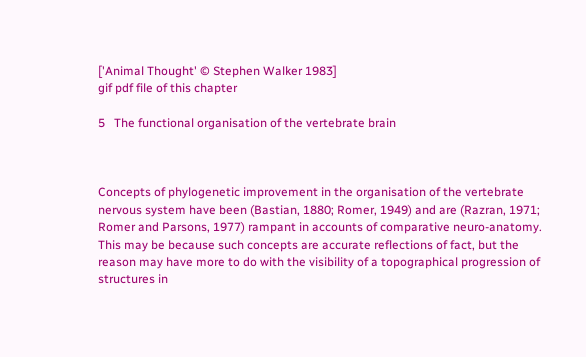['Animal Thought' © Stephen Walker 1983]
gif pdf file of this chapter

5   The functional organisation of the vertebrate brain



Concepts of phylogenetic improvement in the organisation of the vertebrate nervous system have been (Bastian, 1880; Romer, 1949) and are (Razran, 1971; Romer and Parsons, 1977) rampant in accounts of comparative neuro-anatomy. This may be because such concepts are accurate reflections of fact, but the reason may have more to do with the visibility of a topographical progression of structures in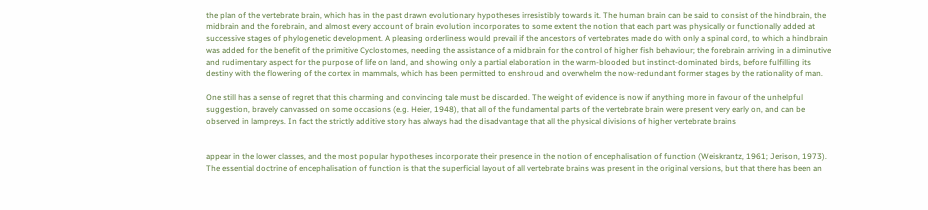the plan of the vertebrate brain, which has in the past drawn evolutionary hypotheses irresistibly towards it. The human brain can be said to consist of the hindbrain, the midbrain and the forebrain, and almost every account of brain evolution incorporates to some extent the notion that each part was physically or functionally added at successive stages of phylogenetic development. A pleasing orderliness would prevail if the ancestors of vertebrates made do with only a spinal cord, to which a hindbrain was added for the benefit of the primitive Cyclostomes, needing the assistance of a midbrain for the control of higher fish behaviour; the forebrain arriving in a diminutive and rudimentary aspect for the purpose of life on land, and showing only a partial elaboration in the warm-blooded but instinct-dominated birds, before fulfilling its destiny with the flowering of the cortex in mammals, which has been permitted to enshroud and overwhelm the now-redundant former stages by the rationality of man.

One still has a sense of regret that this charming and convincing tale must be discarded. The weight of evidence is now if anything more in favour of the unhelpful suggestion, bravely canvassed on some occasions (e.g. Heier, 1948), that all of the fundamental parts of the vertebrate brain were present very early on, and can be observed in lampreys. In fact the strictly additive story has always had the disadvantage that all the physical divisions of higher vertebrate brains


appear in the lower classes, and the most popular hypotheses incorporate their presence in the notion of encephalisation of function (Weiskrantz, 1961; Jerison, 1973). The essential doctrine of encephalisation of function is that the superficial layout of all vertebrate brains was present in the original versions, but that there has been an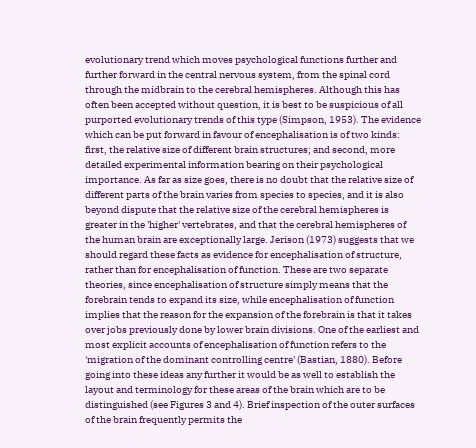evolutionary trend which moves psychological functions further and further forward in the central nervous system, from the spinal cord through the midbrain to the cerebral hemispheres. Although this has often been accepted without question, it is best to be suspicious of all purported evolutionary trends of this type (Simpson, 1953). The evidence which can be put forward in favour of encephalisation is of two kinds: first, the relative size of different brain structures; and second, more detailed experimental information bearing on their psychological importance. As far as size goes, there is no doubt that the relative size of different parts of the brain varies from species to species, and it is also beyond dispute that the relative size of the cerebral hemispheres is greater in the 'higher' vertebrates, and that the cerebral hemispheres of the human brain are exceptionally large. Jerison (1973) suggests that we should regard these facts as evidence for encephalisation of structure, rather than for encephalisation of function. These are two separate theories, since encephalisation of structure simply means that the forebrain tends to expand its size, while encephalisation of function implies that the reason for the expansion of the forebrain is that it takes over jobs previously done by lower brain divisions. One of the earliest and most explicit accounts of encephalisation of function refers to the 'migration of the dominant controlling centre' (Bastian, 1880). Before going into these ideas any further it would be as well to establish the layout and terminology for these areas of the brain which are to be distinguished (see Figures 3 and 4). Brief inspection of the outer surfaces of the brain frequently permits the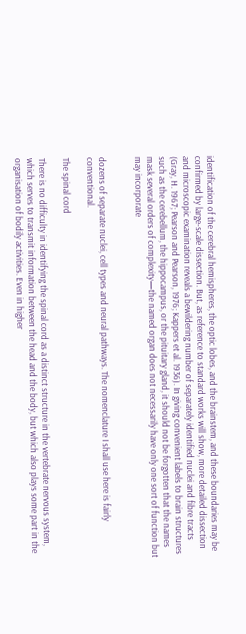identification of the cerebral hemispheres, the optic lobes, and the brainstem, and these boundaries may be confirmed by large-scale dissection. But, as reference to standard works will show, more detailed dissection and microscopic examination reveals a bewildering number of separately identified nuclei and fibre tracts (Gray, H. 1967; Pearson and Pearson, 1976; Kappers et al. 1936). In giving convenient labels to brain structures such as the cerebellum, the hippocampus, or the pituitary gland, it should not be forgotten that the names mask several orders of complexity—the named organ does not necessarily have only one sort of function but may incorporate


dozens of separate nuclei, cell types and neural pathways. The nomenclature I shall use here is fairly conventional.

The spinal cord

There is no difficulty in identifying the spinal cord as a distinct structure in the vertebrate nervous system, which serves to transmit information between the head and the body, but which also plays some part in the organisation of bodily activities. Even in higher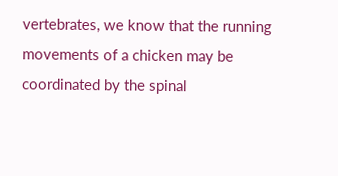vertebrates, we know that the running movements of a chicken may be coordinated by the spinal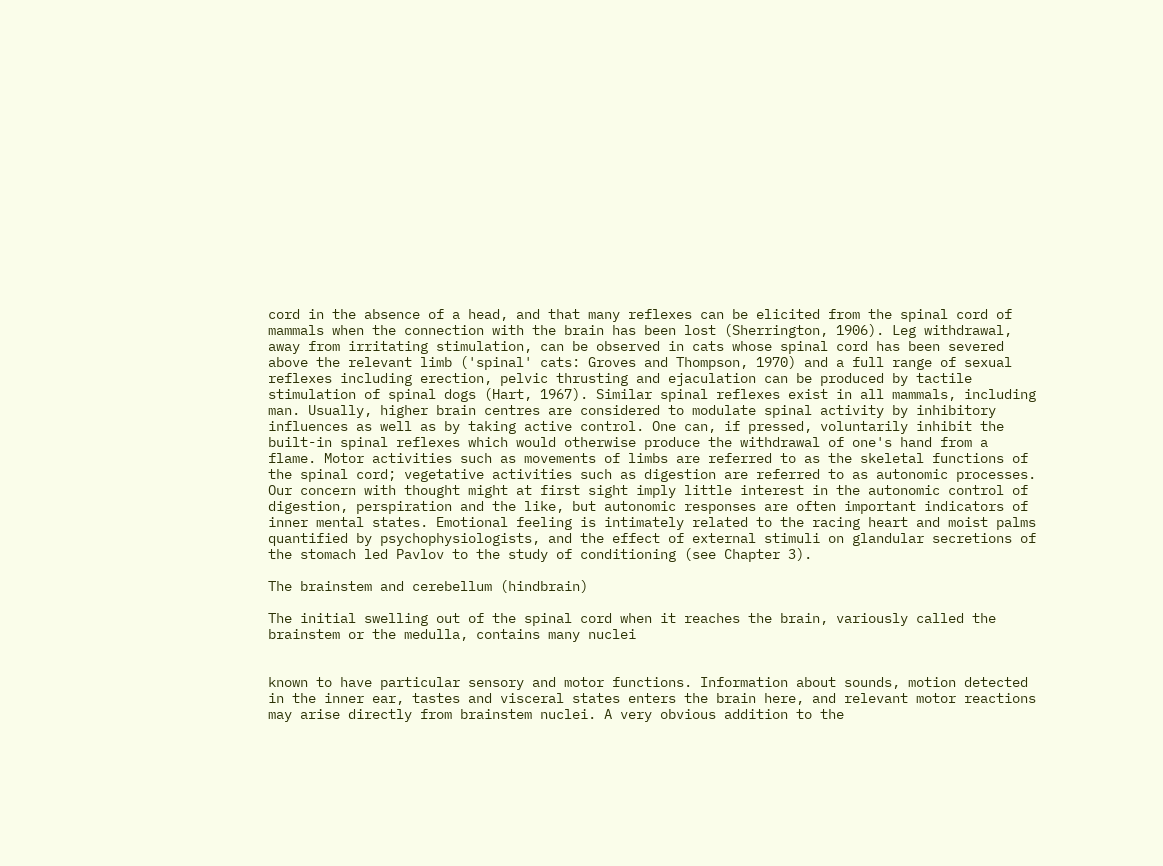cord in the absence of a head, and that many reflexes can be elicited from the spinal cord of mammals when the connection with the brain has been lost (Sherrington, 1906). Leg withdrawal, away from irritating stimulation, can be observed in cats whose spinal cord has been severed above the relevant limb ('spinal' cats: Groves and Thompson, 1970) and a full range of sexual reflexes including erection, pelvic thrusting and ejaculation can be produced by tactile stimulation of spinal dogs (Hart, 1967). Similar spinal reflexes exist in all mammals, including man. Usually, higher brain centres are considered to modulate spinal activity by inhibitory influences as well as by taking active control. One can, if pressed, voluntarily inhibit the built-in spinal reflexes which would otherwise produce the withdrawal of one's hand from a flame. Motor activities such as movements of limbs are referred to as the skeletal functions of the spinal cord; vegetative activities such as digestion are referred to as autonomic processes. Our concern with thought might at first sight imply little interest in the autonomic control of digestion, perspiration and the like, but autonomic responses are often important indicators of inner mental states. Emotional feeling is intimately related to the racing heart and moist palms quantified by psychophysiologists, and the effect of external stimuli on glandular secretions of the stomach led Pavlov to the study of conditioning (see Chapter 3).

The brainstem and cerebellum (hindbrain)

The initial swelling out of the spinal cord when it reaches the brain, variously called the brainstem or the medulla, contains many nuclei


known to have particular sensory and motor functions. Information about sounds, motion detected in the inner ear, tastes and visceral states enters the brain here, and relevant motor reactions may arise directly from brainstem nuclei. A very obvious addition to the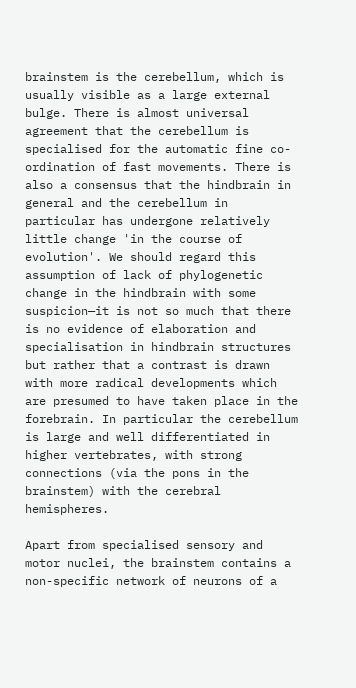brainstem is the cerebellum, which is usually visible as a large external bulge. There is almost universal agreement that the cerebellum is specialised for the automatic fine co- ordination of fast movements. There is also a consensus that the hindbrain in general and the cerebellum in particular has undergone relatively little change 'in the course of evolution'. We should regard this assumption of lack of phylogenetic change in the hindbrain with some suspicion—it is not so much that there is no evidence of elaboration and specialisation in hindbrain structures but rather that a contrast is drawn with more radical developments which are presumed to have taken place in the forebrain. In particular the cerebellum is large and well differentiated in higher vertebrates, with strong connections (via the pons in the brainstem) with the cerebral hemispheres.

Apart from specialised sensory and motor nuclei, the brainstem contains a non-specific network of neurons of a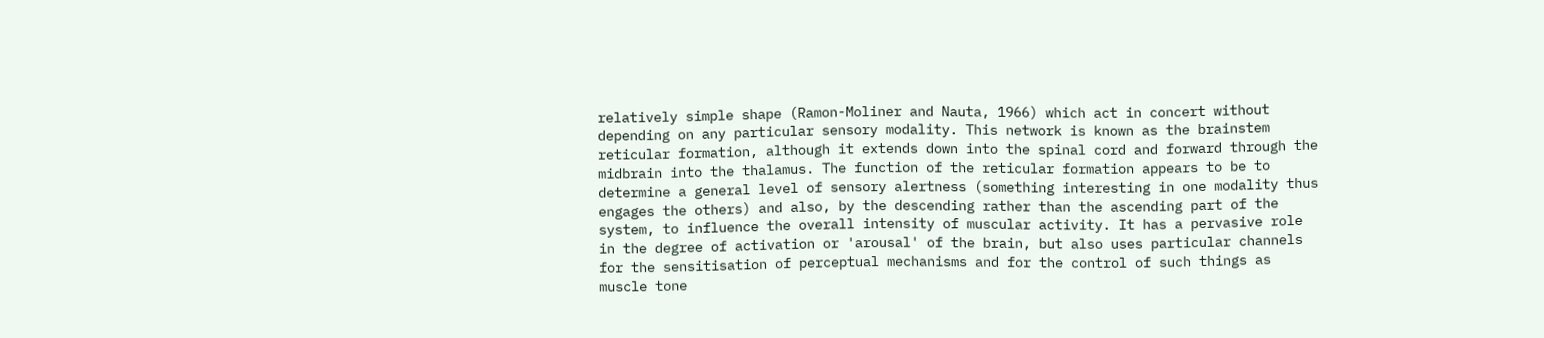relatively simple shape (Ramon-Moliner and Nauta, 1966) which act in concert without depending on any particular sensory modality. This network is known as the brainstem reticular formation, although it extends down into the spinal cord and forward through the midbrain into the thalamus. The function of the reticular formation appears to be to determine a general level of sensory alertness (something interesting in one modality thus engages the others) and also, by the descending rather than the ascending part of the system, to influence the overall intensity of muscular activity. It has a pervasive role in the degree of activation or 'arousal' of the brain, but also uses particular channels for the sensitisation of perceptual mechanisms and for the control of such things as muscle tone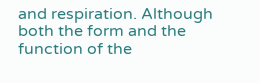and respiration. Although both the form and the function of the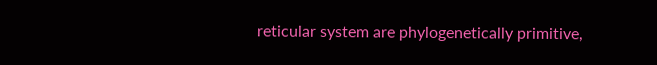reticular system are phylogenetically primitive,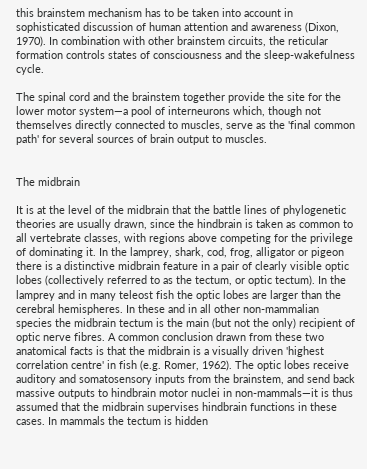this brainstem mechanism has to be taken into account in sophisticated discussion of human attention and awareness (Dixon, 1970). In combination with other brainstem circuits, the reticular formation controls states of consciousness and the sleep-wakefulness cycle.

The spinal cord and the brainstem together provide the site for the lower motor system—a pool of interneurons which, though not themselves directly connected to muscles, serve as the 'final common path' for several sources of brain output to muscles.


The midbrain

It is at the level of the midbrain that the battle lines of phylogenetic theories are usually drawn, since the hindbrain is taken as common to all vertebrate classes, with regions above competing for the privilege of dominating it. In the lamprey, shark, cod, frog, alligator or pigeon there is a distinctive midbrain feature in a pair of clearly visible optic lobes (collectively referred to as the tectum, or optic tectum). In the lamprey and in many teleost fish the optic lobes are larger than the cerebral hemispheres. In these and in all other non-mammalian species the midbrain tectum is the main (but not the only) recipient of optic nerve fibres. A common conclusion drawn from these two anatomical facts is that the midbrain is a visually driven 'highest correlation centre' in fish (e.g. Romer, 1962). The optic lobes receive auditory and somatosensory inputs from the brainstem, and send back massive outputs to hindbrain motor nuclei in non-mammals—it is thus assumed that the midbrain supervises hindbrain functions in these cases. In mammals the tectum is hidden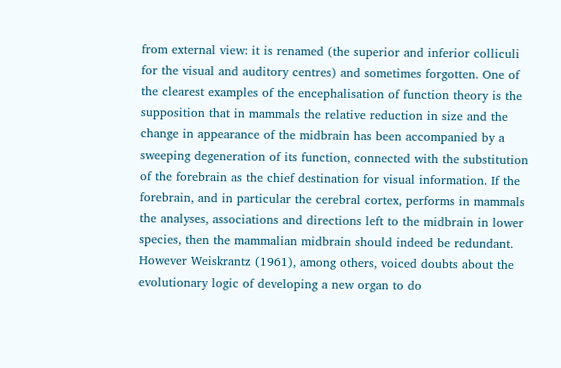from external view: it is renamed (the superior and inferior colliculi for the visual and auditory centres) and sometimes forgotten. One of the clearest examples of the encephalisation of function theory is the supposition that in mammals the relative reduction in size and the change in appearance of the midbrain has been accompanied by a sweeping degeneration of its function, connected with the substitution of the forebrain as the chief destination for visual information. If the forebrain, and in particular the cerebral cortex, performs in mammals the analyses, associations and directions left to the midbrain in lower species, then the mammalian midbrain should indeed be redundant. However Weiskrantz (1961), among others, voiced doubts about the evolutionary logic of developing a new organ to do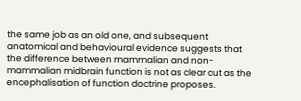the same job as an old one, and subsequent anatomical and behavioural evidence suggests that the difference between mammalian and non-mammalian midbrain function is not as clear cut as the encephalisation of function doctrine proposes.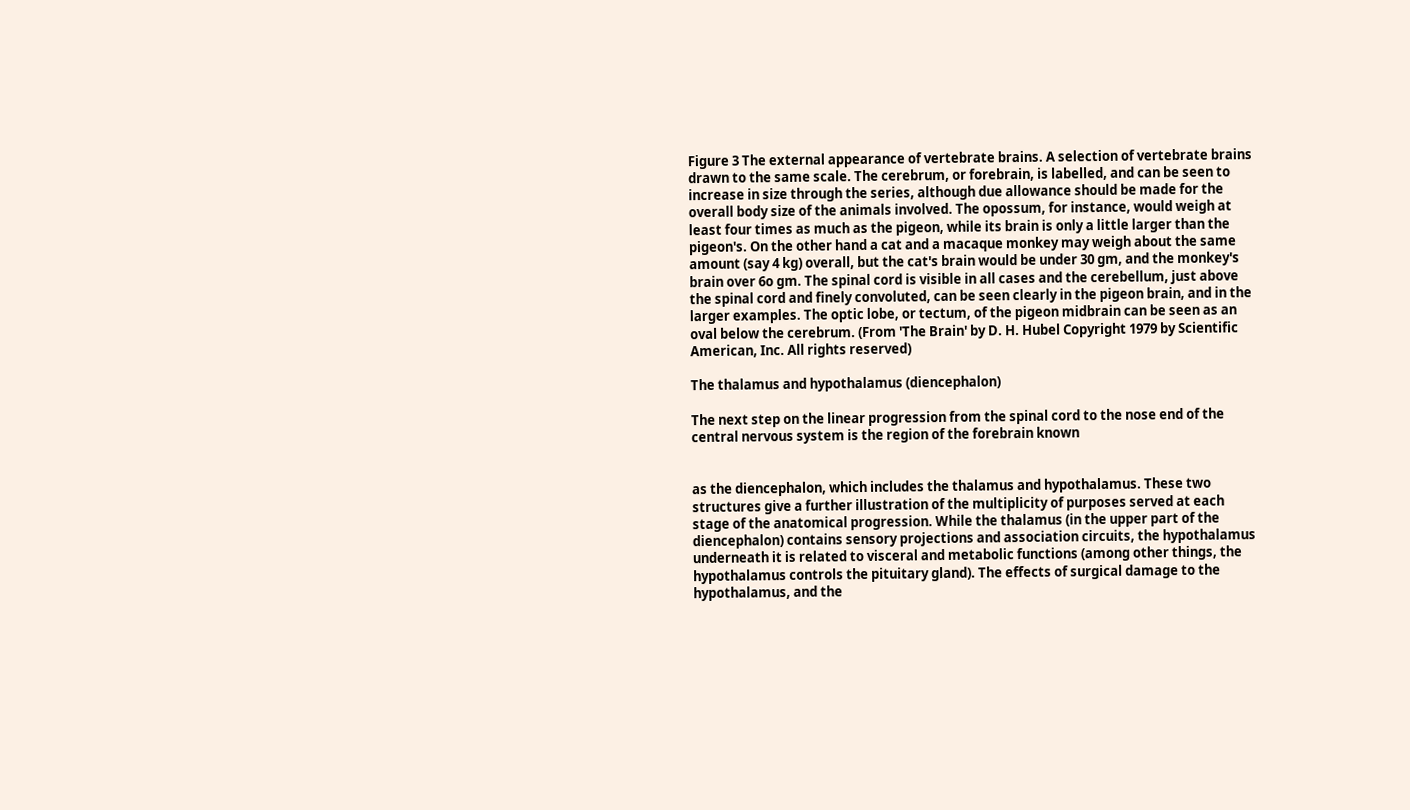Figure 3 The external appearance of vertebrate brains. A selection of vertebrate brains drawn to the same scale. The cerebrum, or forebrain, is labelled, and can be seen to increase in size through the series, although due allowance should be made for the overall body size of the animals involved. The opossum, for instance, would weigh at least four times as much as the pigeon, while its brain is only a little larger than the pigeon's. On the other hand a cat and a macaque monkey may weigh about the same amount (say 4 kg) overall, but the cat's brain would be under 30 gm, and the monkey's brain over 6o gm. The spinal cord is visible in all cases and the cerebellum, just above the spinal cord and finely convoluted, can be seen clearly in the pigeon brain, and in the larger examples. The optic lobe, or tectum, of the pigeon midbrain can be seen as an oval below the cerebrum. (From 'The Brain' by D. H. Hubel Copyright 1979 by Scientific American, Inc. All rights reserved)

The thalamus and hypothalamus (diencephalon)

The next step on the linear progression from the spinal cord to the nose end of the central nervous system is the region of the forebrain known


as the diencephalon, which includes the thalamus and hypothalamus. These two structures give a further illustration of the multiplicity of purposes served at each stage of the anatomical progression. While the thalamus (in the upper part of the diencephalon) contains sensory projections and association circuits, the hypothalamus underneath it is related to visceral and metabolic functions (among other things, the hypothalamus controls the pituitary gland). The effects of surgical damage to the hypothalamus, and the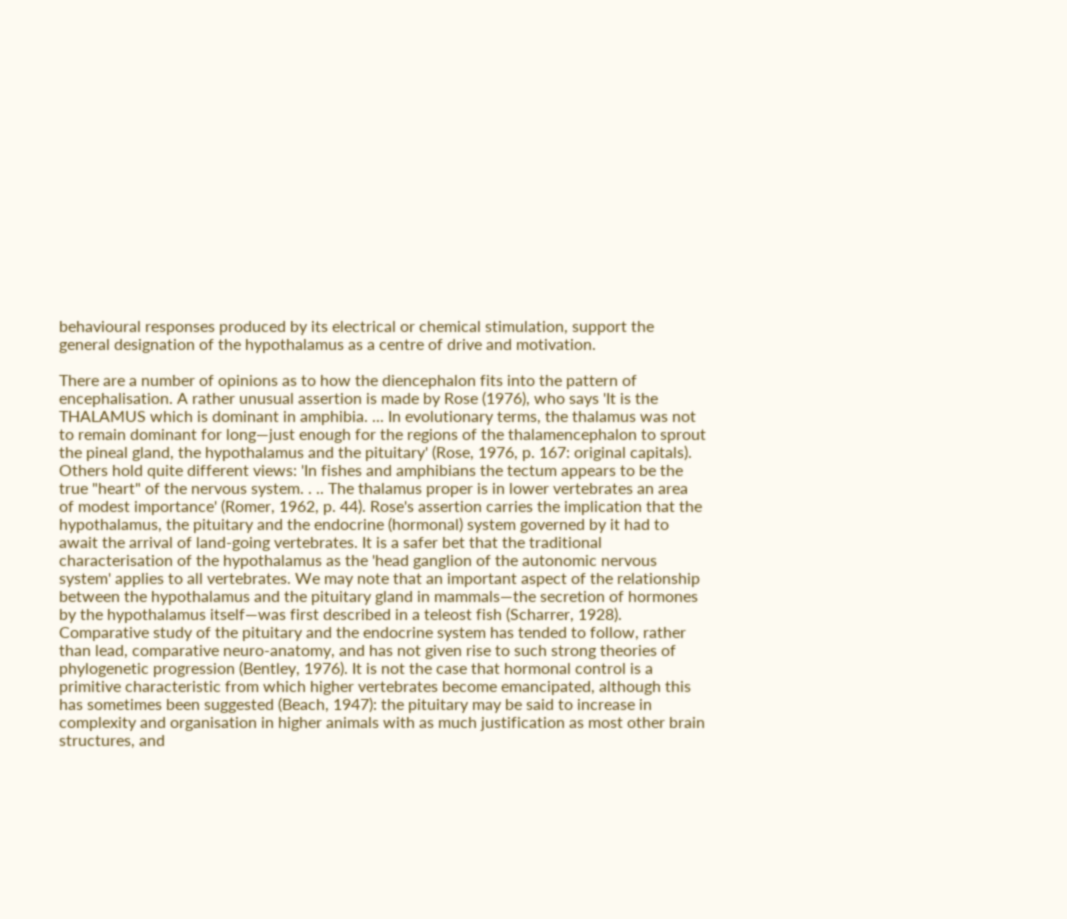behavioural responses produced by its electrical or chemical stimulation, support the general designation of the hypothalamus as a centre of drive and motivation.

There are a number of opinions as to how the diencephalon fits into the pattern of encephalisation. A rather unusual assertion is made by Rose (1976), who says 'It is the THALAMUS which is dominant in amphibia. ... In evolutionary terms, the thalamus was not to remain dominant for long—just enough for the regions of the thalamencephalon to sprout the pineal gland, the hypothalamus and the pituitary' (Rose, 1976, p. 167: original capitals). Others hold quite different views: 'In fishes and amphibians the tectum appears to be the true "heart" of the nervous system. . .. The thalamus proper is in lower vertebrates an area of modest importance' (Romer, 1962, p. 44). Rose's assertion carries the implication that the hypothalamus, the pituitary and the endocrine (hormonal) system governed by it had to await the arrival of land-going vertebrates. It is a safer bet that the traditional characterisation of the hypothalamus as the 'head ganglion of the autonomic nervous system' applies to all vertebrates. We may note that an important aspect of the relationship between the hypothalamus and the pituitary gland in mammals—the secretion of hormones by the hypothalamus itself—was first described in a teleost fish (Scharrer, 1928). Comparative study of the pituitary and the endocrine system has tended to follow, rather than lead, comparative neuro-anatomy, and has not given rise to such strong theories of phylogenetic progression (Bentley, 1976). It is not the case that hormonal control is a primitive characteristic from which higher vertebrates become emancipated, although this has sometimes been suggested (Beach, 1947): the pituitary may be said to increase in complexity and organisation in higher animals with as much justification as most other brain structures, and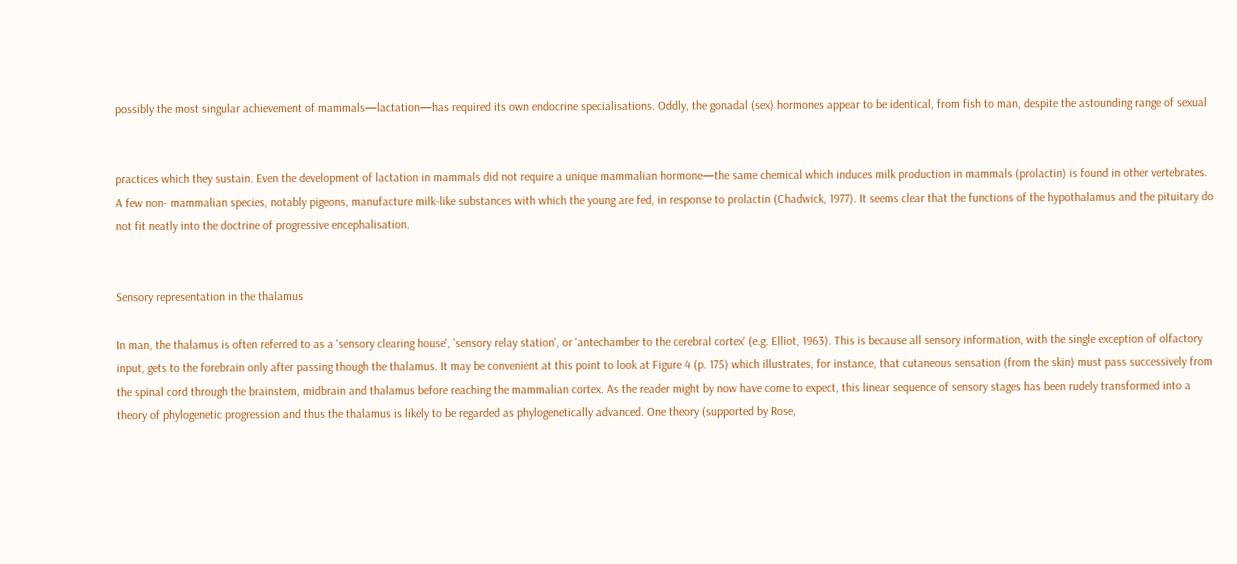possibly the most singular achievement of mammals—lactation—has required its own endocrine specialisations. Oddly, the gonadal (sex) hormones appear to be identical, from fish to man, despite the astounding range of sexual


practices which they sustain. Even the development of lactation in mammals did not require a unique mammalian hormone—the same chemical which induces milk production in mammals (prolactin) is found in other vertebrates. A few non- mammalian species, notably pigeons, manufacture milk-like substances with which the young are fed, in response to prolactin (Chadwick, 1977). It seems clear that the functions of the hypothalamus and the pituitary do not fit neatly into the doctrine of progressive encephalisation.


Sensory representation in the thalamus

In man, the thalamus is often referred to as a 'sensory clearing house', 'sensory relay station', or 'antechamber to the cerebral cortex' (e.g. Elliot, 1963). This is because all sensory information, with the single exception of olfactory input, gets to the forebrain only after passing though the thalamus. It may be convenient at this point to look at Figure 4 (p. 175) which illustrates, for instance, that cutaneous sensation (from the skin) must pass successively from the spinal cord through the brainstem, midbrain and thalamus before reaching the mammalian cortex. As the reader might by now have come to expect, this linear sequence of sensory stages has been rudely transformed into a theory of phylogenetic progression and thus the thalamus is likely to be regarded as phylogenetically advanced. One theory (supported by Rose,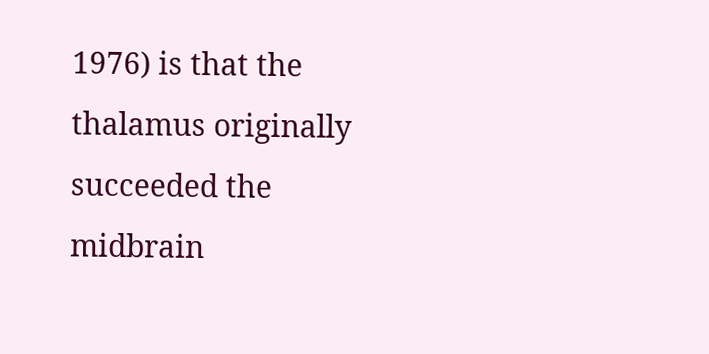1976) is that the thalamus originally succeeded the midbrain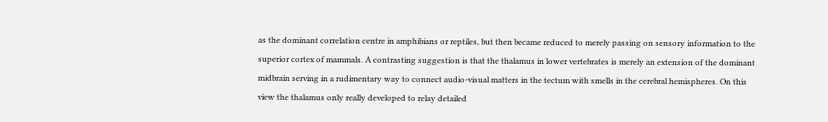as the dominant correlation centre in amphibians or reptiles, but then became reduced to merely passing on sensory information to the superior cortex of mammals. A contrasting suggestion is that the thalamus in lower vertebrates is merely an extension of the dominant midbrain serving in a rudimentary way to connect audio-visual matters in the tectum with smells in the cerebral hemispheres. On this view the thalamus only really developed to relay detailed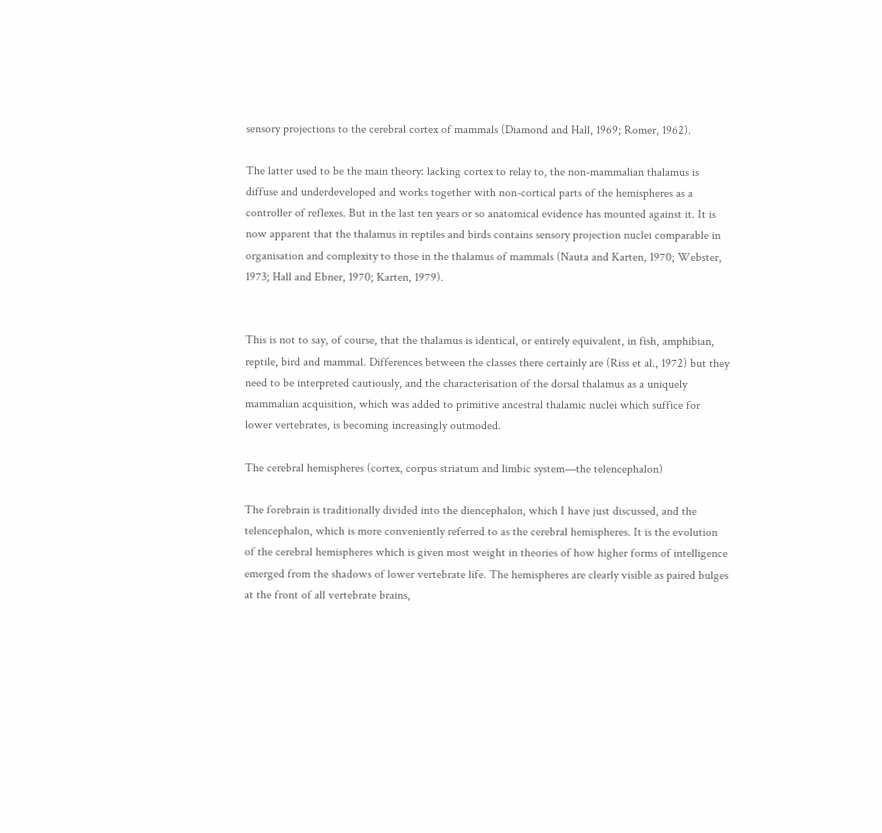sensory projections to the cerebral cortex of mammals (Diamond and Hall, 1969; Romer, 1962).

The latter used to be the main theory: lacking cortex to relay to, the non-mammalian thalamus is diffuse and underdeveloped and works together with non-cortical parts of the hemispheres as a controller of reflexes. But in the last ten years or so anatomical evidence has mounted against it. It is now apparent that the thalamus in reptiles and birds contains sensory projection nuclei comparable in organisation and complexity to those in the thalamus of mammals (Nauta and Karten, 1970; Webster, 1973; Hall and Ebner, 1970; Karten, 1979).


This is not to say, of course, that the thalamus is identical, or entirely equivalent, in fish, amphibian, reptile, bird and mammal. Differences between the classes there certainly are (Riss et al., 1972) but they need to be interpreted cautiously, and the characterisation of the dorsal thalamus as a uniquely mammalian acquisition, which was added to primitive ancestral thalamic nuclei which suffice for lower vertebrates, is becoming increasingly outmoded.

The cerebral hemispheres (cortex, corpus striatum and limbic system—the telencephalon)

The forebrain is traditionally divided into the diencephalon, which I have just discussed, and the telencephalon, which is more conveniently referred to as the cerebral hemispheres. It is the evolution of the cerebral hemispheres which is given most weight in theories of how higher forms of intelligence emerged from the shadows of lower vertebrate life. The hemispheres are clearly visible as paired bulges at the front of all vertebrate brains,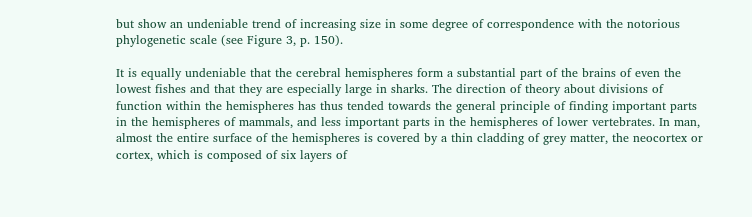but show an undeniable trend of increasing size in some degree of correspondence with the notorious phylogenetic scale (see Figure 3, p. 150).

It is equally undeniable that the cerebral hemispheres form a substantial part of the brains of even the lowest fishes and that they are especially large in sharks. The direction of theory about divisions of function within the hemispheres has thus tended towards the general principle of finding important parts in the hemispheres of mammals, and less important parts in the hemispheres of lower vertebrates. In man, almost the entire surface of the hemispheres is covered by a thin cladding of grey matter, the neocortex or cortex, which is composed of six layers of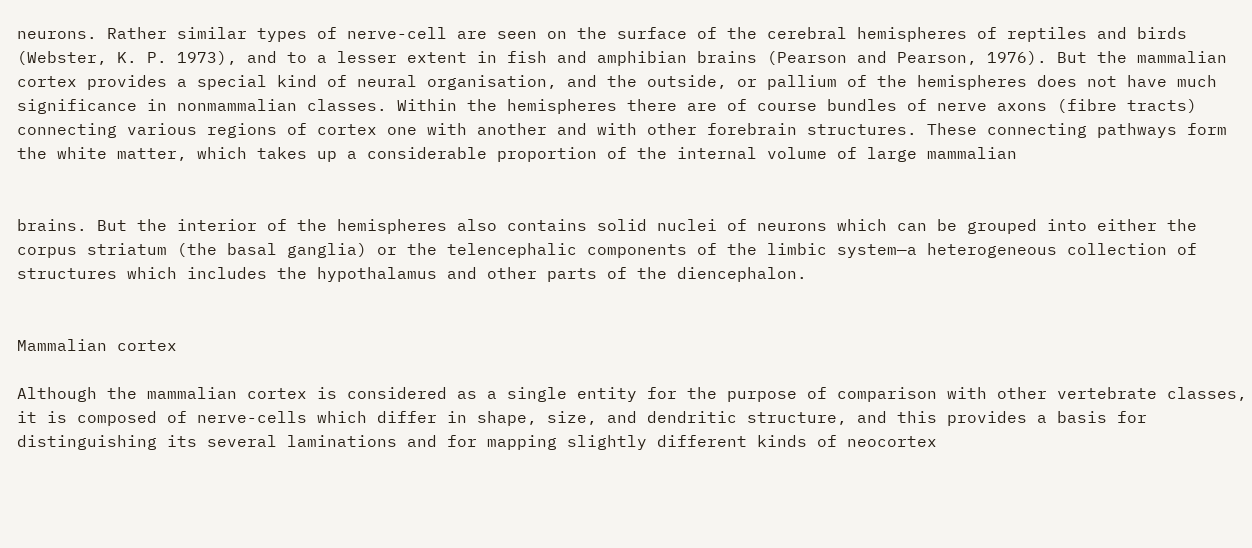neurons. Rather similar types of nerve-cell are seen on the surface of the cerebral hemispheres of reptiles and birds (Webster, K. P. 1973), and to a lesser extent in fish and amphibian brains (Pearson and Pearson, 1976). But the mammalian cortex provides a special kind of neural organisation, and the outside, or pallium of the hemispheres does not have much significance in nonmammalian classes. Within the hemispheres there are of course bundles of nerve axons (fibre tracts) connecting various regions of cortex one with another and with other forebrain structures. These connecting pathways form the white matter, which takes up a considerable proportion of the internal volume of large mammalian


brains. But the interior of the hemispheres also contains solid nuclei of neurons which can be grouped into either the corpus striatum (the basal ganglia) or the telencephalic components of the limbic system—a heterogeneous collection of structures which includes the hypothalamus and other parts of the diencephalon.


Mammalian cortex

Although the mammalian cortex is considered as a single entity for the purpose of comparison with other vertebrate classes, it is composed of nerve-cells which differ in shape, size, and dendritic structure, and this provides a basis for distinguishing its several laminations and for mapping slightly different kinds of neocortex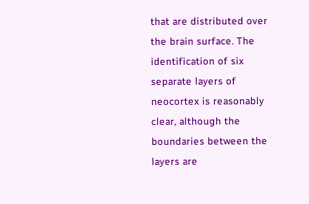that are distributed over the brain surface. The identification of six separate layers of neocortex is reasonably clear, although the boundaries between the layers are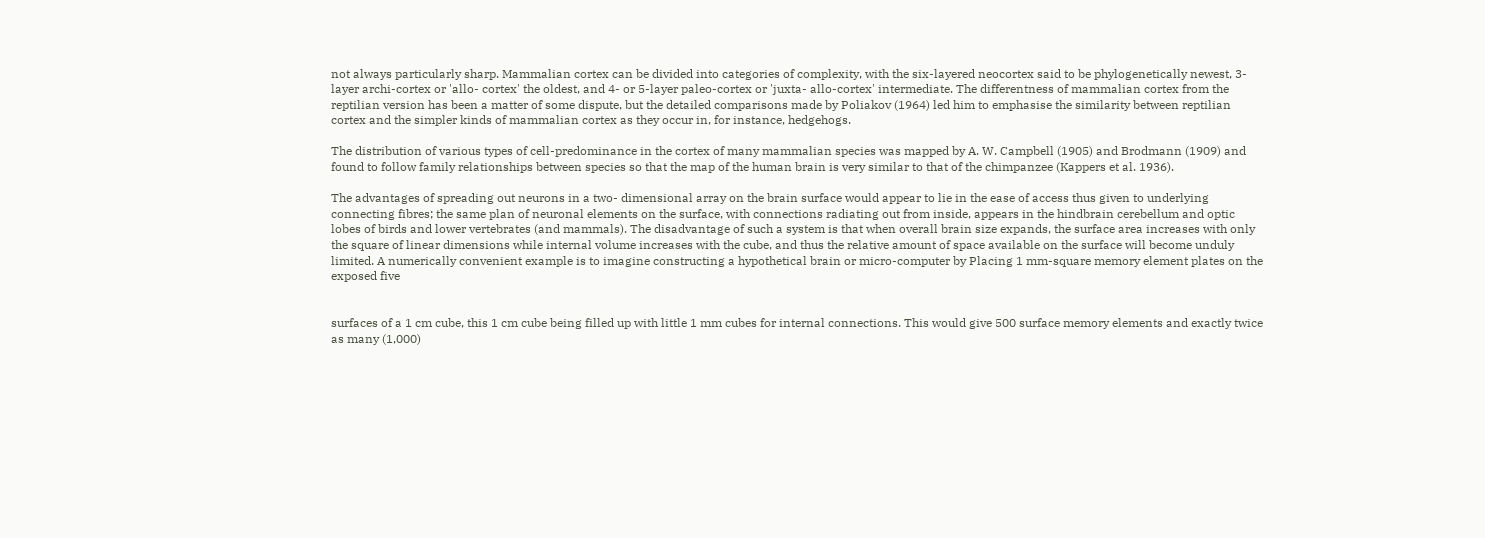not always particularly sharp. Mammalian cortex can be divided into categories of complexity, with the six-layered neocortex said to be phylogenetically newest, 3-layer archi-cortex or 'allo- cortex' the oldest, and 4- or 5-layer paleo-cortex or 'juxta- allo-cortex' intermediate. The differentness of mammalian cortex from the reptilian version has been a matter of some dispute, but the detailed comparisons made by Poliakov (1964) led him to emphasise the similarity between reptilian cortex and the simpler kinds of mammalian cortex as they occur in, for instance, hedgehogs.

The distribution of various types of cell-predominance in the cortex of many mammalian species was mapped by A. W. Campbell (1905) and Brodmann (1909) and found to follow family relationships between species so that the map of the human brain is very similar to that of the chimpanzee (Kappers et al. 1936).

The advantages of spreading out neurons in a two- dimensional array on the brain surface would appear to lie in the ease of access thus given to underlying connecting fibres; the same plan of neuronal elements on the surface, with connections radiating out from inside, appears in the hindbrain cerebellum and optic lobes of birds and lower vertebrates (and mammals). The disadvantage of such a system is that when overall brain size expands, the surface area increases with only the square of linear dimensions while internal volume increases with the cube, and thus the relative amount of space available on the surface will become unduly limited. A numerically convenient example is to imagine constructing a hypothetical brain or micro-computer by Placing 1 mm-square memory element plates on the exposed five


surfaces of a 1 cm cube, this 1 cm cube being filled up with little 1 mm cubes for internal connections. This would give 500 surface memory elements and exactly twice as many (1,000)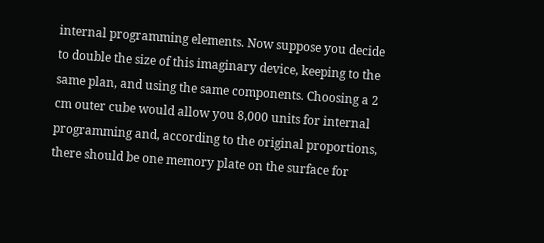internal programming elements. Now suppose you decide to double the size of this imaginary device, keeping to the same plan, and using the same components. Choosing a 2 cm outer cube would allow you 8,000 units for internal programming and, according to the original proportions, there should be one memory plate on the surface for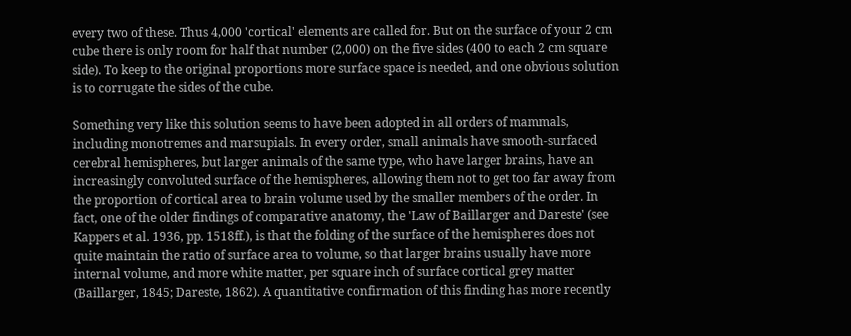every two of these. Thus 4,000 'cortical' elements are called for. But on the surface of your 2 cm cube there is only room for half that number (2,000) on the five sides (400 to each 2 cm square side). To keep to the original proportions more surface space is needed, and one obvious solution is to corrugate the sides of the cube.

Something very like this solution seems to have been adopted in all orders of mammals, including monotremes and marsupials. In every order, small animals have smooth-surfaced cerebral hemispheres, but larger animals of the same type, who have larger brains, have an increasingly convoluted surface of the hemispheres, allowing them not to get too far away from the proportion of cortical area to brain volume used by the smaller members of the order. In fact, one of the older findings of comparative anatomy, the 'Law of Baillarger and Dareste' (see Kappers et al. 1936, pp. 1518ff.), is that the folding of the surface of the hemispheres does not quite maintain the ratio of surface area to volume, so that larger brains usually have more internal volume, and more white matter, per square inch of surface cortical grey matter (Baillarger, 1845; Dareste, 1862). A quantitative confirmation of this finding has more recently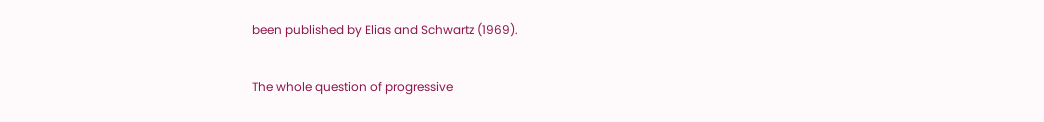been published by Elias and Schwartz (1969).

The whole question of progressive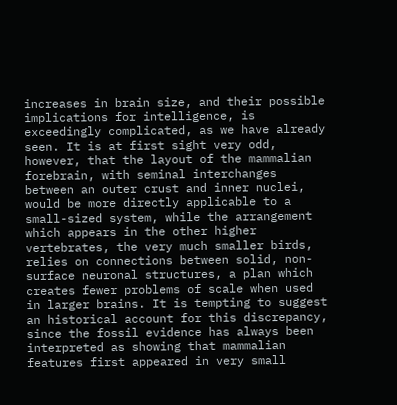increases in brain size, and their possible implications for intelligence, is exceedingly complicated, as we have already seen. It is at first sight very odd, however, that the layout of the mammalian forebrain, with seminal interchanges between an outer crust and inner nuclei, would be more directly applicable to a small-sized system, while the arrangement which appears in the other higher vertebrates, the very much smaller birds, relies on connections between solid, non- surface neuronal structures, a plan which creates fewer problems of scale when used in larger brains. It is tempting to suggest an historical account for this discrepancy, since the fossil evidence has always been interpreted as showing that mammalian features first appeared in very small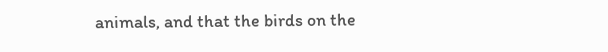animals, and that the birds on the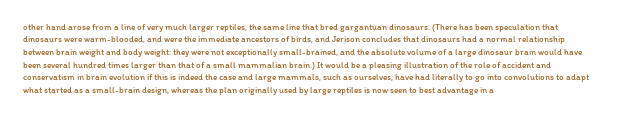other hand arose from a line of very much larger reptiles, the same line that bred gargantuan dinosaurs. (There has been speculation that dinosaurs were warm-blooded, and were the immediate ancestors of birds, and Jerison concludes that dinosaurs had a normal relationship between brain weight and body weight: they were not exceptionally small-brained, and the absolute volume of a large dinosaur brain would have been several hundred times larger than that of a small mammalian brain.) It would be a pleasing illustration of the role of accident and conservatism in brain evolution if this is indeed the case and large mammals, such as ourselves, have had literally to go into convolutions to adapt what started as a small-brain design, whereas the plan originally used by large reptiles is now seen to best advantage in a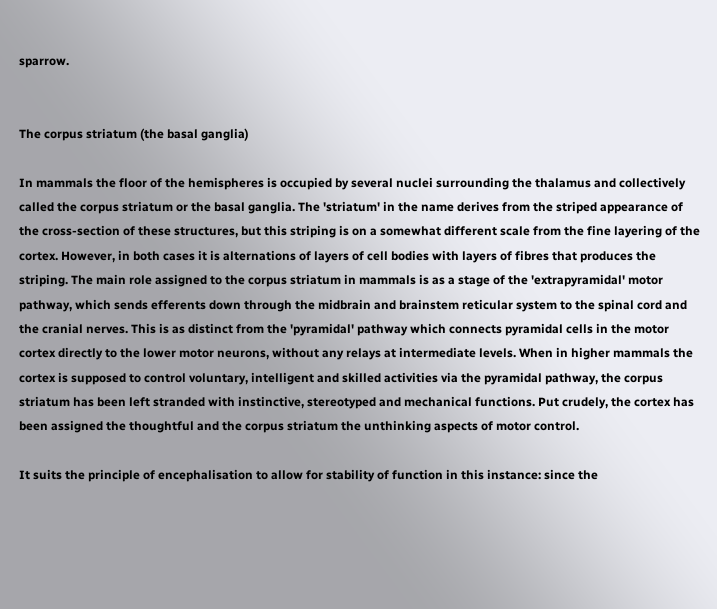sparrow.


The corpus striatum (the basal ganglia)

In mammals the floor of the hemispheres is occupied by several nuclei surrounding the thalamus and collectively called the corpus striatum or the basal ganglia. The 'striatum' in the name derives from the striped appearance of the cross-section of these structures, but this striping is on a somewhat different scale from the fine layering of the cortex. However, in both cases it is alternations of layers of cell bodies with layers of fibres that produces the striping. The main role assigned to the corpus striatum in mammals is as a stage of the 'extrapyramidal' motor pathway, which sends efferents down through the midbrain and brainstem reticular system to the spinal cord and the cranial nerves. This is as distinct from the 'pyramidal' pathway which connects pyramidal cells in the motor cortex directly to the lower motor neurons, without any relays at intermediate levels. When in higher mammals the cortex is supposed to control voluntary, intelligent and skilled activities via the pyramidal pathway, the corpus striatum has been left stranded with instinctive, stereotyped and mechanical functions. Put crudely, the cortex has been assigned the thoughtful and the corpus striatum the unthinking aspects of motor control.

It suits the principle of encephalisation to allow for stability of function in this instance: since the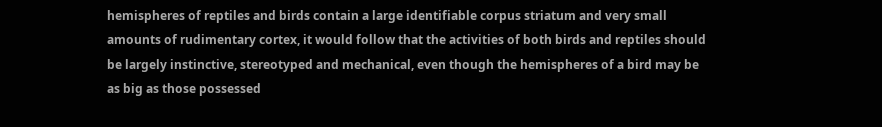hemispheres of reptiles and birds contain a large identifiable corpus striatum and very small amounts of rudimentary cortex, it would follow that the activities of both birds and reptiles should be largely instinctive, stereotyped and mechanical, even though the hemispheres of a bird may be as big as those possessed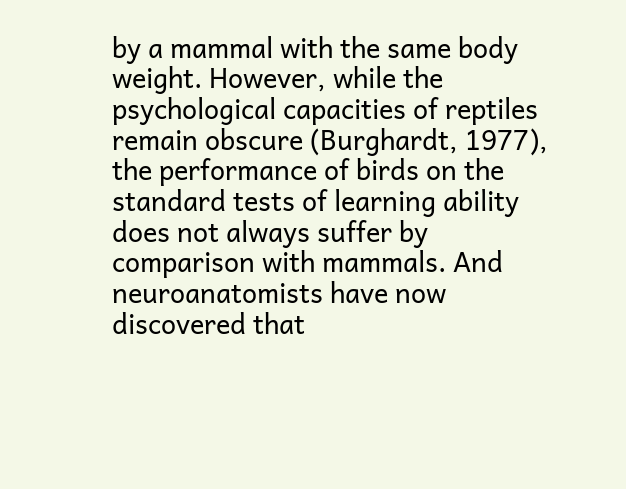by a mammal with the same body weight. However, while the psychological capacities of reptiles remain obscure (Burghardt, 1977), the performance of birds on the standard tests of learning ability does not always suffer by comparison with mammals. And neuroanatomists have now discovered that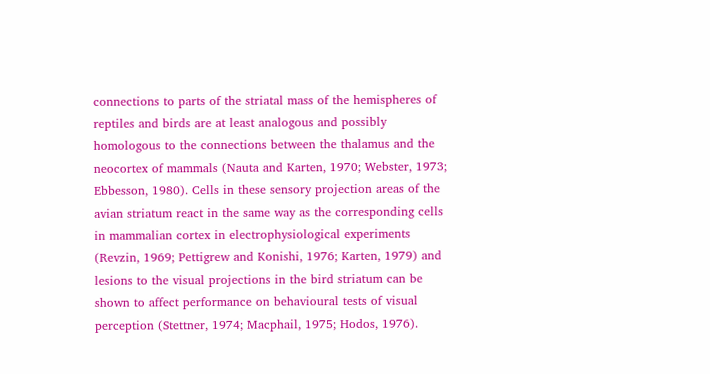connections to parts of the striatal mass of the hemispheres of reptiles and birds are at least analogous and possibly homologous to the connections between the thalamus and the neocortex of mammals (Nauta and Karten, 1970; Webster, 1973; Ebbesson, 1980). Cells in these sensory projection areas of the avian striatum react in the same way as the corresponding cells in mammalian cortex in electrophysiological experiments (Revzin, 1969; Pettigrew and Konishi, 1976; Karten, 1979) and lesions to the visual projections in the bird striatum can be shown to affect performance on behavioural tests of visual perception (Stettner, 1974; Macphail, 1975; Hodos, 1976).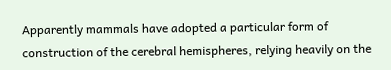Apparently mammals have adopted a particular form of construction of the cerebral hemispheres, relying heavily on the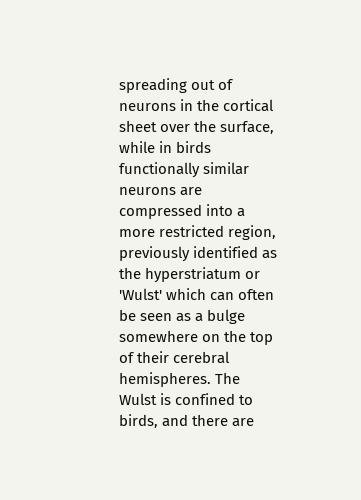spreading out of neurons in the cortical sheet over the surface, while in birds functionally similar neurons are compressed into a more restricted region, previously identified as the hyperstriatum or 'Wulst' which can often be seen as a bulge somewhere on the top of their cerebral hemispheres. The Wulst is confined to birds, and there are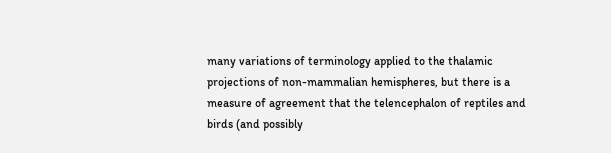many variations of terminology applied to the thalamic projections of non-mammalian hemispheres, but there is a measure of agreement that the telencephalon of reptiles and birds (and possibly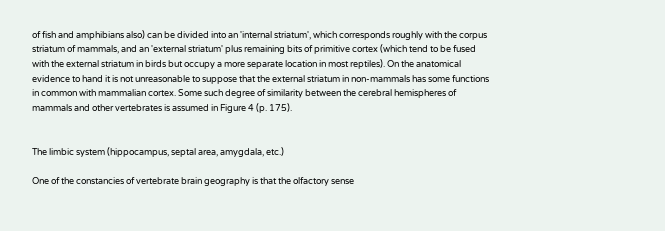of fish and amphibians also) can be divided into an 'internal striatum', which corresponds roughly with the corpus striatum of mammals, and an 'external striatum' plus remaining bits of primitive cortex (which tend to be fused with the external striatum in birds but occupy a more separate location in most reptiles). On the anatomical evidence to hand it is not unreasonable to suppose that the external striatum in non-mammals has some functions in common with mammalian cortex. Some such degree of similarity between the cerebral hemispheres of mammals and other vertebrates is assumed in Figure 4 (p. 175).


The limbic system (hippocampus, septal area, amygdala, etc.)

One of the constancies of vertebrate brain geography is that the olfactory sense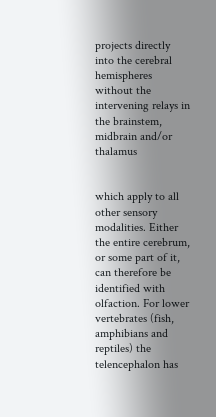projects directly into the cerebral hemispheres without the intervening relays in the brainstem, midbrain and/or thalamus


which apply to all other sensory modalities. Either the entire cerebrum, or some part of it, can therefore be identified with olfaction. For lower vertebrates (fish, amphibians and reptiles) the telencephalon has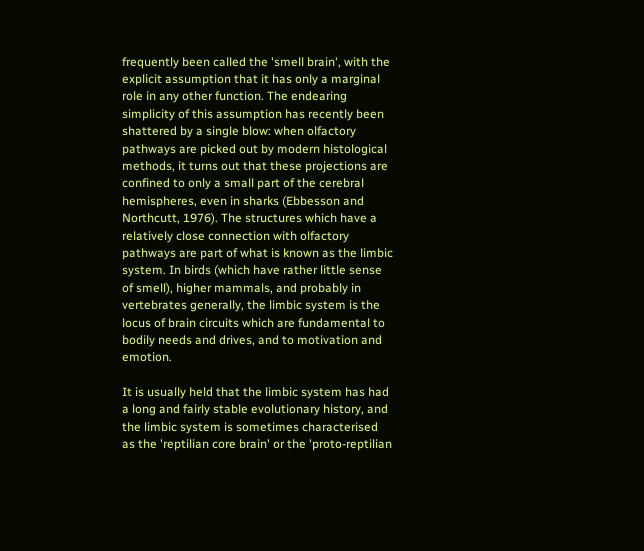frequently been called the 'smell brain', with the explicit assumption that it has only a marginal role in any other function. The endearing simplicity of this assumption has recently been shattered by a single blow: when olfactory pathways are picked out by modern histological methods, it turns out that these projections are confined to only a small part of the cerebral hemispheres, even in sharks (Ebbesson and Northcutt, 1976). The structures which have a relatively close connection with olfactory pathways are part of what is known as the limbic system. In birds (which have rather little sense of smell), higher mammals, and probably in vertebrates generally, the limbic system is the locus of brain circuits which are fundamental to bodily needs and drives, and to motivation and emotion.

It is usually held that the limbic system has had a long and fairly stable evolutionary history, and the limbic system is sometimes characterised as the 'reptilian core brain' or the 'proto-reptilian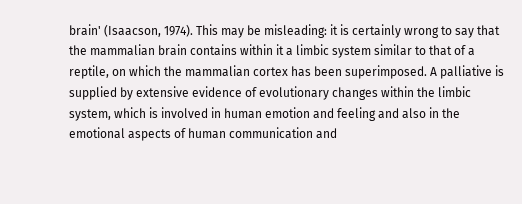brain' (Isaacson, 1974). This may be misleading: it is certainly wrong to say that the mammalian brain contains within it a limbic system similar to that of a reptile, on which the mammalian cortex has been superimposed. A palliative is supplied by extensive evidence of evolutionary changes within the limbic system, which is involved in human emotion and feeling and also in the emotional aspects of human communication and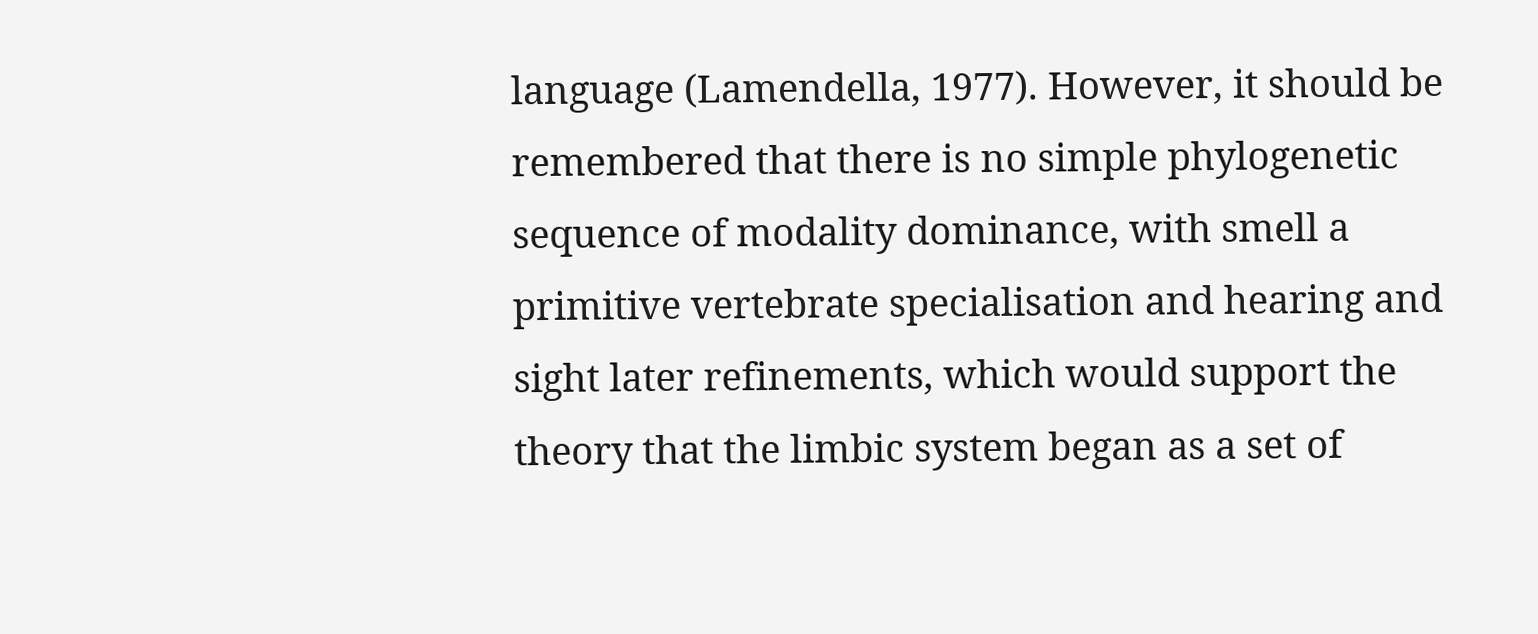language (Lamendella, 1977). However, it should be remembered that there is no simple phylogenetic sequence of modality dominance, with smell a primitive vertebrate specialisation and hearing and sight later refinements, which would support the theory that the limbic system began as a set of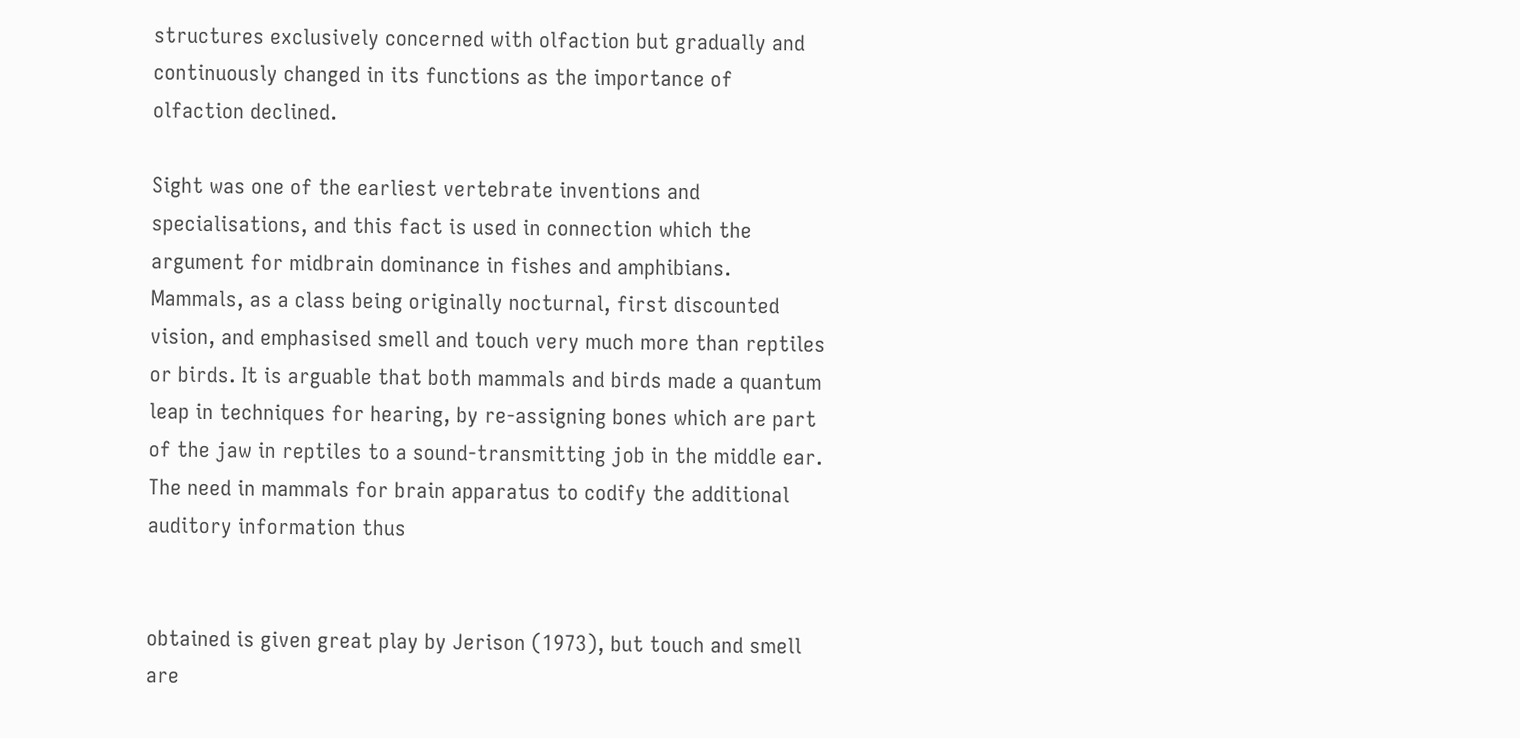structures exclusively concerned with olfaction but gradually and continuously changed in its functions as the importance of olfaction declined.

Sight was one of the earliest vertebrate inventions and specialisations, and this fact is used in connection which the argument for midbrain dominance in fishes and amphibians. Mammals, as a class being originally nocturnal, first discounted vision, and emphasised smell and touch very much more than reptiles or birds. It is arguable that both mammals and birds made a quantum leap in techniques for hearing, by re-assigning bones which are part of the jaw in reptiles to a sound-transmitting job in the middle ear. The need in mammals for brain apparatus to codify the additional auditory information thus


obtained is given great play by Jerison (1973), but touch and smell are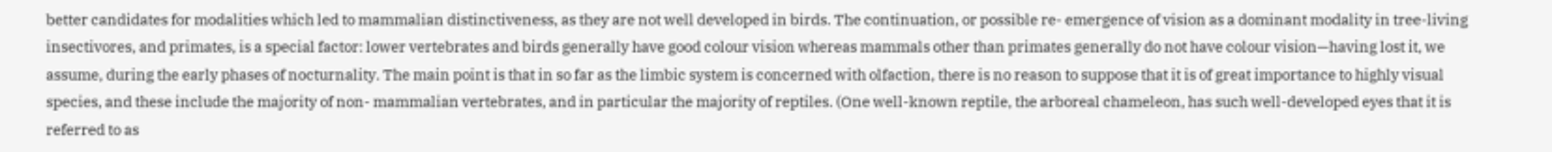better candidates for modalities which led to mammalian distinctiveness, as they are not well developed in birds. The continuation, or possible re- emergence of vision as a dominant modality in tree-living insectivores, and primates, is a special factor: lower vertebrates and birds generally have good colour vision whereas mammals other than primates generally do not have colour vision—having lost it, we assume, during the early phases of nocturnality. The main point is that in so far as the limbic system is concerned with olfaction, there is no reason to suppose that it is of great importance to highly visual species, and these include the majority of non- mammalian vertebrates, and in particular the majority of reptiles. (One well-known reptile, the arboreal chameleon, has such well-developed eyes that it is referred to as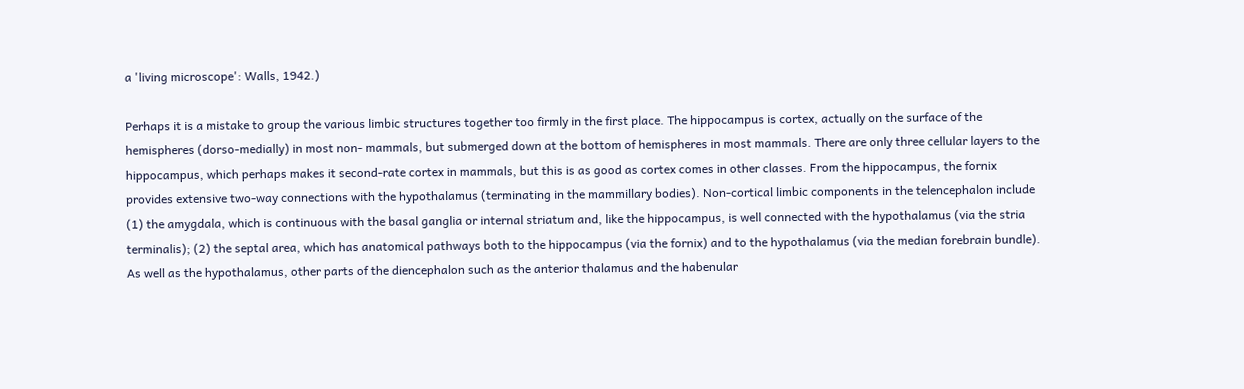a 'living microscope': Walls, 1942.)

Perhaps it is a mistake to group the various limbic structures together too firmly in the first place. The hippocampus is cortex, actually on the surface of the hemispheres (dorso-medially) in most non- mammals, but submerged down at the bottom of hemispheres in most mammals. There are only three cellular layers to the hippocampus, which perhaps makes it second-rate cortex in mammals, but this is as good as cortex comes in other classes. From the hippocampus, the fornix provides extensive two-way connections with the hypothalamus (terminating in the mammillary bodies). Non-cortical limbic components in the telencephalon include (1) the amygdala, which is continuous with the basal ganglia or internal striatum and, like the hippocampus, is well connected with the hypothalamus (via the stria terminalis); (2) the septal area, which has anatomical pathways both to the hippocampus (via the fornix) and to the hypothalamus (via the median forebrain bundle). As well as the hypothalamus, other parts of the diencephalon such as the anterior thalamus and the habenular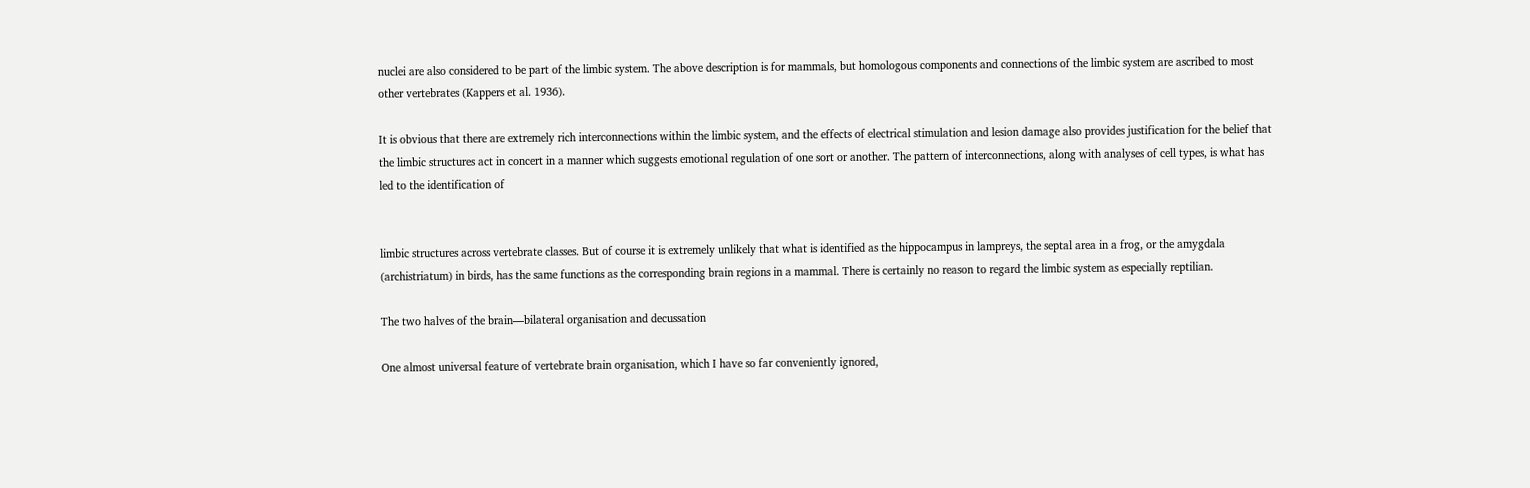nuclei are also considered to be part of the limbic system. The above description is for mammals, but homologous components and connections of the limbic system are ascribed to most other vertebrates (Kappers et al. 1936).

It is obvious that there are extremely rich interconnections within the limbic system, and the effects of electrical stimulation and lesion damage also provides justification for the belief that the limbic structures act in concert in a manner which suggests emotional regulation of one sort or another. The pattern of interconnections, along with analyses of cell types, is what has led to the identification of


limbic structures across vertebrate classes. But of course it is extremely unlikely that what is identified as the hippocampus in lampreys, the septal area in a frog, or the amygdala (archistriatum) in birds, has the same functions as the corresponding brain regions in a mammal. There is certainly no reason to regard the limbic system as especially reptilian.

The two halves of the brain—bilateral organisation and decussation

One almost universal feature of vertebrate brain organisation, which I have so far conveniently ignored,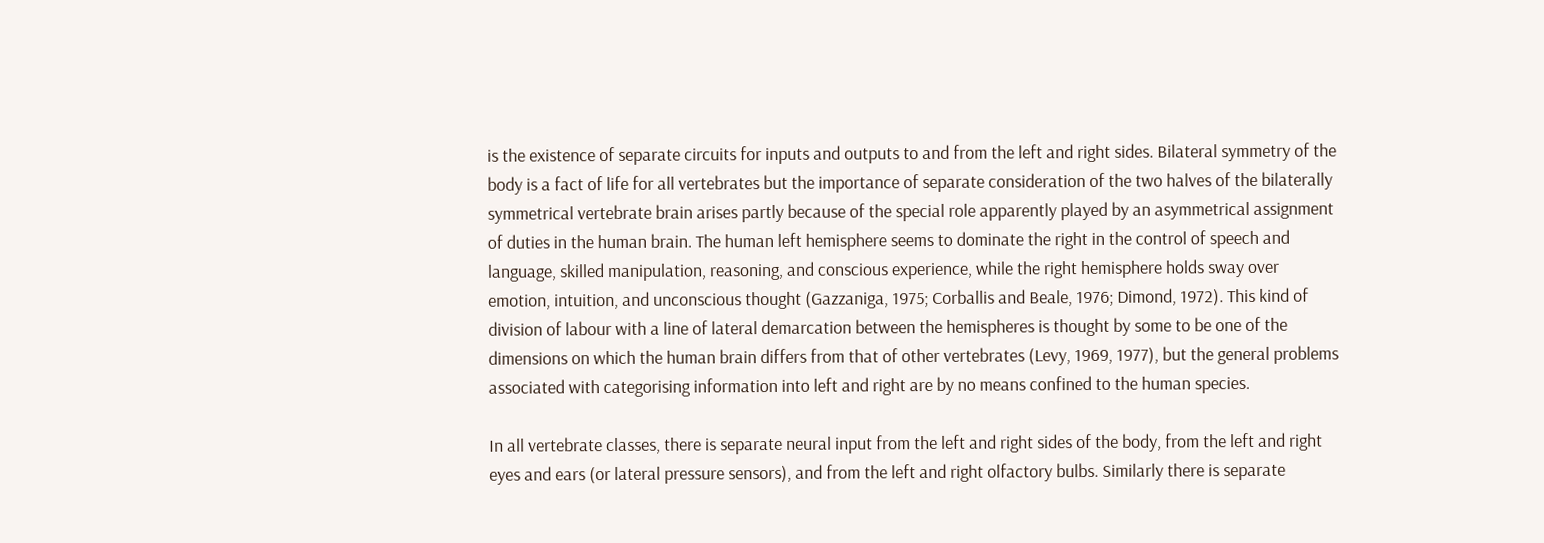is the existence of separate circuits for inputs and outputs to and from the left and right sides. Bilateral symmetry of the body is a fact of life for all vertebrates but the importance of separate consideration of the two halves of the bilaterally symmetrical vertebrate brain arises partly because of the special role apparently played by an asymmetrical assignment of duties in the human brain. The human left hemisphere seems to dominate the right in the control of speech and language, skilled manipulation, reasoning, and conscious experience, while the right hemisphere holds sway over emotion, intuition, and unconscious thought (Gazzaniga, 1975; Corballis and Beale, 1976; Dimond, 1972). This kind of division of labour with a line of lateral demarcation between the hemispheres is thought by some to be one of the dimensions on which the human brain differs from that of other vertebrates (Levy, 1969, 1977), but the general problems associated with categorising information into left and right are by no means confined to the human species.

In all vertebrate classes, there is separate neural input from the left and right sides of the body, from the left and right eyes and ears (or lateral pressure sensors), and from the left and right olfactory bulbs. Similarly there is separate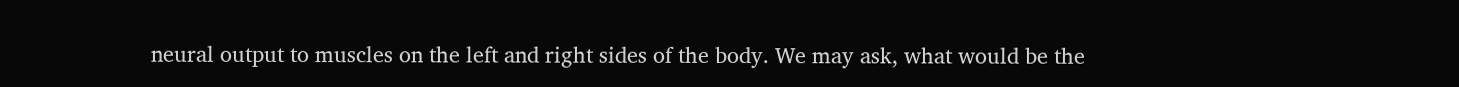neural output to muscles on the left and right sides of the body. We may ask, what would be the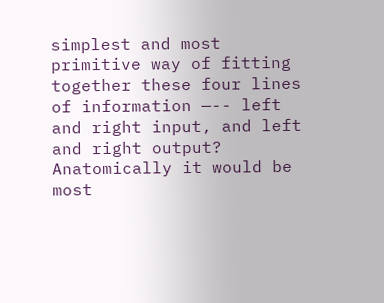simplest and most primitive way of fitting together these four lines of information —-- left and right input, and left and right output? Anatomically it would be most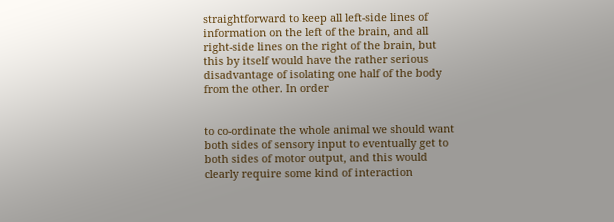straightforward to keep all left-side lines of information on the left of the brain, and all right-side lines on the right of the brain, but this by itself would have the rather serious disadvantage of isolating one half of the body from the other. In order


to co-ordinate the whole animal we should want both sides of sensory input to eventually get to both sides of motor output, and this would clearly require some kind of interaction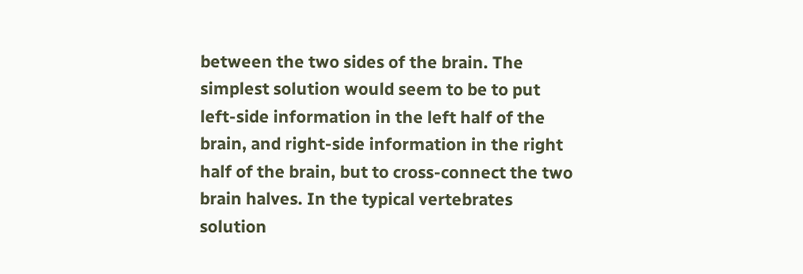between the two sides of the brain. The simplest solution would seem to be to put left-side information in the left half of the brain, and right-side information in the right half of the brain, but to cross-connect the two brain halves. In the typical vertebrates solution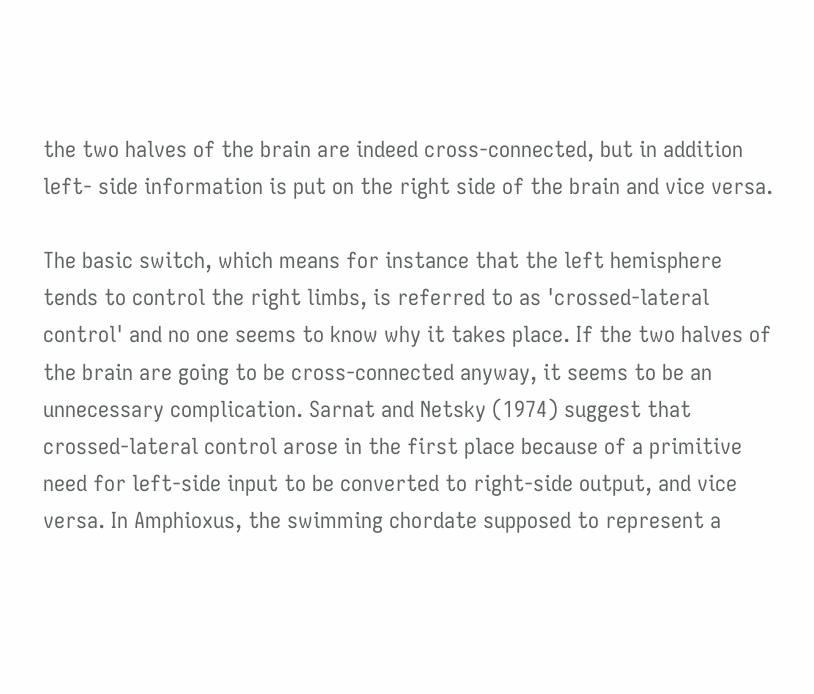the two halves of the brain are indeed cross-connected, but in addition left- side information is put on the right side of the brain and vice versa.

The basic switch, which means for instance that the left hemisphere tends to control the right limbs, is referred to as 'crossed-lateral control' and no one seems to know why it takes place. If the two halves of the brain are going to be cross-connected anyway, it seems to be an unnecessary complication. Sarnat and Netsky (1974) suggest that crossed-lateral control arose in the first place because of a primitive need for left-side input to be converted to right-side output, and vice versa. In Amphioxus, the swimming chordate supposed to represent a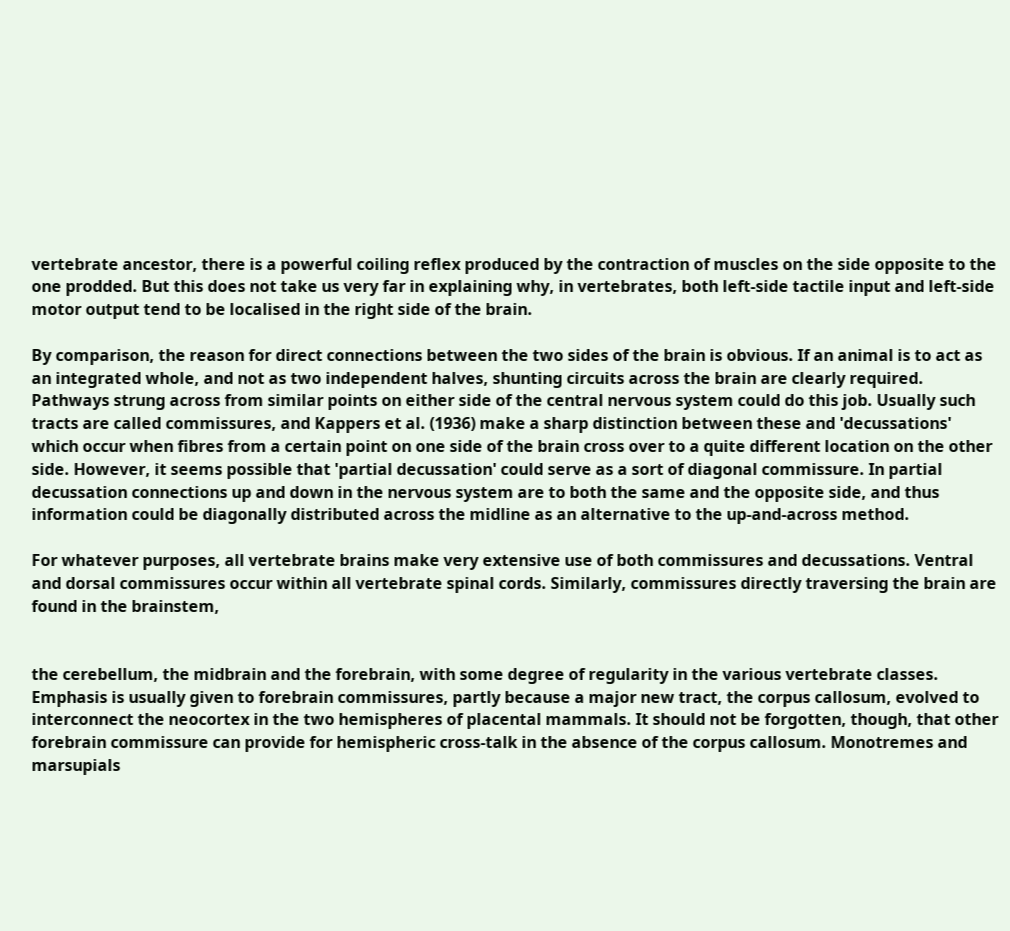vertebrate ancestor, there is a powerful coiling reflex produced by the contraction of muscles on the side opposite to the one prodded. But this does not take us very far in explaining why, in vertebrates, both left-side tactile input and left-side motor output tend to be localised in the right side of the brain.

By comparison, the reason for direct connections between the two sides of the brain is obvious. If an animal is to act as an integrated whole, and not as two independent halves, shunting circuits across the brain are clearly required. Pathways strung across from similar points on either side of the central nervous system could do this job. Usually such tracts are called commissures, and Kappers et al. (1936) make a sharp distinction between these and 'decussations' which occur when fibres from a certain point on one side of the brain cross over to a quite different location on the other side. However, it seems possible that 'partial decussation' could serve as a sort of diagonal commissure. In partial decussation connections up and down in the nervous system are to both the same and the opposite side, and thus information could be diagonally distributed across the midline as an alternative to the up-and-across method.

For whatever purposes, all vertebrate brains make very extensive use of both commissures and decussations. Ventral and dorsal commissures occur within all vertebrate spinal cords. Similarly, commissures directly traversing the brain are found in the brainstem,


the cerebellum, the midbrain and the forebrain, with some degree of regularity in the various vertebrate classes. Emphasis is usually given to forebrain commissures, partly because a major new tract, the corpus callosum, evolved to interconnect the neocortex in the two hemispheres of placental mammals. It should not be forgotten, though, that other forebrain commissure can provide for hemispheric cross-talk in the absence of the corpus callosum. Monotremes and marsupials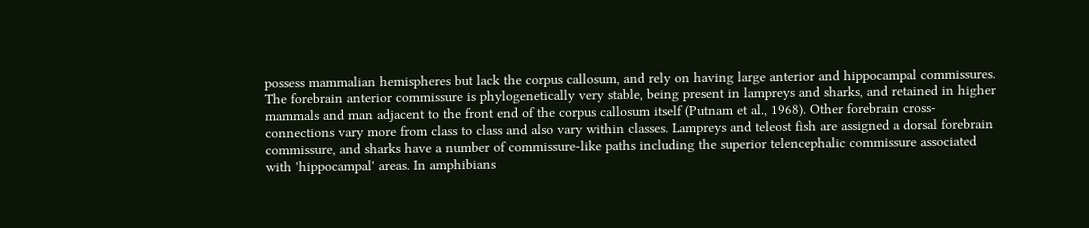possess mammalian hemispheres but lack the corpus callosum, and rely on having large anterior and hippocampal commissures. The forebrain anterior commissure is phylogenetically very stable, being present in lampreys and sharks, and retained in higher mammals and man adjacent to the front end of the corpus callosum itself (Putnam et al., 1968). Other forebrain cross-connections vary more from class to class and also vary within classes. Lampreys and teleost fish are assigned a dorsal forebrain commissure, and sharks have a number of commissure-like paths including the superior telencephalic commissure associated with 'hippocampal' areas. In amphibians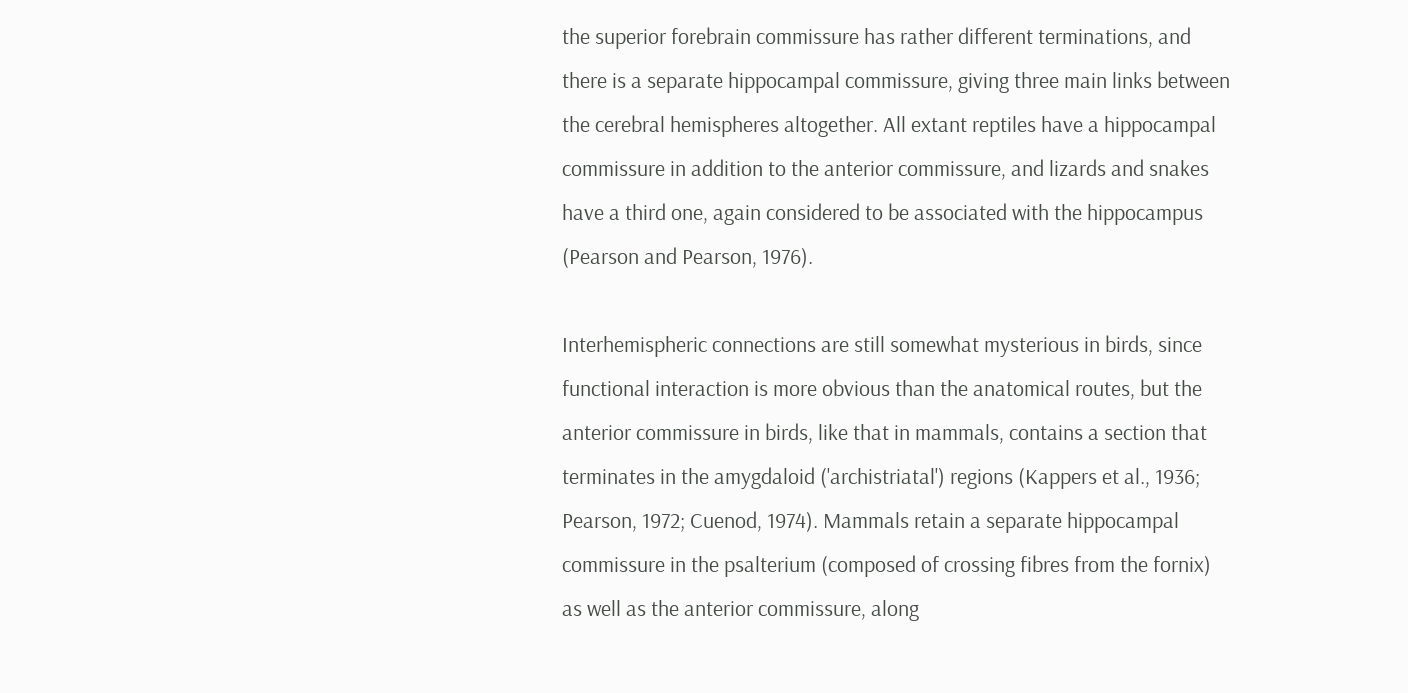the superior forebrain commissure has rather different terminations, and there is a separate hippocampal commissure, giving three main links between the cerebral hemispheres altogether. All extant reptiles have a hippocampal commissure in addition to the anterior commissure, and lizards and snakes have a third one, again considered to be associated with the hippocampus (Pearson and Pearson, 1976).

Interhemispheric connections are still somewhat mysterious in birds, since functional interaction is more obvious than the anatomical routes, but the anterior commissure in birds, like that in mammals, contains a section that terminates in the amygdaloid ('archistriatal') regions (Kappers et al., 1936; Pearson, 1972; Cuenod, 1974). Mammals retain a separate hippocampal commissure in the psalterium (composed of crossing fibres from the fornix) as well as the anterior commissure, along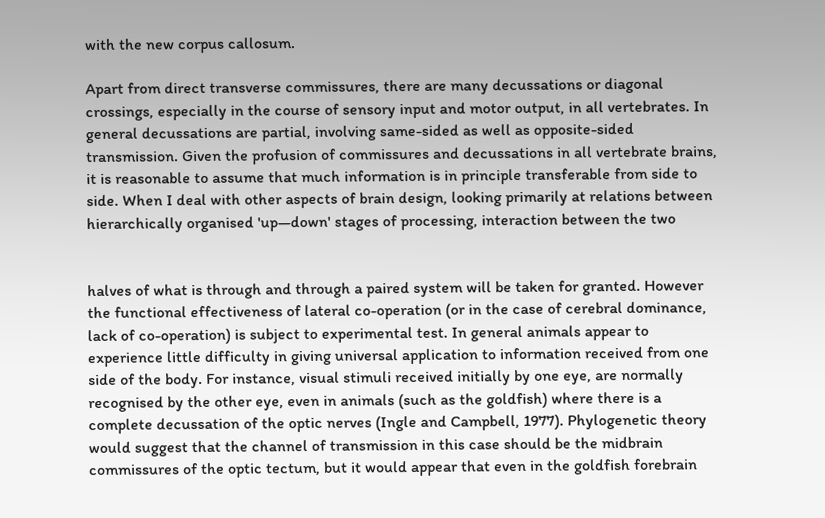with the new corpus callosum.

Apart from direct transverse commissures, there are many decussations or diagonal crossings, especially in the course of sensory input and motor output, in all vertebrates. In general decussations are partial, involving same-sided as well as opposite-sided transmission. Given the profusion of commissures and decussations in all vertebrate brains, it is reasonable to assume that much information is in principle transferable from side to side. When I deal with other aspects of brain design, looking primarily at relations between hierarchically organised 'up—down' stages of processing, interaction between the two


halves of what is through and through a paired system will be taken for granted. However the functional effectiveness of lateral co-operation (or in the case of cerebral dominance, lack of co-operation) is subject to experimental test. In general animals appear to experience little difficulty in giving universal application to information received from one side of the body. For instance, visual stimuli received initially by one eye, are normally recognised by the other eye, even in animals (such as the goldfish) where there is a complete decussation of the optic nerves (Ingle and Campbell, 1977). Phylogenetic theory would suggest that the channel of transmission in this case should be the midbrain commissures of the optic tectum, but it would appear that even in the goldfish forebrain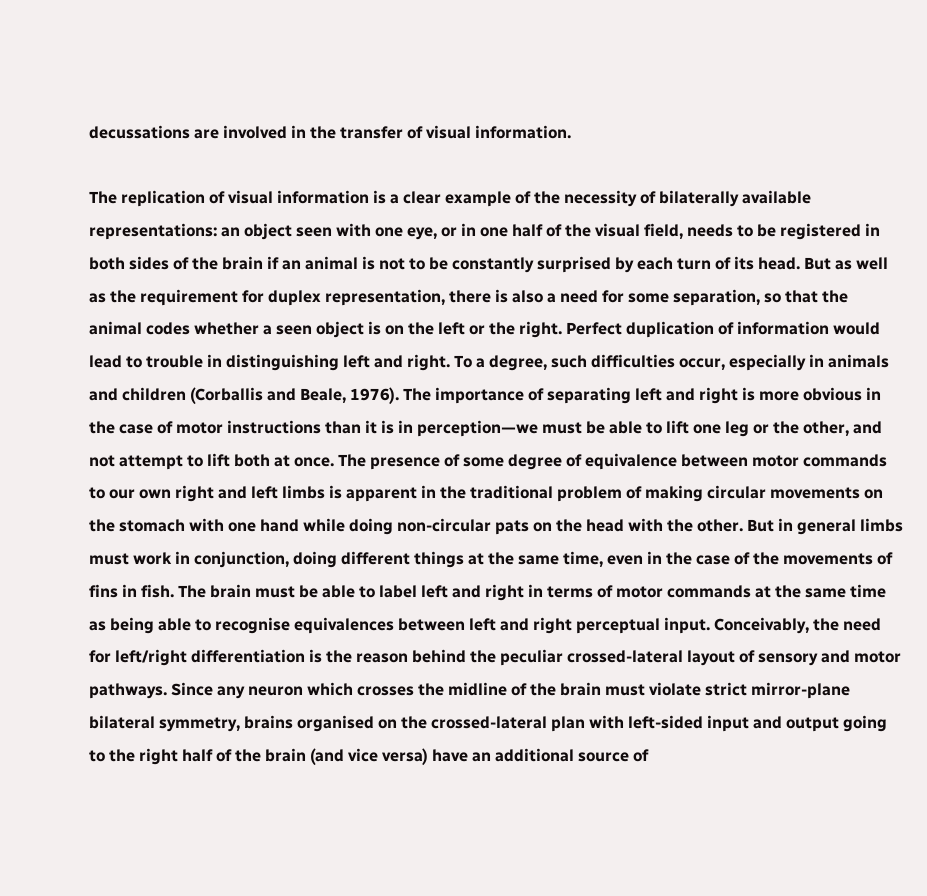decussations are involved in the transfer of visual information.

The replication of visual information is a clear example of the necessity of bilaterally available representations: an object seen with one eye, or in one half of the visual field, needs to be registered in both sides of the brain if an animal is not to be constantly surprised by each turn of its head. But as well as the requirement for duplex representation, there is also a need for some separation, so that the animal codes whether a seen object is on the left or the right. Perfect duplication of information would lead to trouble in distinguishing left and right. To a degree, such difficulties occur, especially in animals and children (Corballis and Beale, 1976). The importance of separating left and right is more obvious in the case of motor instructions than it is in perception—we must be able to lift one leg or the other, and not attempt to lift both at once. The presence of some degree of equivalence between motor commands to our own right and left limbs is apparent in the traditional problem of making circular movements on the stomach with one hand while doing non-circular pats on the head with the other. But in general limbs must work in conjunction, doing different things at the same time, even in the case of the movements of fins in fish. The brain must be able to label left and right in terms of motor commands at the same time as being able to recognise equivalences between left and right perceptual input. Conceivably, the need for left/right differentiation is the reason behind the peculiar crossed-lateral layout of sensory and motor pathways. Since any neuron which crosses the midline of the brain must violate strict mirror-plane bilateral symmetry, brains organised on the crossed-lateral plan with left-sided input and output going to the right half of the brain (and vice versa) have an additional source of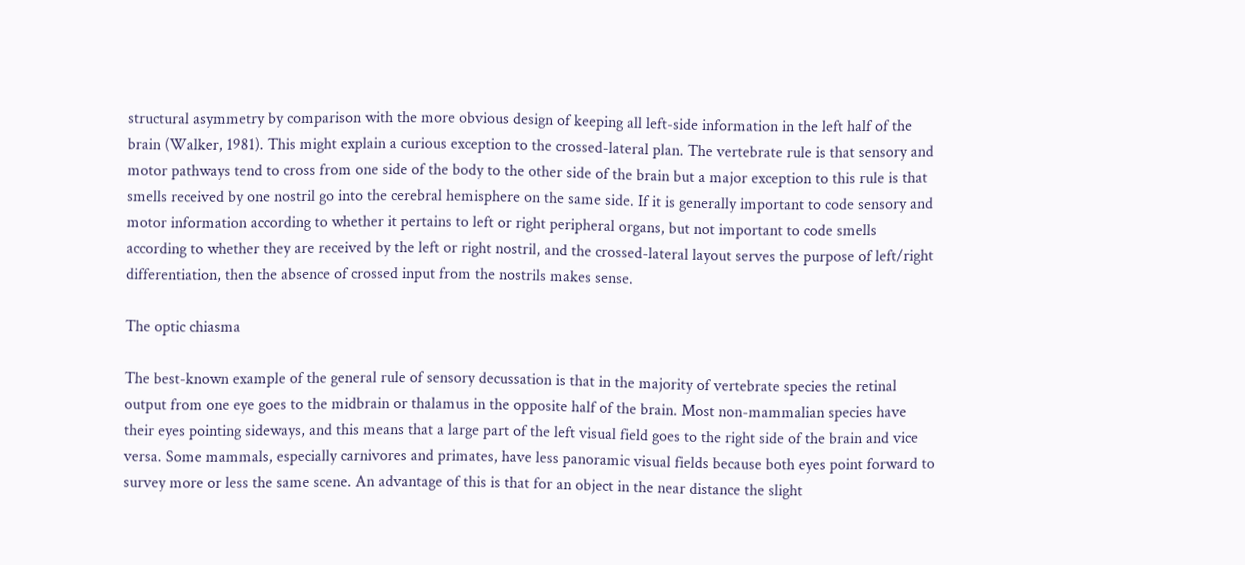structural asymmetry by comparison with the more obvious design of keeping all left-side information in the left half of the brain (Walker, 1981). This might explain a curious exception to the crossed-lateral plan. The vertebrate rule is that sensory and motor pathways tend to cross from one side of the body to the other side of the brain but a major exception to this rule is that smells received by one nostril go into the cerebral hemisphere on the same side. If it is generally important to code sensory and motor information according to whether it pertains to left or right peripheral organs, but not important to code smells according to whether they are received by the left or right nostril, and the crossed-lateral layout serves the purpose of left/right differentiation, then the absence of crossed input from the nostrils makes sense.

The optic chiasma

The best-known example of the general rule of sensory decussation is that in the majority of vertebrate species the retinal output from one eye goes to the midbrain or thalamus in the opposite half of the brain. Most non-mammalian species have their eyes pointing sideways, and this means that a large part of the left visual field goes to the right side of the brain and vice versa. Some mammals, especially carnivores and primates, have less panoramic visual fields because both eyes point forward to survey more or less the same scene. An advantage of this is that for an object in the near distance the slight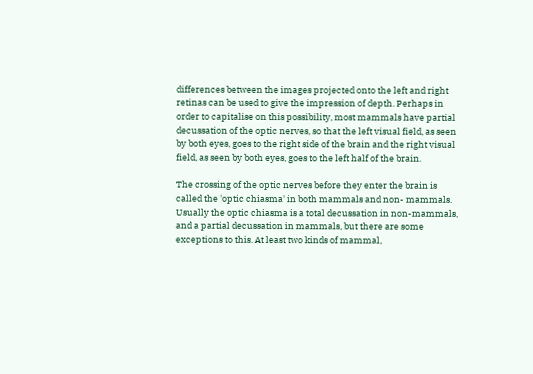differences between the images projected onto the left and right retinas can be used to give the impression of depth. Perhaps in order to capitalise on this possibility, most mammals have partial decussation of the optic nerves, so that the left visual field, as seen by both eyes, goes to the right side of the brain and the right visual field, as seen by both eyes, goes to the left half of the brain.

The crossing of the optic nerves before they enter the brain is called the 'optic chiasma' in both mammals and non- mammals. Usually the optic chiasma is a total decussation in non-mammals, and a partial decussation in mammals, but there are some exceptions to this. At least two kinds of mammal,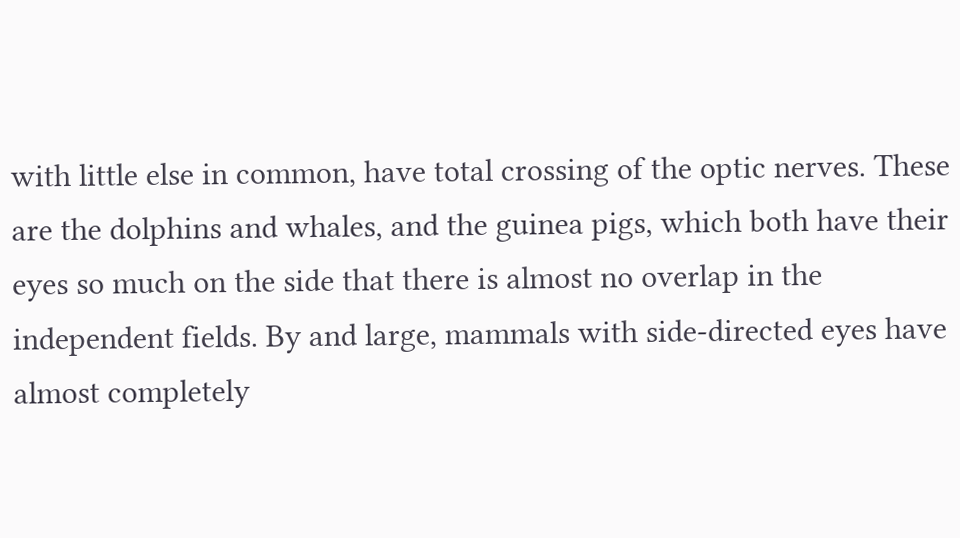with little else in common, have total crossing of the optic nerves. These are the dolphins and whales, and the guinea pigs, which both have their eyes so much on the side that there is almost no overlap in the independent fields. By and large, mammals with side-directed eyes have almost completely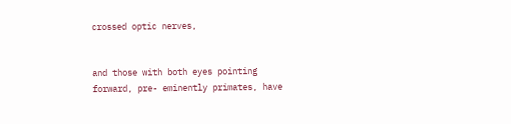crossed optic nerves,


and those with both eyes pointing forward, pre- eminently primates, have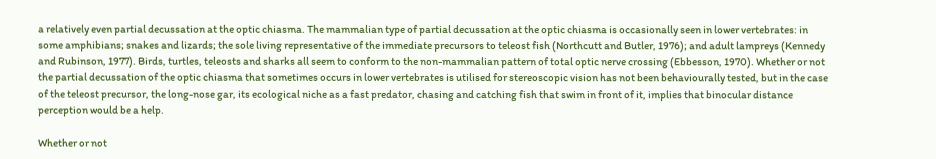a relatively even partial decussation at the optic chiasma. The mammalian type of partial decussation at the optic chiasma is occasionally seen in lower vertebrates: in some amphibians; snakes and lizards; the sole living representative of the immediate precursors to teleost fish (Northcutt and Butler, 1976); and adult lampreys (Kennedy and Rubinson, 1977). Birds, turtles, teleosts and sharks all seem to conform to the non-mammalian pattern of total optic nerve crossing (Ebbesson, 1970). Whether or not the partial decussation of the optic chiasma that sometimes occurs in lower vertebrates is utilised for stereoscopic vision has not been behaviourally tested, but in the case of the teleost precursor, the long-nose gar, its ecological niche as a fast predator, chasing and catching fish that swim in front of it, implies that binocular distance perception would be a help.

Whether or not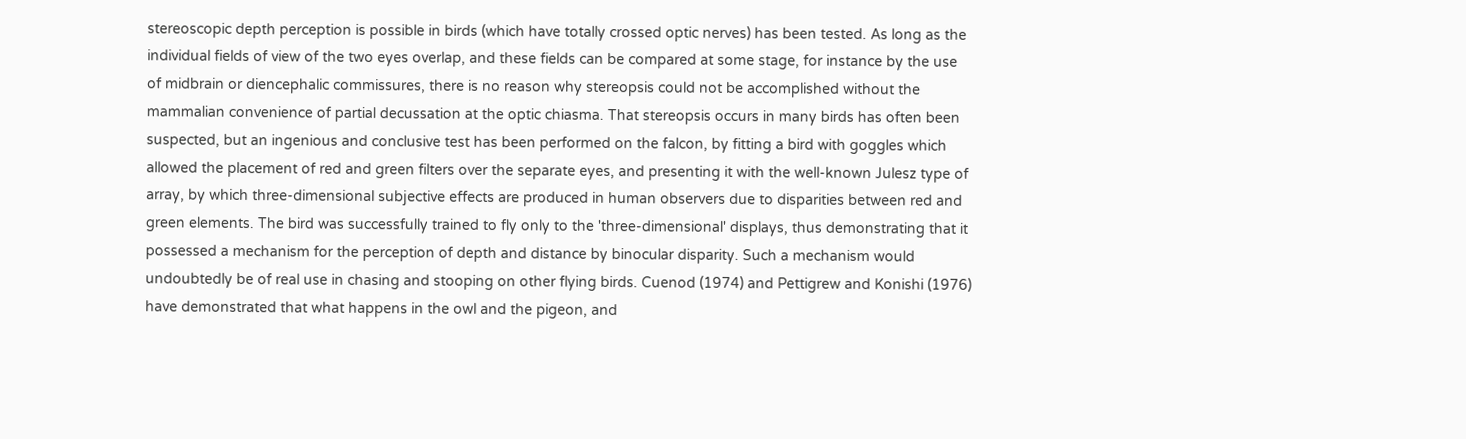stereoscopic depth perception is possible in birds (which have totally crossed optic nerves) has been tested. As long as the individual fields of view of the two eyes overlap, and these fields can be compared at some stage, for instance by the use of midbrain or diencephalic commissures, there is no reason why stereopsis could not be accomplished without the mammalian convenience of partial decussation at the optic chiasma. That stereopsis occurs in many birds has often been suspected, but an ingenious and conclusive test has been performed on the falcon, by fitting a bird with goggles which allowed the placement of red and green filters over the separate eyes, and presenting it with the well-known Julesz type of array, by which three-dimensional subjective effects are produced in human observers due to disparities between red and green elements. The bird was successfully trained to fly only to the 'three-dimensional' displays, thus demonstrating that it possessed a mechanism for the perception of depth and distance by binocular disparity. Such a mechanism would undoubtedly be of real use in chasing and stooping on other flying birds. Cuenod (1974) and Pettigrew and Konishi (1976) have demonstrated that what happens in the owl and the pigeon, and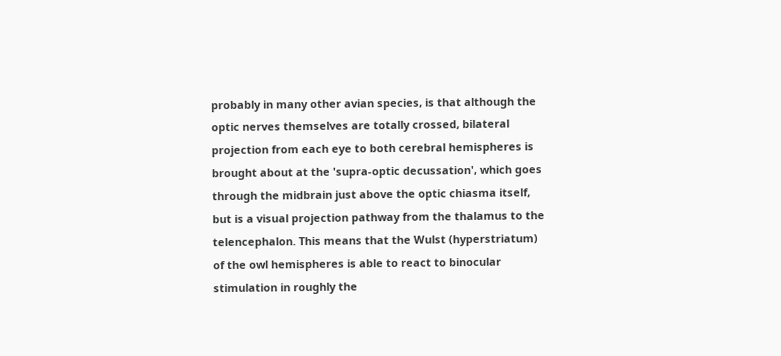probably in many other avian species, is that although the optic nerves themselves are totally crossed, bilateral projection from each eye to both cerebral hemispheres is brought about at the 'supra-optic decussation', which goes through the midbrain just above the optic chiasma itself, but is a visual projection pathway from the thalamus to the telencephalon. This means that the Wulst (hyperstriatum) of the owl hemispheres is able to react to binocular stimulation in roughly the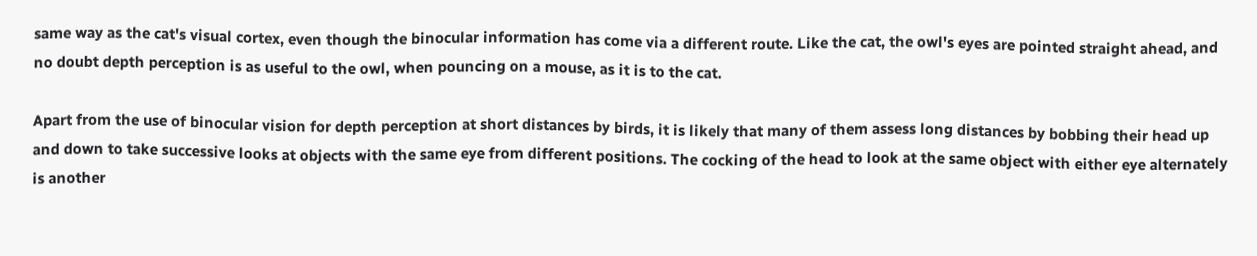same way as the cat's visual cortex, even though the binocular information has come via a different route. Like the cat, the owl's eyes are pointed straight ahead, and no doubt depth perception is as useful to the owl, when pouncing on a mouse, as it is to the cat.

Apart from the use of binocular vision for depth perception at short distances by birds, it is likely that many of them assess long distances by bobbing their head up and down to take successive looks at objects with the same eye from different positions. The cocking of the head to look at the same object with either eye alternately is another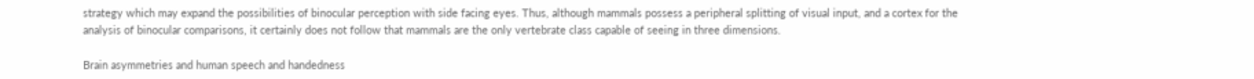strategy which may expand the possibilities of binocular perception with side facing eyes. Thus, although mammals possess a peripheral splitting of visual input, and a cortex for the analysis of binocular comparisons, it certainly does not follow that mammals are the only vertebrate class capable of seeing in three dimensions.

Brain asymmetries and human speech and handedness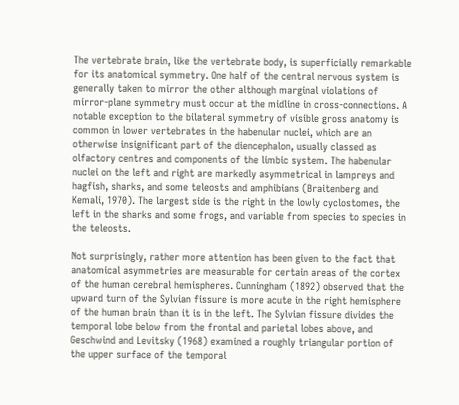The vertebrate brain, like the vertebrate body, is superficially remarkable for its anatomical symmetry. One half of the central nervous system is generally taken to mirror the other although marginal violations of mirror-plane symmetry must occur at the midline in cross-connections. A notable exception to the bilateral symmetry of visible gross anatomy is common in lower vertebrates in the habenular nuclei, which are an otherwise insignificant part of the diencephalon, usually classed as olfactory centres and components of the limbic system. The habenular nuclei on the left and right are markedly asymmetrical in lampreys and hagfish, sharks, and some teleosts and amphibians (Braitenberg and Kemali, 1970). The largest side is the right in the lowly cyclostomes, the left in the sharks and some frogs, and variable from species to species in the teleosts.

Not surprisingly, rather more attention has been given to the fact that anatomical asymmetries are measurable for certain areas of the cortex of the human cerebral hemispheres. Cunningham (1892) observed that the upward turn of the Sylvian fissure is more acute in the right hemisphere of the human brain than it is in the left. The Sylvian fissure divides the temporal lobe below from the frontal and parietal lobes above, and Geschwind and Levitsky (1968) examined a roughly triangular portion of the upper surface of the temporal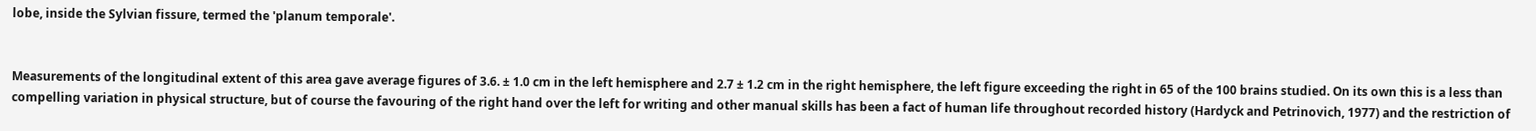lobe, inside the Sylvian fissure, termed the 'planum temporale'.


Measurements of the longitudinal extent of this area gave average figures of 3.6. ± 1.0 cm in the left hemisphere and 2.7 ± 1.2 cm in the right hemisphere, the left figure exceeding the right in 65 of the 100 brains studied. On its own this is a less than compelling variation in physical structure, but of course the favouring of the right hand over the left for writing and other manual skills has been a fact of human life throughout recorded history (Hardyck and Petrinovich, 1977) and the restriction of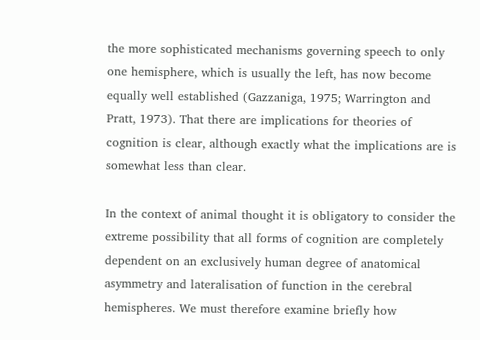the more sophisticated mechanisms governing speech to only one hemisphere, which is usually the left, has now become equally well established (Gazzaniga, 1975; Warrington and Pratt, 1973). That there are implications for theories of cognition is clear, although exactly what the implications are is somewhat less than clear.

In the context of animal thought it is obligatory to consider the extreme possibility that all forms of cognition are completely dependent on an exclusively human degree of anatomical asymmetry and lateralisation of function in the cerebral hemispheres. We must therefore examine briefly how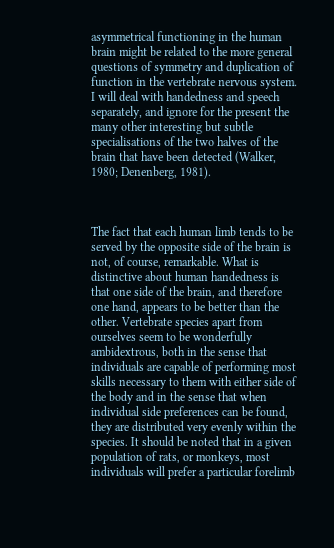asymmetrical functioning in the human brain might be related to the more general questions of symmetry and duplication of function in the vertebrate nervous system. I will deal with handedness and speech separately, and ignore for the present the many other interesting but subtle specialisations of the two halves of the brain that have been detected (Walker, 1980; Denenberg, 1981).



The fact that each human limb tends to be served by the opposite side of the brain is not, of course, remarkable. What is distinctive about human handedness is that one side of the brain, and therefore one hand, appears to be better than the other. Vertebrate species apart from ourselves seem to be wonderfully ambidextrous, both in the sense that individuals are capable of performing most skills necessary to them with either side of the body and in the sense that when individual side preferences can be found, they are distributed very evenly within the species. It should be noted that in a given population of rats, or monkeys, most individuals will prefer a particular forelimb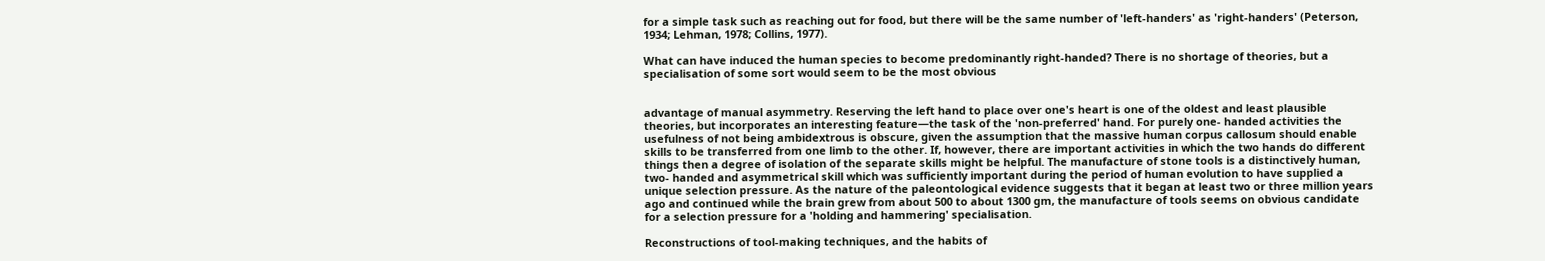for a simple task such as reaching out for food, but there will be the same number of 'left-handers' as 'right-handers' (Peterson, 1934; Lehman, 1978; Collins, 1977).

What can have induced the human species to become predominantly right-handed? There is no shortage of theories, but a specialisation of some sort would seem to be the most obvious


advantage of manual asymmetry. Reserving the left hand to place over one's heart is one of the oldest and least plausible theories, but incorporates an interesting feature—the task of the 'non-preferred' hand. For purely one- handed activities the usefulness of not being ambidextrous is obscure, given the assumption that the massive human corpus callosum should enable skills to be transferred from one limb to the other. If, however, there are important activities in which the two hands do different things then a degree of isolation of the separate skills might be helpful. The manufacture of stone tools is a distinctively human, two- handed and asymmetrical skill which was sufficiently important during the period of human evolution to have supplied a unique selection pressure. As the nature of the paleontological evidence suggests that it began at least two or three million years ago and continued while the brain grew from about 500 to about 1300 gm, the manufacture of tools seems on obvious candidate for a selection pressure for a 'holding and hammering' specialisation.

Reconstructions of tool-making techniques, and the habits of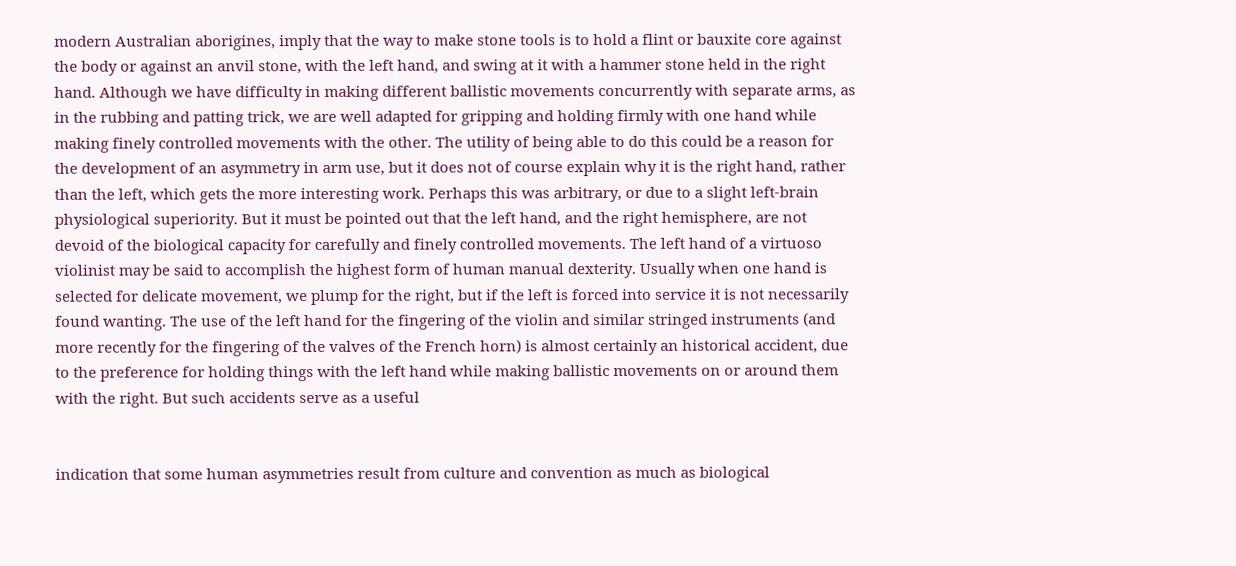modern Australian aborigines, imply that the way to make stone tools is to hold a flint or bauxite core against the body or against an anvil stone, with the left hand, and swing at it with a hammer stone held in the right hand. Although we have difficulty in making different ballistic movements concurrently with separate arms, as in the rubbing and patting trick, we are well adapted for gripping and holding firmly with one hand while making finely controlled movements with the other. The utility of being able to do this could be a reason for the development of an asymmetry in arm use, but it does not of course explain why it is the right hand, rather than the left, which gets the more interesting work. Perhaps this was arbitrary, or due to a slight left-brain physiological superiority. But it must be pointed out that the left hand, and the right hemisphere, are not devoid of the biological capacity for carefully and finely controlled movements. The left hand of a virtuoso violinist may be said to accomplish the highest form of human manual dexterity. Usually when one hand is selected for delicate movement, we plump for the right, but if the left is forced into service it is not necessarily found wanting. The use of the left hand for the fingering of the violin and similar stringed instruments (and more recently for the fingering of the valves of the French horn) is almost certainly an historical accident, due to the preference for holding things with the left hand while making ballistic movements on or around them with the right. But such accidents serve as a useful


indication that some human asymmetries result from culture and convention as much as biological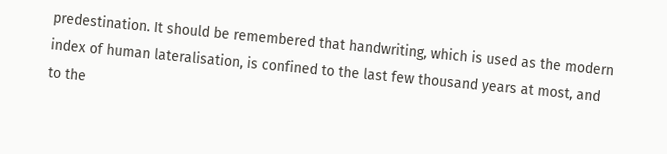predestination. It should be remembered that handwriting, which is used as the modern index of human lateralisation, is confined to the last few thousand years at most, and to the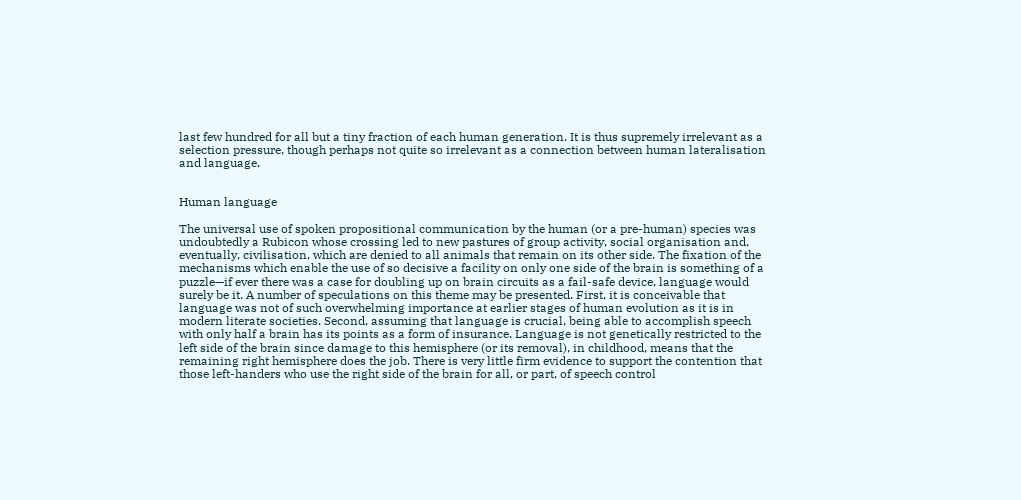last few hundred for all but a tiny fraction of each human generation. It is thus supremely irrelevant as a selection pressure, though perhaps not quite so irrelevant as a connection between human lateralisation and language.


Human language

The universal use of spoken propositional communication by the human (or a pre-human) species was undoubtedly a Rubicon whose crossing led to new pastures of group activity, social organisation and, eventually, civilisation, which are denied to all animals that remain on its other side. The fixation of the mechanisms which enable the use of so decisive a facility on only one side of the brain is something of a puzzle—if ever there was a case for doubling up on brain circuits as a fail-safe device, language would surely be it. A number of speculations on this theme may be presented. First, it is conceivable that language was not of such overwhelming importance at earlier stages of human evolution as it is in modern literate societies. Second, assuming that language is crucial, being able to accomplish speech with only half a brain has its points as a form of insurance. Language is not genetically restricted to the left side of the brain since damage to this hemisphere (or its removal), in childhood, means that the remaining right hemisphere does the job. There is very little firm evidence to support the contention that those left-handers who use the right side of the brain for all, or part, of speech control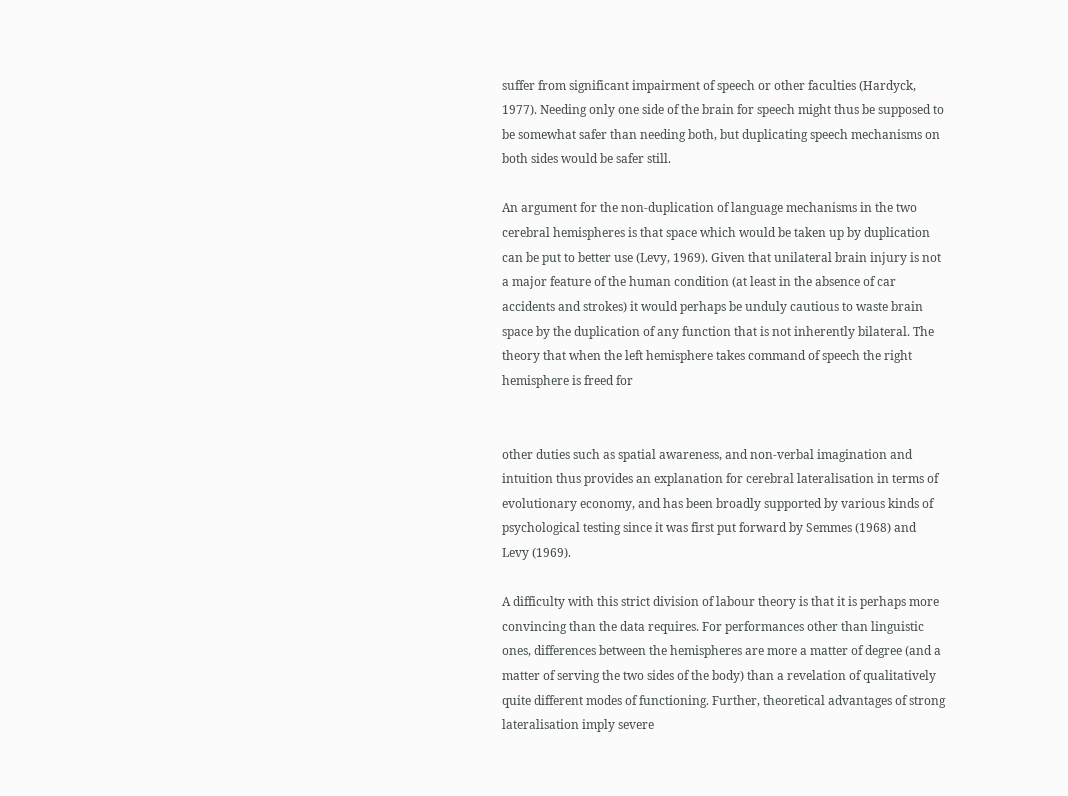suffer from significant impairment of speech or other faculties (Hardyck, 1977). Needing only one side of the brain for speech might thus be supposed to be somewhat safer than needing both, but duplicating speech mechanisms on both sides would be safer still.

An argument for the non-duplication of language mechanisms in the two cerebral hemispheres is that space which would be taken up by duplication can be put to better use (Levy, 1969). Given that unilateral brain injury is not a major feature of the human condition (at least in the absence of car accidents and strokes) it would perhaps be unduly cautious to waste brain space by the duplication of any function that is not inherently bilateral. The theory that when the left hemisphere takes command of speech the right hemisphere is freed for


other duties such as spatial awareness, and non-verbal imagination and intuition thus provides an explanation for cerebral lateralisation in terms of evolutionary economy, and has been broadly supported by various kinds of psychological testing since it was first put forward by Semmes (1968) and Levy (1969).

A difficulty with this strict division of labour theory is that it is perhaps more convincing than the data requires. For performances other than linguistic ones, differences between the hemispheres are more a matter of degree (and a matter of serving the two sides of the body) than a revelation of qualitatively quite different modes of functioning. Further, theoretical advantages of strong lateralisation imply severe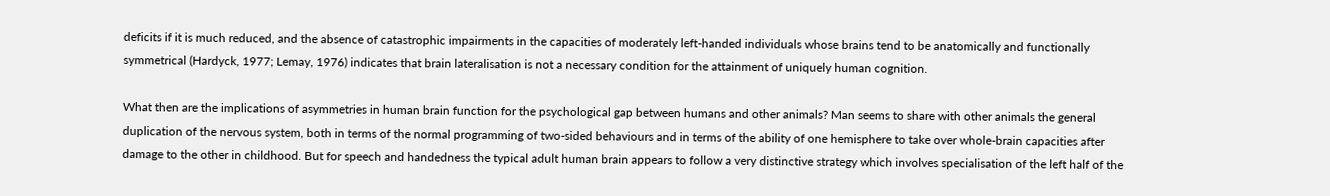deficits if it is much reduced, and the absence of catastrophic impairments in the capacities of moderately left-handed individuals whose brains tend to be anatomically and functionally symmetrical (Hardyck, 1977; Lemay, 1976) indicates that brain lateralisation is not a necessary condition for the attainment of uniquely human cognition.

What then are the implications of asymmetries in human brain function for the psychological gap between humans and other animals? Man seems to share with other animals the general duplication of the nervous system, both in terms of the normal programming of two-sided behaviours and in terms of the ability of one hemisphere to take over whole-brain capacities after damage to the other in childhood. But for speech and handedness the typical adult human brain appears to follow a very distinctive strategy which involves specialisation of the left half of the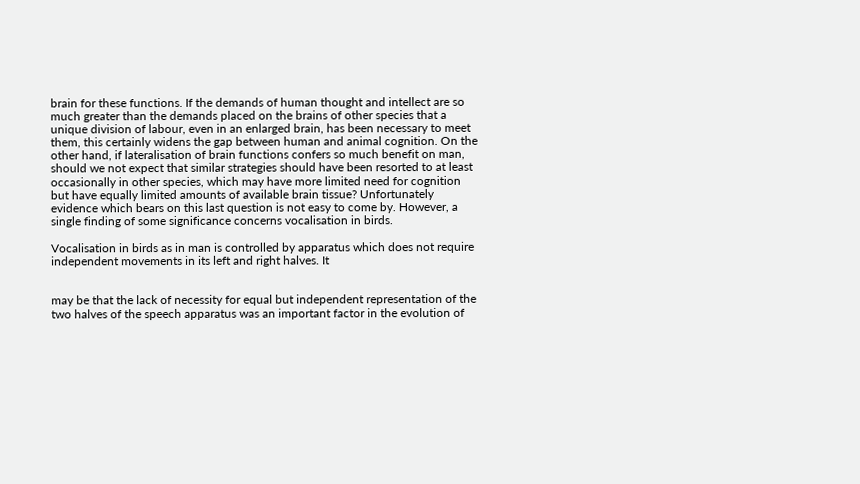brain for these functions. If the demands of human thought and intellect are so much greater than the demands placed on the brains of other species that a unique division of labour, even in an enlarged brain, has been necessary to meet them, this certainly widens the gap between human and animal cognition. On the other hand, if lateralisation of brain functions confers so much benefit on man, should we not expect that similar strategies should have been resorted to at least occasionally in other species, which may have more limited need for cognition but have equally limited amounts of available brain tissue? Unfortunately evidence which bears on this last question is not easy to come by. However, a single finding of some significance concerns vocalisation in birds.

Vocalisation in birds as in man is controlled by apparatus which does not require independent movements in its left and right halves. It


may be that the lack of necessity for equal but independent representation of the two halves of the speech apparatus was an important factor in the evolution of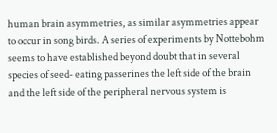human brain asymmetries, as similar asymmetries appear to occur in song birds. A series of experiments by Nottebohm seems to have established beyond doubt that in several species of seed- eating passerines the left side of the brain and the left side of the peripheral nervous system is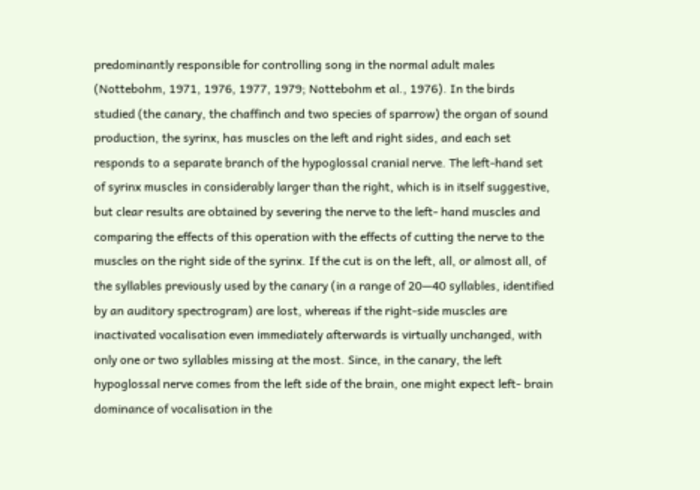predominantly responsible for controlling song in the normal adult males (Nottebohm, 1971, 1976, 1977, 1979; Nottebohm et al., 1976). In the birds studied (the canary, the chaffinch and two species of sparrow) the organ of sound production, the syrinx, has muscles on the left and right sides, and each set responds to a separate branch of the hypoglossal cranial nerve. The left-hand set of syrinx muscles in considerably larger than the right, which is in itself suggestive, but clear results are obtained by severing the nerve to the left- hand muscles and comparing the effects of this operation with the effects of cutting the nerve to the muscles on the right side of the syrinx. If the cut is on the left, all, or almost all, of the syllables previously used by the canary (in a range of 20—40 syllables, identified by an auditory spectrogram) are lost, whereas if the right-side muscles are inactivated vocalisation even immediately afterwards is virtually unchanged, with only one or two syllables missing at the most. Since, in the canary, the left hypoglossal nerve comes from the left side of the brain, one might expect left- brain dominance of vocalisation in the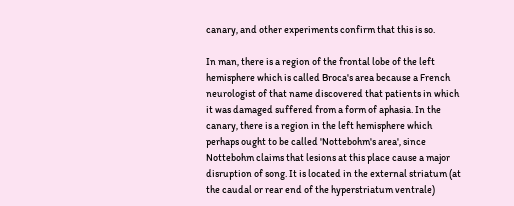canary, and other experiments confirm that this is so.

In man, there is a region of the frontal lobe of the left hemisphere which is called Broca's area because a French neurologist of that name discovered that patients in which it was damaged suffered from a form of aphasia. In the canary, there is a region in the left hemisphere which perhaps ought to be called 'Nottebohm's area', since Nottebohm claims that lesions at this place cause a major disruption of song. It is located in the external striatum (at the caudal or rear end of the hyperstriatum ventrale)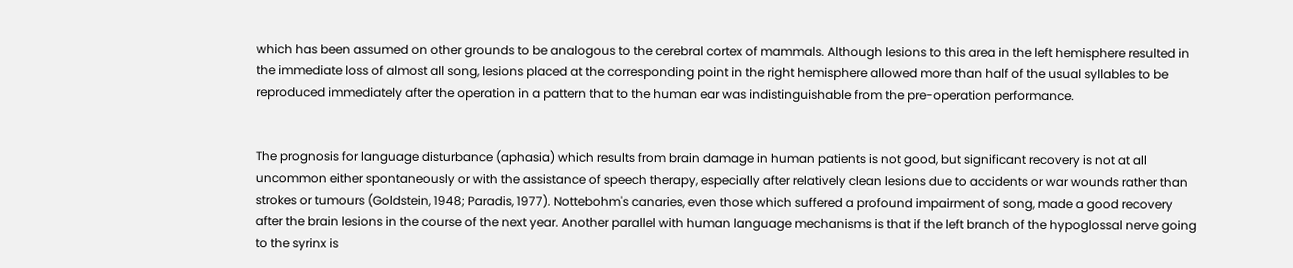which has been assumed on other grounds to be analogous to the cerebral cortex of mammals. Although lesions to this area in the left hemisphere resulted in the immediate loss of almost all song, lesions placed at the corresponding point in the right hemisphere allowed more than half of the usual syllables to be reproduced immediately after the operation in a pattern that to the human ear was indistinguishable from the pre-operation performance.


The prognosis for language disturbance (aphasia) which results from brain damage in human patients is not good, but significant recovery is not at all uncommon either spontaneously or with the assistance of speech therapy, especially after relatively clean lesions due to accidents or war wounds rather than strokes or tumours (Goldstein, 1948; Paradis, 1977). Nottebohm's canaries, even those which suffered a profound impairment of song, made a good recovery after the brain lesions in the course of the next year. Another parallel with human language mechanisms is that if the left branch of the hypoglossal nerve going to the syrinx is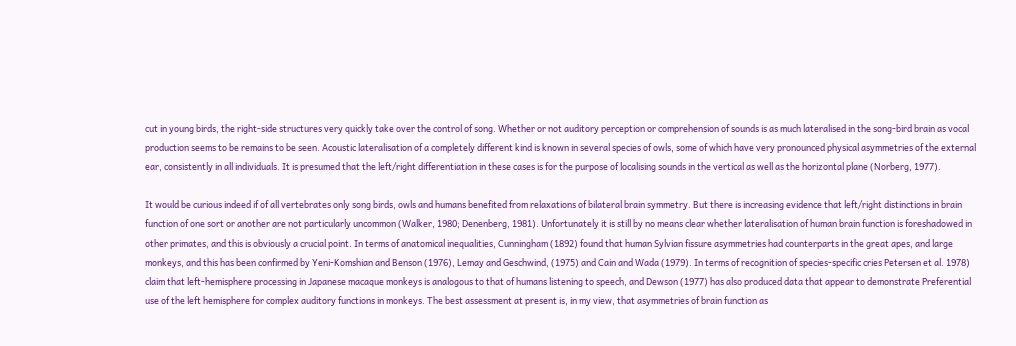cut in young birds, the right-side structures very quickly take over the control of song. Whether or not auditory perception or comprehension of sounds is as much lateralised in the song-bird brain as vocal production seems to be remains to be seen. Acoustic lateralisation of a completely different kind is known in several species of owls, some of which have very pronounced physical asymmetries of the external ear, consistently in all individuals. It is presumed that the left/right differentiation in these cases is for the purpose of localising sounds in the vertical as well as the horizontal plane (Norberg, 1977).

It would be curious indeed if of all vertebrates only song birds, owls and humans benefited from relaxations of bilateral brain symmetry. But there is increasing evidence that left/right distinctions in brain function of one sort or another are not particularly uncommon (Walker, 1980; Denenberg, 1981). Unfortunately it is still by no means clear whether lateralisation of human brain function is foreshadowed in other primates, and this is obviously a crucial point. In terms of anatomical inequalities, Cunningham (1892) found that human Sylvian fissure asymmetries had counterparts in the great apes, and large monkeys, and this has been confirmed by Yeni-Komshian and Benson (1976), Lemay and Geschwind, (1975) and Cain and Wada (1979). In terms of recognition of species-specific cries Petersen et al. 1978) claim that left-hemisphere processing in Japanese macaque monkeys is analogous to that of humans listening to speech, and Dewson (1977) has also produced data that appear to demonstrate Preferential use of the left hemisphere for complex auditory functions in monkeys. The best assessment at present is, in my view, that asymmetries of brain function as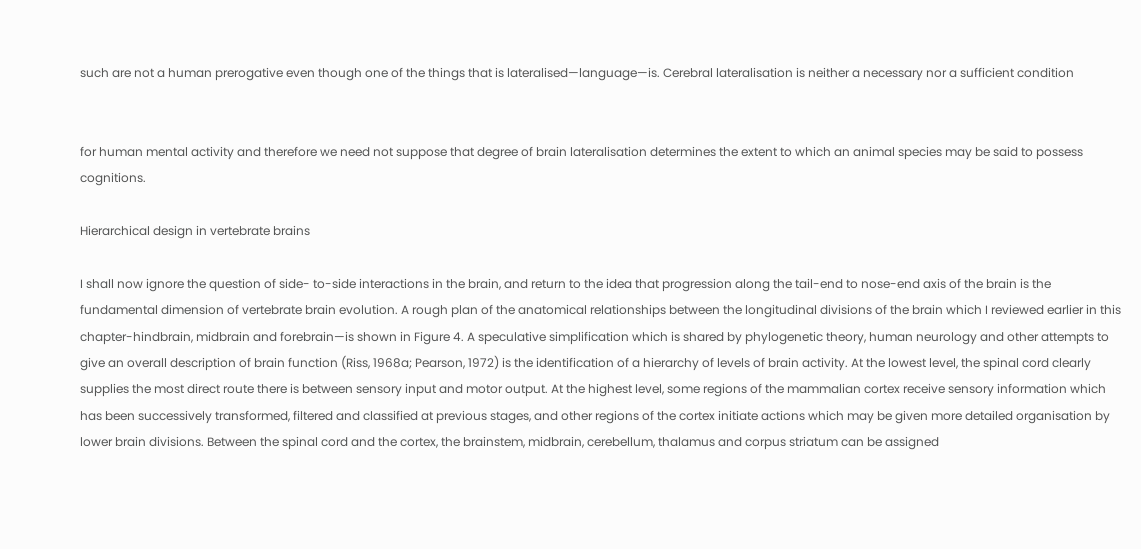such are not a human prerogative even though one of the things that is lateralised—language—is. Cerebral lateralisation is neither a necessary nor a sufficient condition


for human mental activity and therefore we need not suppose that degree of brain lateralisation determines the extent to which an animal species may be said to possess cognitions.

Hierarchical design in vertebrate brains

I shall now ignore the question of side- to-side interactions in the brain, and return to the idea that progression along the tail-end to nose-end axis of the brain is the fundamental dimension of vertebrate brain evolution. A rough plan of the anatomical relationships between the longitudinal divisions of the brain which I reviewed earlier in this chapter-hindbrain, midbrain and forebrain—is shown in Figure 4. A speculative simplification which is shared by phylogenetic theory, human neurology and other attempts to give an overall description of brain function (Riss, 1968a; Pearson, 1972) is the identification of a hierarchy of levels of brain activity. At the lowest level, the spinal cord clearly supplies the most direct route there is between sensory input and motor output. At the highest level, some regions of the mammalian cortex receive sensory information which has been successively transformed, filtered and classified at previous stages, and other regions of the cortex initiate actions which may be given more detailed organisation by lower brain divisions. Between the spinal cord and the cortex, the brainstem, midbrain, cerebellum, thalamus and corpus striatum can be assigned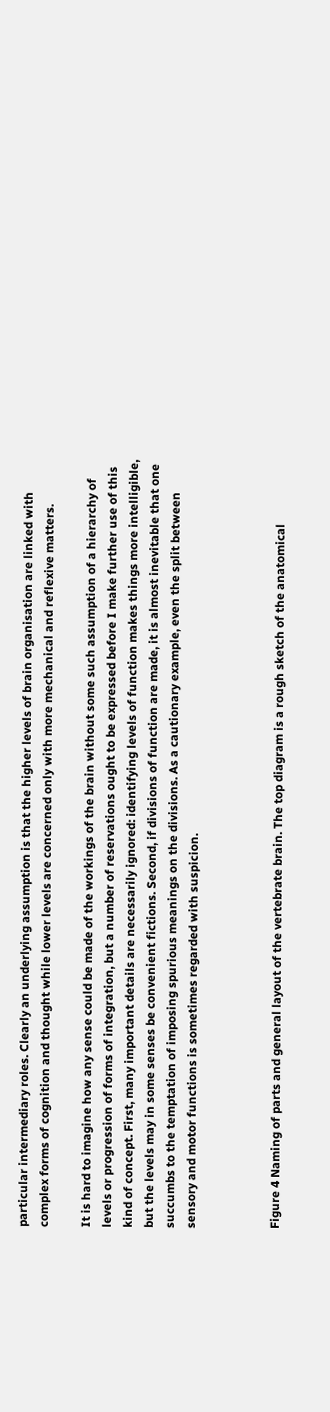particular intermediary roles. Clearly an underlying assumption is that the higher levels of brain organisation are linked with complex forms of cognition and thought while lower levels are concerned only with more mechanical and reflexive matters.

It is hard to imagine how any sense could be made of the workings of the brain without some such assumption of a hierarchy of levels or progression of forms of integration, but a number of reservations ought to be expressed before I make further use of this kind of concept. First, many important details are necessarily ignored: identifying levels of function makes things more intelligible, but the levels may in some senses be convenient fictions. Second, if divisions of function are made, it is almost inevitable that one succumbs to the temptation of imposing spurious meanings on the divisions. As a cautionary example, even the split between sensory and motor functions is sometimes regarded with suspicion.



Figure 4 Naming of parts and general layout of the vertebrate brain. The top diagram is a rough sketch of the anatomical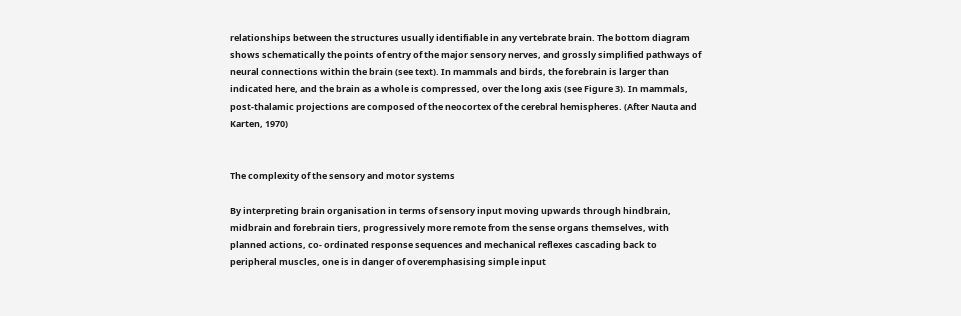relationships between the structures usually identifiable in any vertebrate brain. The bottom diagram shows schematically the points of entry of the major sensory nerves, and grossly simplified pathways of neural connections within the brain (see text). In mammals and birds, the forebrain is larger than indicated here, and the brain as a whole is compressed, over the long axis (see Figure 3). In mammals, post-thalamic projections are composed of the neocortex of the cerebral hemispheres. (After Nauta and Karten, 1970)


The complexity of the sensory and motor systems

By interpreting brain organisation in terms of sensory input moving upwards through hindbrain, midbrain and forebrain tiers, progressively more remote from the sense organs themselves, with planned actions, co- ordinated response sequences and mechanical reflexes cascading back to peripheral muscles, one is in danger of overemphasising simple input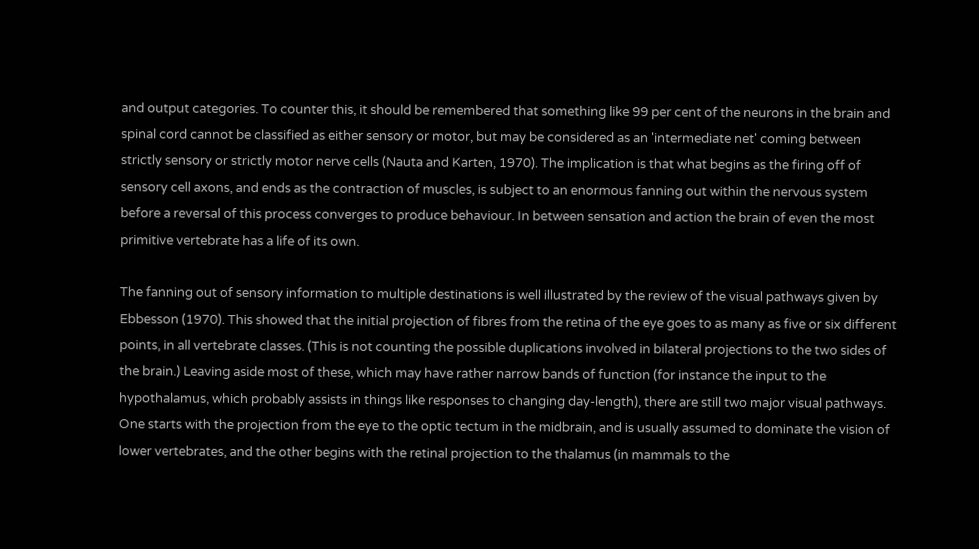and output categories. To counter this, it should be remembered that something like 99 per cent of the neurons in the brain and spinal cord cannot be classified as either sensory or motor, but may be considered as an 'intermediate net' coming between strictly sensory or strictly motor nerve cells (Nauta and Karten, 1970). The implication is that what begins as the firing off of sensory cell axons, and ends as the contraction of muscles, is subject to an enormous fanning out within the nervous system before a reversal of this process converges to produce behaviour. In between sensation and action the brain of even the most primitive vertebrate has a life of its own.

The fanning out of sensory information to multiple destinations is well illustrated by the review of the visual pathways given by Ebbesson (1970). This showed that the initial projection of fibres from the retina of the eye goes to as many as five or six different points, in all vertebrate classes. (This is not counting the possible duplications involved in bilateral projections to the two sides of the brain.) Leaving aside most of these, which may have rather narrow bands of function (for instance the input to the hypothalamus, which probably assists in things like responses to changing day-length), there are still two major visual pathways. One starts with the projection from the eye to the optic tectum in the midbrain, and is usually assumed to dominate the vision of lower vertebrates, and the other begins with the retinal projection to the thalamus (in mammals to the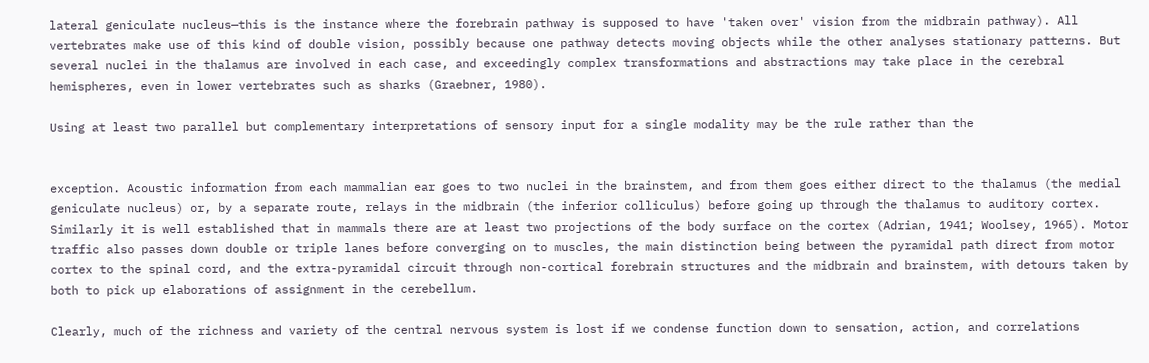lateral geniculate nucleus—this is the instance where the forebrain pathway is supposed to have 'taken over' vision from the midbrain pathway). All vertebrates make use of this kind of double vision, possibly because one pathway detects moving objects while the other analyses stationary patterns. But several nuclei in the thalamus are involved in each case, and exceedingly complex transformations and abstractions may take place in the cerebral hemispheres, even in lower vertebrates such as sharks (Graebner, 1980).

Using at least two parallel but complementary interpretations of sensory input for a single modality may be the rule rather than the


exception. Acoustic information from each mammalian ear goes to two nuclei in the brainstem, and from them goes either direct to the thalamus (the medial geniculate nucleus) or, by a separate route, relays in the midbrain (the inferior colliculus) before going up through the thalamus to auditory cortex. Similarly it is well established that in mammals there are at least two projections of the body surface on the cortex (Adrian, 1941; Woolsey, 1965). Motor traffic also passes down double or triple lanes before converging on to muscles, the main distinction being between the pyramidal path direct from motor cortex to the spinal cord, and the extra-pyramidal circuit through non-cortical forebrain structures and the midbrain and brainstem, with detours taken by both to pick up elaborations of assignment in the cerebellum.

Clearly, much of the richness and variety of the central nervous system is lost if we condense function down to sensation, action, and correlations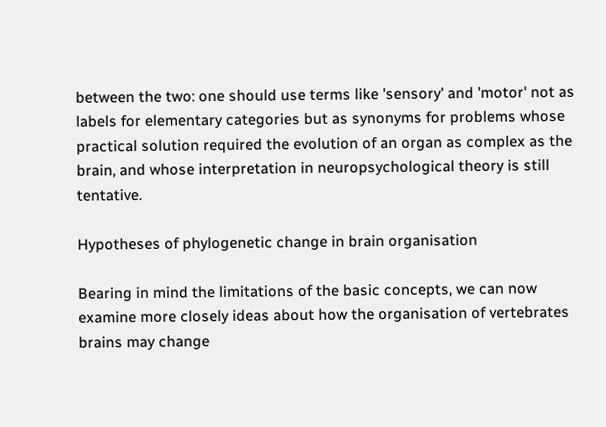between the two: one should use terms like 'sensory' and 'motor' not as labels for elementary categories but as synonyms for problems whose practical solution required the evolution of an organ as complex as the brain, and whose interpretation in neuropsychological theory is still tentative.

Hypotheses of phylogenetic change in brain organisation

Bearing in mind the limitations of the basic concepts, we can now examine more closely ideas about how the organisation of vertebrates brains may change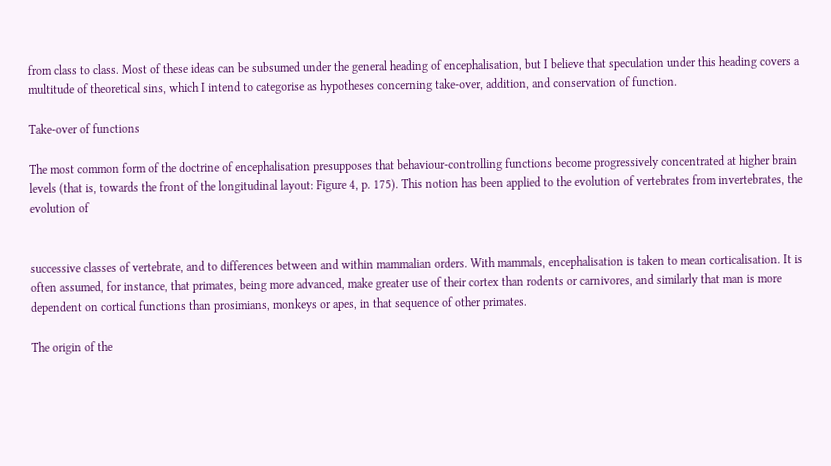from class to class. Most of these ideas can be subsumed under the general heading of encephalisation, but I believe that speculation under this heading covers a multitude of theoretical sins, which I intend to categorise as hypotheses concerning take-over, addition, and conservation of function.

Take-over of functions

The most common form of the doctrine of encephalisation presupposes that behaviour-controlling functions become progressively concentrated at higher brain levels (that is, towards the front of the longitudinal layout: Figure 4, p. 175). This notion has been applied to the evolution of vertebrates from invertebrates, the evolution of


successive classes of vertebrate, and to differences between and within mammalian orders. With mammals, encephalisation is taken to mean corticalisation. It is often assumed, for instance, that primates, being more advanced, make greater use of their cortex than rodents or carnivores, and similarly that man is more dependent on cortical functions than prosimians, monkeys or apes, in that sequence of other primates.

The origin of the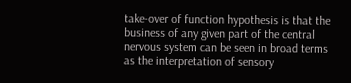take-over of function hypothesis is that the business of any given part of the central nervous system can be seen in broad terms as the interpretation of sensory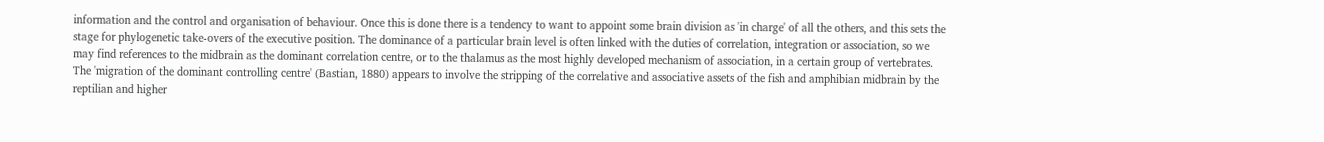information and the control and organisation of behaviour. Once this is done there is a tendency to want to appoint some brain division as 'in charge' of all the others, and this sets the stage for phylogenetic take-overs of the executive position. The dominance of a particular brain level is often linked with the duties of correlation, integration or association, so we may find references to the midbrain as the dominant correlation centre, or to the thalamus as the most highly developed mechanism of association, in a certain group of vertebrates. The 'migration of the dominant controlling centre' (Bastian, 1880) appears to involve the stripping of the correlative and associative assets of the fish and amphibian midbrain by the reptilian and higher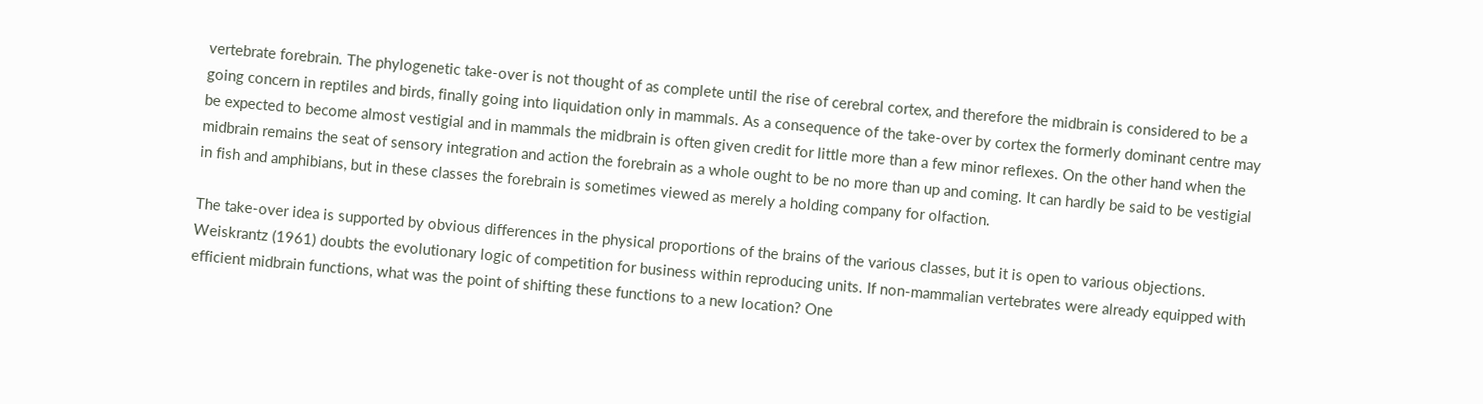vertebrate forebrain. The phylogenetic take-over is not thought of as complete until the rise of cerebral cortex, and therefore the midbrain is considered to be a going concern in reptiles and birds, finally going into liquidation only in mammals. As a consequence of the take-over by cortex the formerly dominant centre may be expected to become almost vestigial and in mammals the midbrain is often given credit for little more than a few minor reflexes. On the other hand when the midbrain remains the seat of sensory integration and action the forebrain as a whole ought to be no more than up and coming. It can hardly be said to be vestigial in fish and amphibians, but in these classes the forebrain is sometimes viewed as merely a holding company for olfaction.

The take-over idea is supported by obvious differences in the physical proportions of the brains of the various classes, but it is open to various objections. Weiskrantz (1961) doubts the evolutionary logic of competition for business within reproducing units. If non-mammalian vertebrates were already equipped with efficient midbrain functions, what was the point of shifting these functions to a new location? One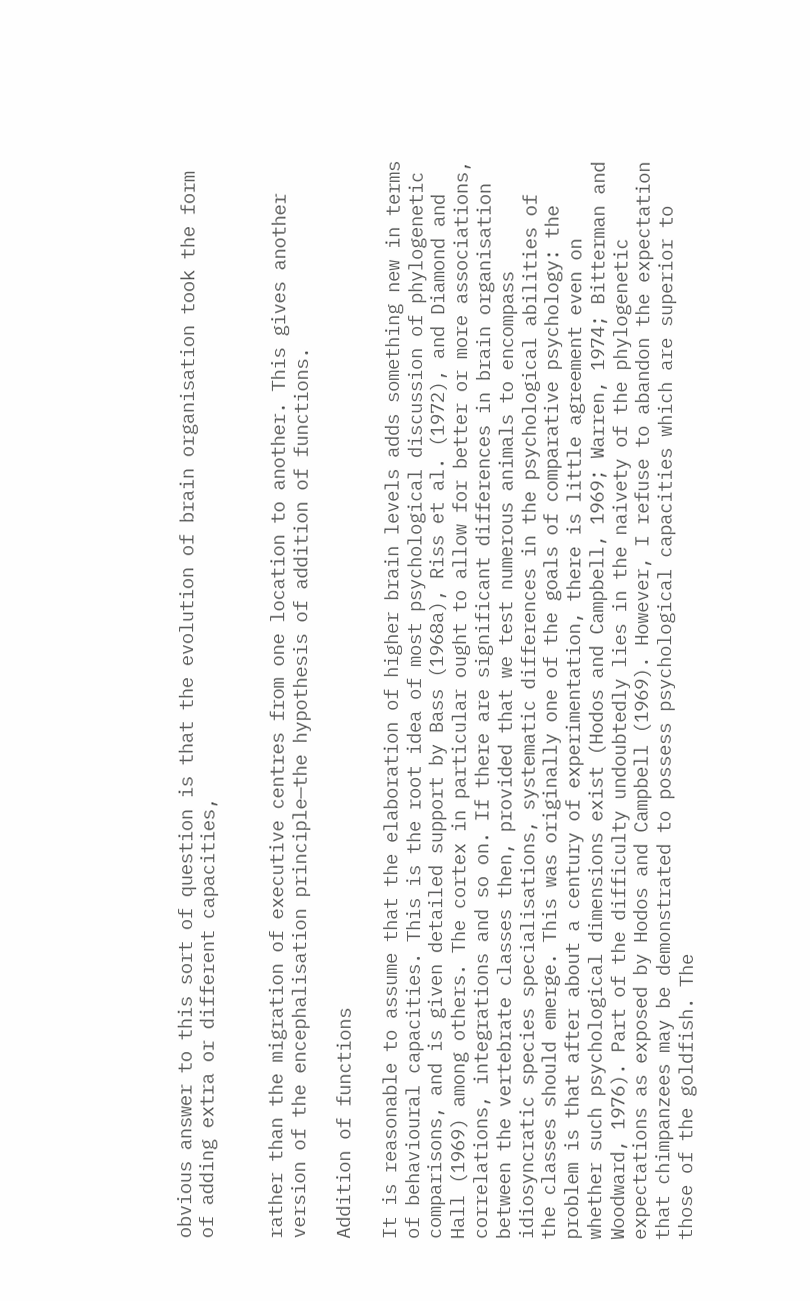obvious answer to this sort of question is that the evolution of brain organisation took the form of adding extra or different capacities,


rather than the migration of executive centres from one location to another. This gives another version of the encephalisation principle—the hypothesis of addition of functions.

Addition of functions

It is reasonable to assume that the elaboration of higher brain levels adds something new in terms of behavioural capacities. This is the root idea of most psychological discussion of phylogenetic comparisons, and is given detailed support by Bass (1968a), Riss et al. (1972), and Diamond and Hall (1969) among others. The cortex in particular ought to allow for better or more associations, correlations, integrations and so on. If there are significant differences in brain organisation between the vertebrate classes then, provided that we test numerous animals to encompass idiosyncratic species specialisations, systematic differences in the psychological abilities of the classes should emerge. This was originally one of the goals of comparative psychology: the problem is that after about a century of experimentation, there is little agreement even on whether such psychological dimensions exist (Hodos and Campbell, 1969; Warren, 1974; Bitterman and Woodward, 1976). Part of the difficulty undoubtedly lies in the naivety of the phylogenetic expectations as exposed by Hodos and Campbell (1969). However, I refuse to abandon the expectation that chimpanzees may be demonstrated to possess psychological capacities which are superior to those of the goldfish. The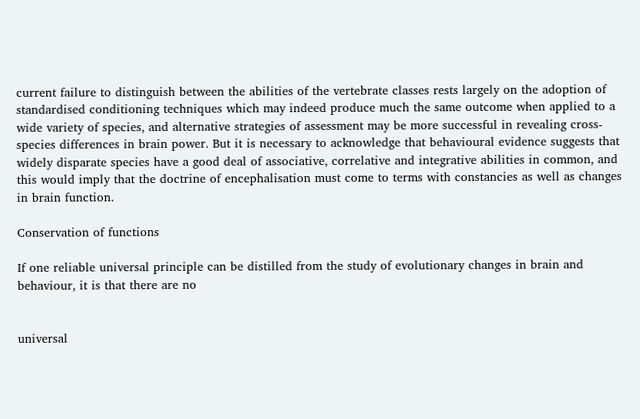current failure to distinguish between the abilities of the vertebrate classes rests largely on the adoption of standardised conditioning techniques which may indeed produce much the same outcome when applied to a wide variety of species, and alternative strategies of assessment may be more successful in revealing cross-species differences in brain power. But it is necessary to acknowledge that behavioural evidence suggests that widely disparate species have a good deal of associative, correlative and integrative abilities in common, and this would imply that the doctrine of encephalisation must come to terms with constancies as well as changes in brain function.

Conservation of functions

If one reliable universal principle can be distilled from the study of evolutionary changes in brain and behaviour, it is that there are no


universal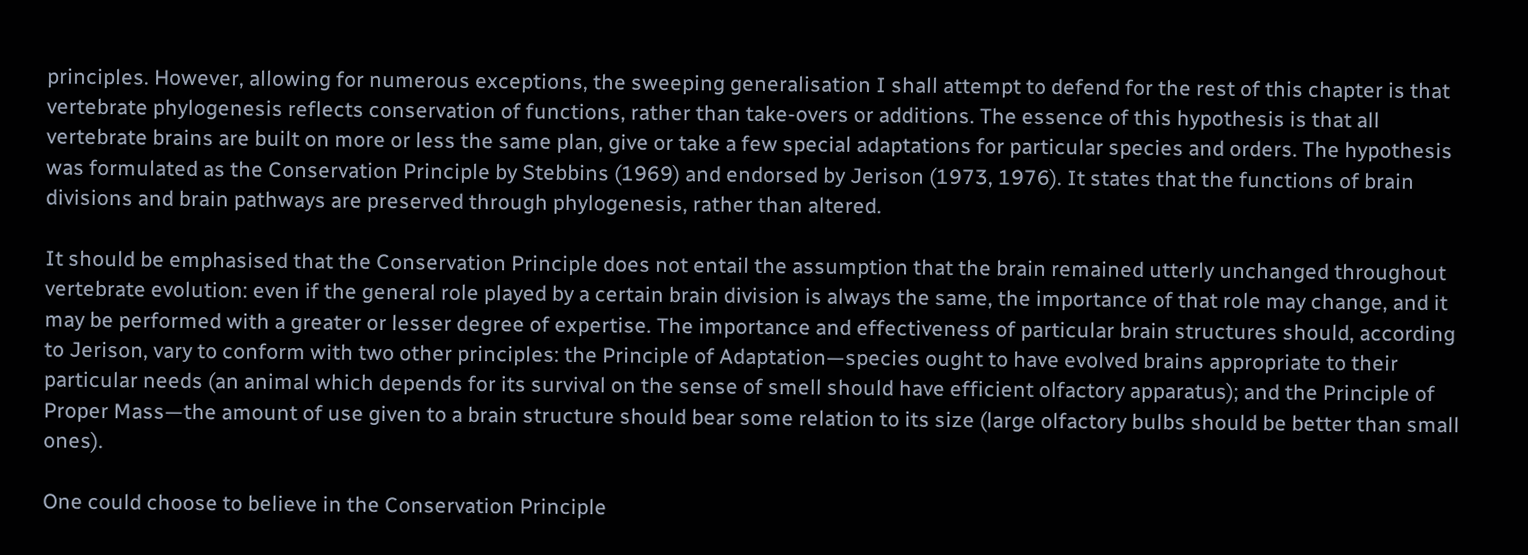principles. However, allowing for numerous exceptions, the sweeping generalisation I shall attempt to defend for the rest of this chapter is that vertebrate phylogenesis reflects conservation of functions, rather than take-overs or additions. The essence of this hypothesis is that all vertebrate brains are built on more or less the same plan, give or take a few special adaptations for particular species and orders. The hypothesis was formulated as the Conservation Principle by Stebbins (1969) and endorsed by Jerison (1973, 1976). It states that the functions of brain divisions and brain pathways are preserved through phylogenesis, rather than altered.

It should be emphasised that the Conservation Principle does not entail the assumption that the brain remained utterly unchanged throughout vertebrate evolution: even if the general role played by a certain brain division is always the same, the importance of that role may change, and it may be performed with a greater or lesser degree of expertise. The importance and effectiveness of particular brain structures should, according to Jerison, vary to conform with two other principles: the Principle of Adaptation—species ought to have evolved brains appropriate to their particular needs (an animal which depends for its survival on the sense of smell should have efficient olfactory apparatus); and the Principle of Proper Mass—the amount of use given to a brain structure should bear some relation to its size (large olfactory bulbs should be better than small ones).

One could choose to believe in the Conservation Principle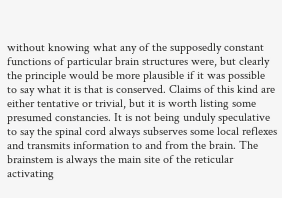without knowing what any of the supposedly constant functions of particular brain structures were, but clearly the principle would be more plausible if it was possible to say what it is that is conserved. Claims of this kind are either tentative or trivial, but it is worth listing some presumed constancies. It is not being unduly speculative to say the spinal cord always subserves some local reflexes and transmits information to and from the brain. The brainstem is always the main site of the reticular activating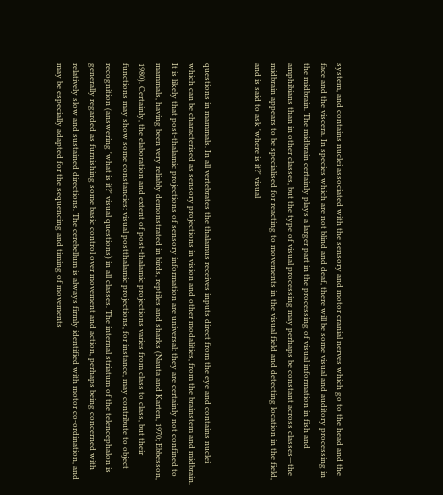system, and contains nuclei associated with the sensory and motor cranial nerves which go to the head and the face and the viscera. In species which are not blind and deaf, there will be some visual and auditory processing in the midbrain. The midbrain certainly plays a larger part in the processing of visual information in fish and amphibians than in other classes, but the type of visual processing may perhaps be constant across classes—the midbrain appears to be specialised for reacting to movements in the visual field and detecting location in the field, and is said to ask 'where is it?' visual


questions in mammals. In all vertebrates the thalamus receives inputs direct from the eye and contains nuclei which can be characterised as sensory projections in vision and other modalities, from the brainstem and midbrain. It is likely that post-thalamic projections of sensory information are universal: they are certainly not confined to mammals, having been very reliably demonstrated in birds, reptiles and sharks (Nauta and Karten, 1970; Ebbesson, 1980). Certainly, the elaboration and extent of post-thalamic projections varies from class to class, but their functions may show some constancies: visual postthalamic projections, for instance, may contribute to object recognition (answering 'what is it?' visual questions) in all classes. The internal striatum of the telencephalon is generally regarded as furnishing some basic control over movement and action, perhaps being concerned with relatively slow and sustained directions. The cerebellum is always firmly identified with motor co-ordination, and may be especially adapted for the sequencing and timing of movements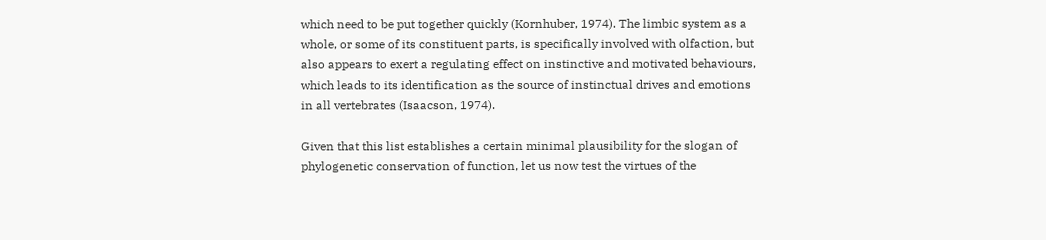which need to be put together quickly (Kornhuber, 1974). The limbic system as a whole, or some of its constituent parts, is specifically involved with olfaction, but also appears to exert a regulating effect on instinctive and motivated behaviours, which leads to its identification as the source of instinctual drives and emotions in all vertebrates (Isaacson, 1974).

Given that this list establishes a certain minimal plausibility for the slogan of phylogenetic conservation of function, let us now test the virtues of the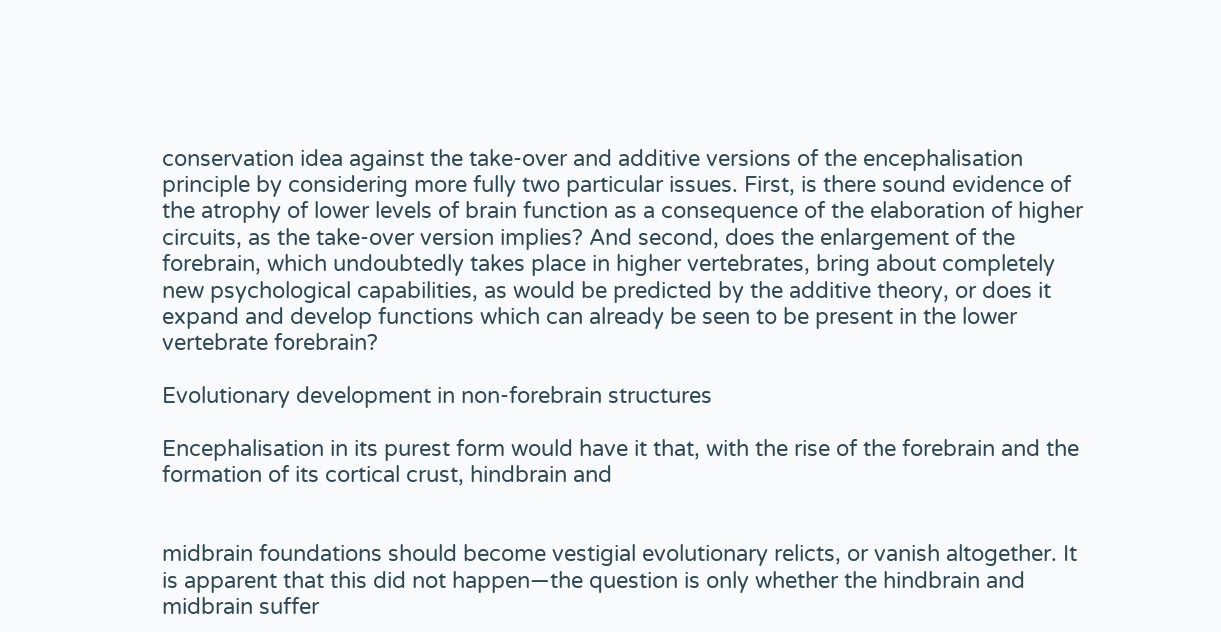conservation idea against the take-over and additive versions of the encephalisation principle by considering more fully two particular issues. First, is there sound evidence of the atrophy of lower levels of brain function as a consequence of the elaboration of higher circuits, as the take-over version implies? And second, does the enlargement of the forebrain, which undoubtedly takes place in higher vertebrates, bring about completely new psychological capabilities, as would be predicted by the additive theory, or does it expand and develop functions which can already be seen to be present in the lower vertebrate forebrain?

Evolutionary development in non-forebrain structures

Encephalisation in its purest form would have it that, with the rise of the forebrain and the formation of its cortical crust, hindbrain and


midbrain foundations should become vestigial evolutionary relicts, or vanish altogether. It is apparent that this did not happen—the question is only whether the hindbrain and midbrain suffer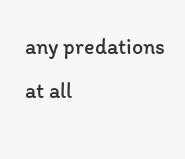any predations at all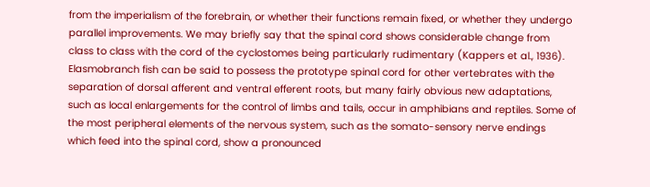from the imperialism of the forebrain, or whether their functions remain fixed, or whether they undergo parallel improvements. We may briefly say that the spinal cord shows considerable change from class to class with the cord of the cyclostomes being particularly rudimentary (Kappers et al., 1936). Elasmobranch fish can be said to possess the prototype spinal cord for other vertebrates with the separation of dorsal afferent and ventral efferent roots, but many fairly obvious new adaptations, such as local enlargements for the control of limbs and tails, occur in amphibians and reptiles. Some of the most peripheral elements of the nervous system, such as the somato-sensory nerve endings which feed into the spinal cord, show a pronounced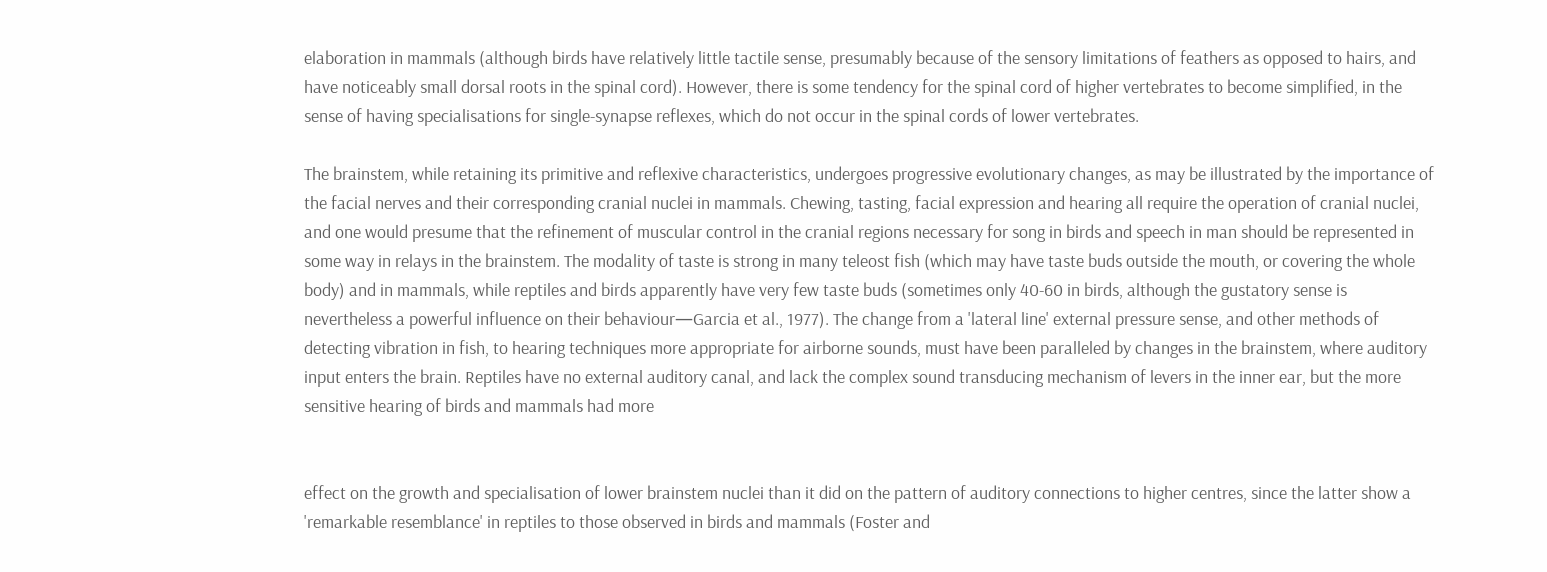elaboration in mammals (although birds have relatively little tactile sense, presumably because of the sensory limitations of feathers as opposed to hairs, and have noticeably small dorsal roots in the spinal cord). However, there is some tendency for the spinal cord of higher vertebrates to become simplified, in the sense of having specialisations for single-synapse reflexes, which do not occur in the spinal cords of lower vertebrates.

The brainstem, while retaining its primitive and reflexive characteristics, undergoes progressive evolutionary changes, as may be illustrated by the importance of the facial nerves and their corresponding cranial nuclei in mammals. Chewing, tasting, facial expression and hearing all require the operation of cranial nuclei, and one would presume that the refinement of muscular control in the cranial regions necessary for song in birds and speech in man should be represented in some way in relays in the brainstem. The modality of taste is strong in many teleost fish (which may have taste buds outside the mouth, or covering the whole body) and in mammals, while reptiles and birds apparently have very few taste buds (sometimes only 40-60 in birds, although the gustatory sense is nevertheless a powerful influence on their behaviour—Garcia et al., 1977). The change from a 'lateral line' external pressure sense, and other methods of detecting vibration in fish, to hearing techniques more appropriate for airborne sounds, must have been paralleled by changes in the brainstem, where auditory input enters the brain. Reptiles have no external auditory canal, and lack the complex sound transducing mechanism of levers in the inner ear, but the more sensitive hearing of birds and mammals had more


effect on the growth and specialisation of lower brainstem nuclei than it did on the pattern of auditory connections to higher centres, since the latter show a 'remarkable resemblance' in reptiles to those observed in birds and mammals (Foster and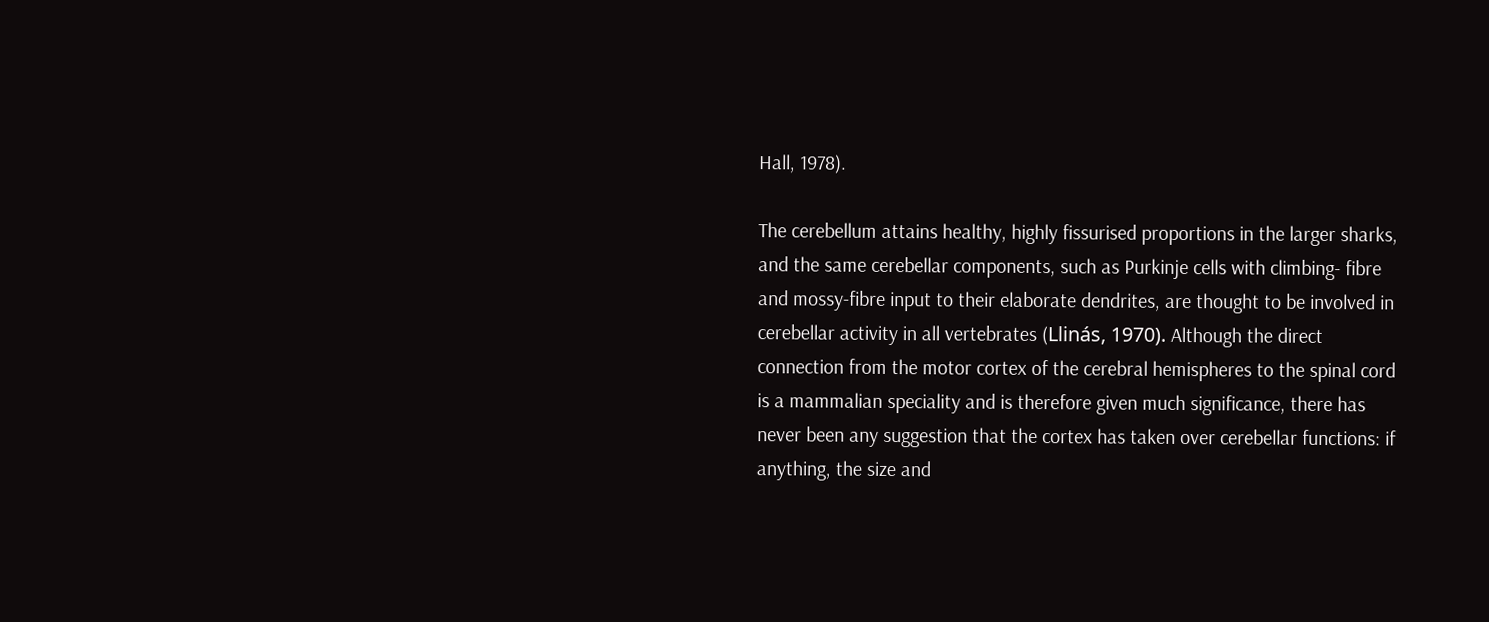Hall, 1978).

The cerebellum attains healthy, highly fissurised proportions in the larger sharks, and the same cerebellar components, such as Purkinje cells with climbing- fibre and mossy-fibre input to their elaborate dendrites, are thought to be involved in cerebellar activity in all vertebrates (Llinás, 1970). Although the direct connection from the motor cortex of the cerebral hemispheres to the spinal cord is a mammalian speciality and is therefore given much significance, there has never been any suggestion that the cortex has taken over cerebellar functions: if anything, the size and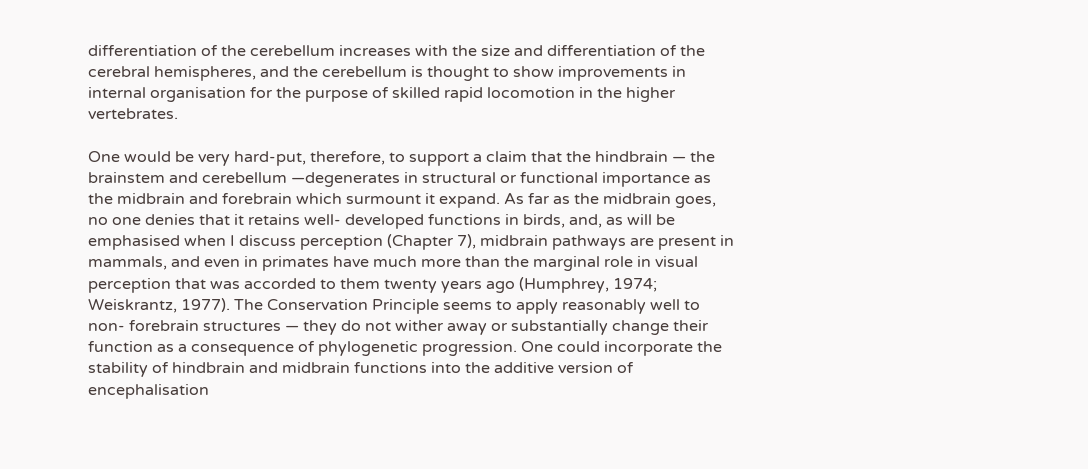differentiation of the cerebellum increases with the size and differentiation of the cerebral hemispheres, and the cerebellum is thought to show improvements in internal organisation for the purpose of skilled rapid locomotion in the higher vertebrates.

One would be very hard-put, therefore, to support a claim that the hindbrain — the brainstem and cerebellum —degenerates in structural or functional importance as the midbrain and forebrain which surmount it expand. As far as the midbrain goes, no one denies that it retains well- developed functions in birds, and, as will be emphasised when I discuss perception (Chapter 7), midbrain pathways are present in mammals, and even in primates have much more than the marginal role in visual perception that was accorded to them twenty years ago (Humphrey, 1974; Weiskrantz, 1977). The Conservation Principle seems to apply reasonably well to non- forebrain structures — they do not wither away or substantially change their function as a consequence of phylogenetic progression. One could incorporate the stability of hindbrain and midbrain functions into the additive version of encephalisation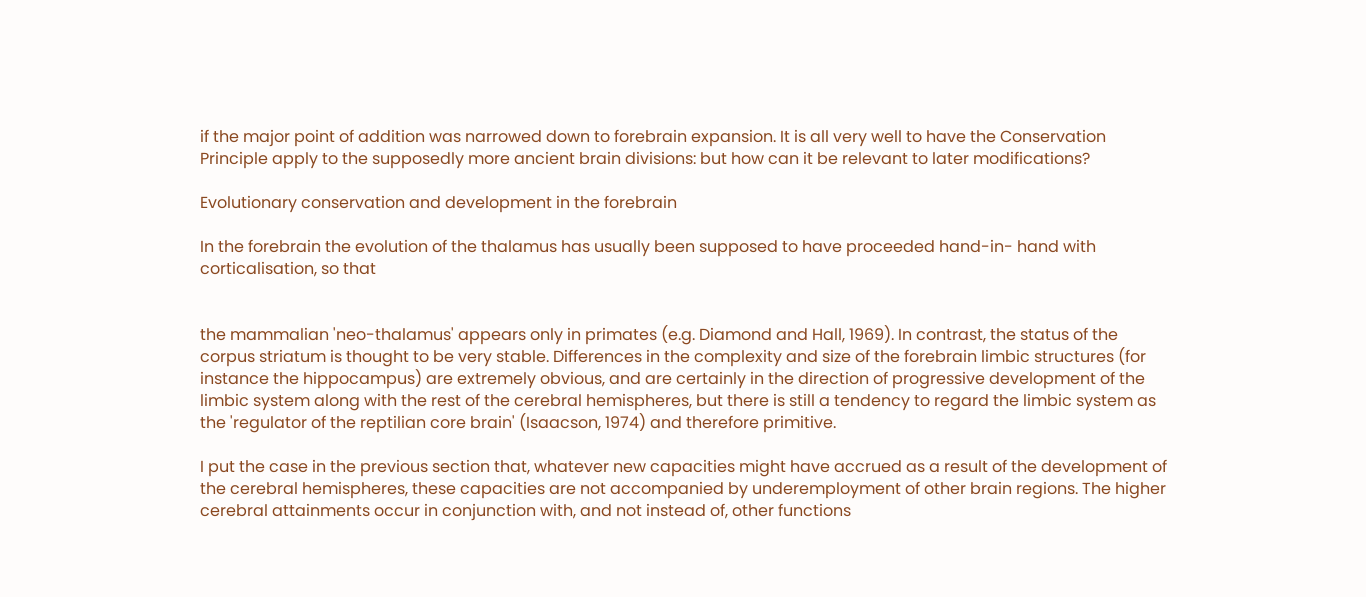if the major point of addition was narrowed down to forebrain expansion. It is all very well to have the Conservation Principle apply to the supposedly more ancient brain divisions: but how can it be relevant to later modifications?

Evolutionary conservation and development in the forebrain

In the forebrain the evolution of the thalamus has usually been supposed to have proceeded hand-in- hand with corticalisation, so that


the mammalian 'neo-thalamus' appears only in primates (e.g. Diamond and Hall, 1969). In contrast, the status of the corpus striatum is thought to be very stable. Differences in the complexity and size of the forebrain limbic structures (for instance the hippocampus) are extremely obvious, and are certainly in the direction of progressive development of the limbic system along with the rest of the cerebral hemispheres, but there is still a tendency to regard the limbic system as the 'regulator of the reptilian core brain' (Isaacson, 1974) and therefore primitive.

I put the case in the previous section that, whatever new capacities might have accrued as a result of the development of the cerebral hemispheres, these capacities are not accompanied by underemployment of other brain regions. The higher cerebral attainments occur in conjunction with, and not instead of, other functions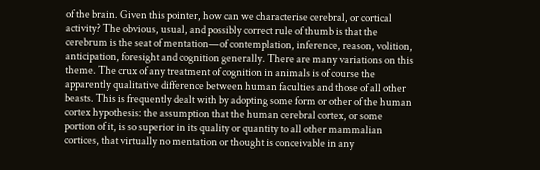of the brain. Given this pointer, how can we characterise cerebral, or cortical activity? The obvious, usual, and possibly correct rule of thumb is that the cerebrum is the seat of mentation—of contemplation, inference, reason, volition, anticipation, foresight and cognition generally. There are many variations on this theme. The crux of any treatment of cognition in animals is of course the apparently qualitative difference between human faculties and those of all other beasts. This is frequently dealt with by adopting some form or other of the human cortex hypothesis: the assumption that the human cerebral cortex, or some portion of it, is so superior in its quality or quantity to all other mammalian cortices, that virtually no mentation or thought is conceivable in any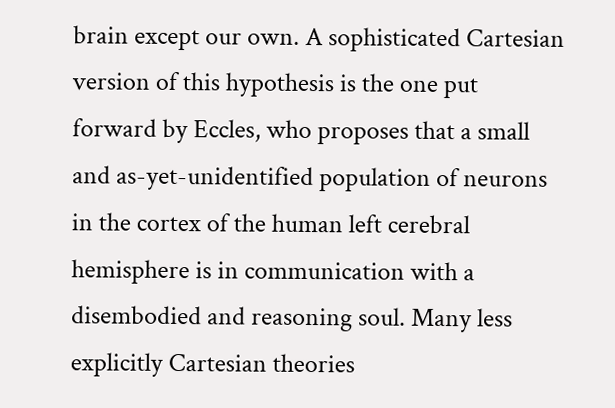brain except our own. A sophisticated Cartesian version of this hypothesis is the one put forward by Eccles, who proposes that a small and as-yet-unidentified population of neurons in the cortex of the human left cerebral hemisphere is in communication with a disembodied and reasoning soul. Many less explicitly Cartesian theories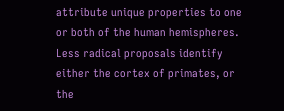attribute unique properties to one or both of the human hemispheres. Less radical proposals identify either the cortex of primates, or the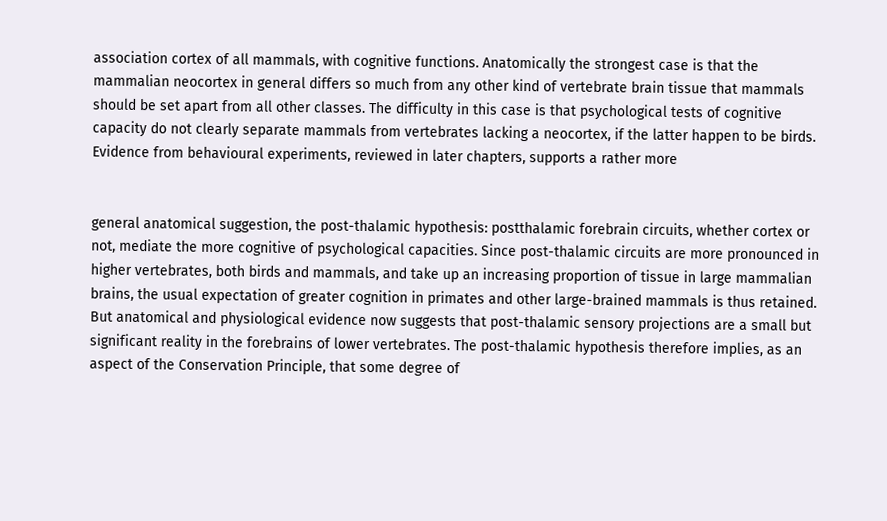association cortex of all mammals, with cognitive functions. Anatomically the strongest case is that the mammalian neocortex in general differs so much from any other kind of vertebrate brain tissue that mammals should be set apart from all other classes. The difficulty in this case is that psychological tests of cognitive capacity do not clearly separate mammals from vertebrates lacking a neocortex, if the latter happen to be birds. Evidence from behavioural experiments, reviewed in later chapters, supports a rather more


general anatomical suggestion, the post-thalamic hypothesis: postthalamic forebrain circuits, whether cortex or not, mediate the more cognitive of psychological capacities. Since post-thalamic circuits are more pronounced in higher vertebrates, both birds and mammals, and take up an increasing proportion of tissue in large mammalian brains, the usual expectation of greater cognition in primates and other large-brained mammals is thus retained. But anatomical and physiological evidence now suggests that post-thalamic sensory projections are a small but significant reality in the forebrains of lower vertebrates. The post-thalamic hypothesis therefore implies, as an aspect of the Conservation Principle, that some degree of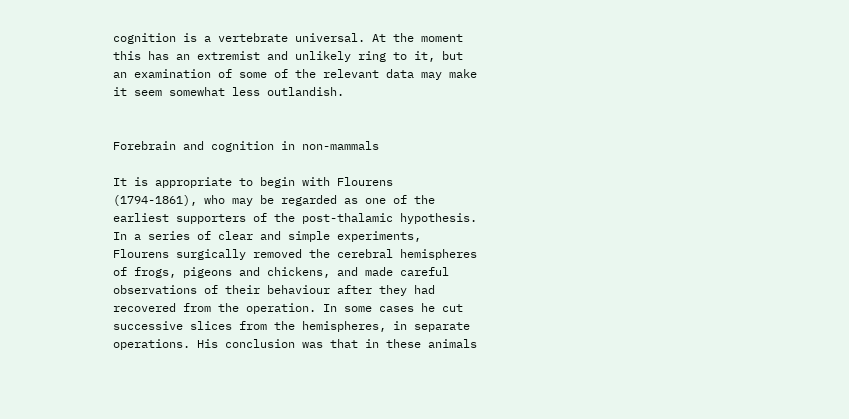cognition is a vertebrate universal. At the moment this has an extremist and unlikely ring to it, but an examination of some of the relevant data may make it seem somewhat less outlandish.


Forebrain and cognition in non-mammals

It is appropriate to begin with Flourens (1794-1861), who may be regarded as one of the earliest supporters of the post-thalamic hypothesis. In a series of clear and simple experiments, Flourens surgically removed the cerebral hemispheres of frogs, pigeons and chickens, and made careful observations of their behaviour after they had recovered from the operation. In some cases he cut successive slices from the hemispheres, in separate operations. His conclusion was that in these animals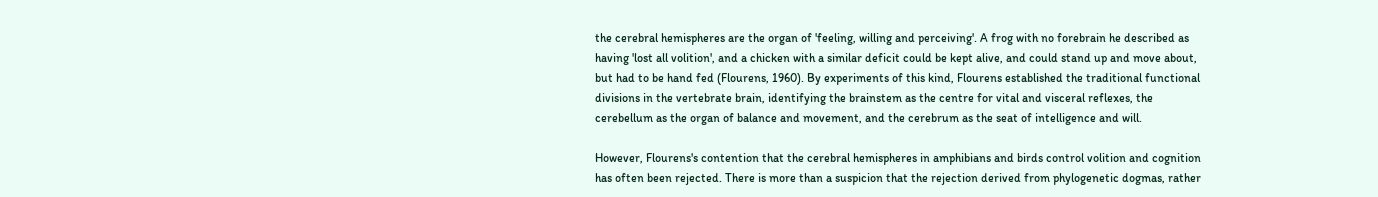the cerebral hemispheres are the organ of 'feeling, willing and perceiving'. A frog with no forebrain he described as having 'lost all volition', and a chicken with a similar deficit could be kept alive, and could stand up and move about, but had to be hand fed (Flourens, 1960). By experiments of this kind, Flourens established the traditional functional divisions in the vertebrate brain, identifying the brainstem as the centre for vital and visceral reflexes, the cerebellum as the organ of balance and movement, and the cerebrum as the seat of intelligence and will.

However, Flourens's contention that the cerebral hemispheres in amphibians and birds control volition and cognition has often been rejected. There is more than a suspicion that the rejection derived from phylogenetic dogmas, rather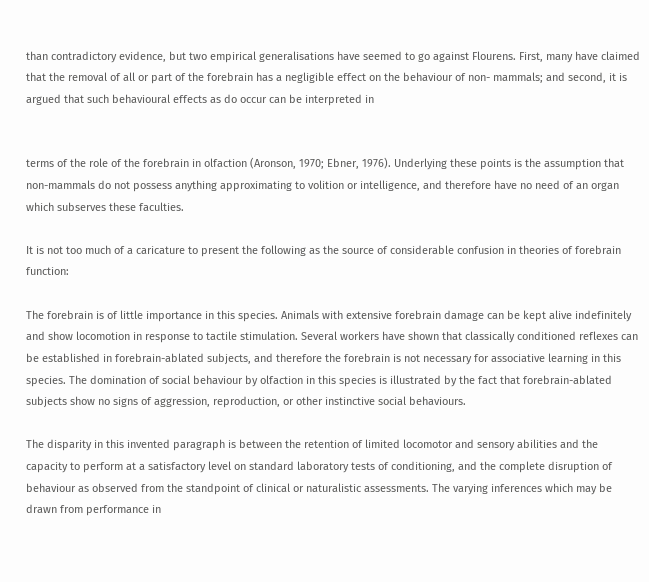than contradictory evidence, but two empirical generalisations have seemed to go against Flourens. First, many have claimed that the removal of all or part of the forebrain has a negligible effect on the behaviour of non- mammals; and second, it is argued that such behavioural effects as do occur can be interpreted in


terms of the role of the forebrain in olfaction (Aronson, 1970; Ebner, 1976). Underlying these points is the assumption that non-mammals do not possess anything approximating to volition or intelligence, and therefore have no need of an organ which subserves these faculties.

It is not too much of a caricature to present the following as the source of considerable confusion in theories of forebrain function:

The forebrain is of little importance in this species. Animals with extensive forebrain damage can be kept alive indefinitely and show locomotion in response to tactile stimulation. Several workers have shown that classically conditioned reflexes can be established in forebrain-ablated subjects, and therefore the forebrain is not necessary for associative learning in this species. The domination of social behaviour by olfaction in this species is illustrated by the fact that forebrain-ablated subjects show no signs of aggression, reproduction, or other instinctive social behaviours.

The disparity in this invented paragraph is between the retention of limited locomotor and sensory abilities and the capacity to perform at a satisfactory level on standard laboratory tests of conditioning, and the complete disruption of behaviour as observed from the standpoint of clinical or naturalistic assessments. The varying inferences which may be drawn from performance in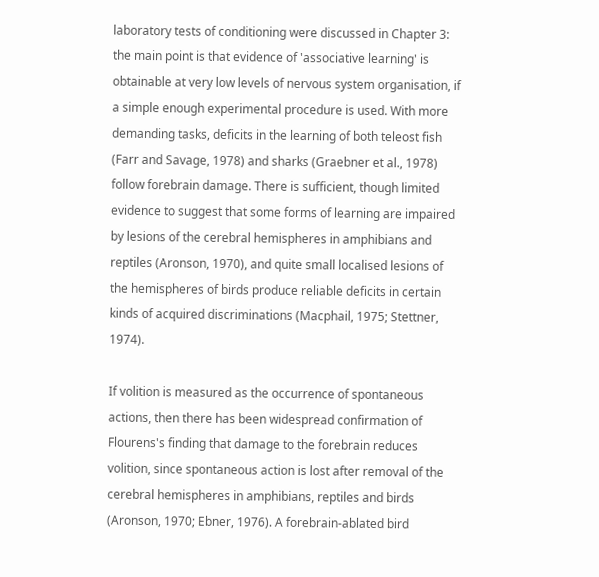laboratory tests of conditioning were discussed in Chapter 3: the main point is that evidence of 'associative learning' is obtainable at very low levels of nervous system organisation, if a simple enough experimental procedure is used. With more demanding tasks, deficits in the learning of both teleost fish (Farr and Savage, 1978) and sharks (Graebner et al., 1978) follow forebrain damage. There is sufficient, though limited evidence to suggest that some forms of learning are impaired by lesions of the cerebral hemispheres in amphibians and reptiles (Aronson, 1970), and quite small localised lesions of the hemispheres of birds produce reliable deficits in certain kinds of acquired discriminations (Macphail, 1975; Stettner, 1974).

If volition is measured as the occurrence of spontaneous actions, then there has been widespread confirmation of Flourens's finding that damage to the forebrain reduces volition, since spontaneous action is lost after removal of the cerebral hemispheres in amphibians, reptiles and birds (Aronson, 1970; Ebner, 1976). A forebrain-ablated bird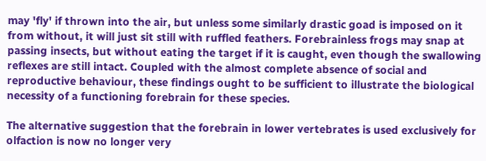may 'fly' if thrown into the air, but unless some similarly drastic goad is imposed on it from without, it will just sit still with ruffled feathers. Forebrainless frogs may snap at passing insects, but without eating the target if it is caught, even though the swallowing reflexes are still intact. Coupled with the almost complete absence of social and reproductive behaviour, these findings ought to be sufficient to illustrate the biological necessity of a functioning forebrain for these species.

The alternative suggestion that the forebrain in lower vertebrates is used exclusively for olfaction is now no longer very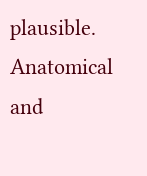plausible. Anatomical and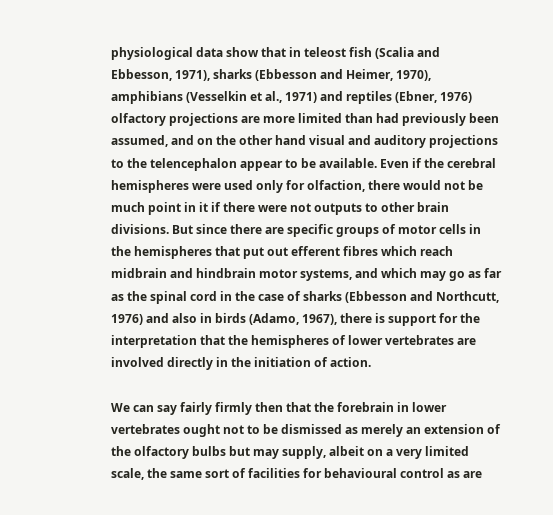physiological data show that in teleost fish (Scalia and Ebbesson, 1971), sharks (Ebbesson and Heimer, 1970), amphibians (Vesselkin et al., 1971) and reptiles (Ebner, 1976) olfactory projections are more limited than had previously been assumed, and on the other hand visual and auditory projections to the telencephalon appear to be available. Even if the cerebral hemispheres were used only for olfaction, there would not be much point in it if there were not outputs to other brain divisions. But since there are specific groups of motor cells in the hemispheres that put out efferent fibres which reach midbrain and hindbrain motor systems, and which may go as far as the spinal cord in the case of sharks (Ebbesson and Northcutt, 1976) and also in birds (Adamo, 1967), there is support for the interpretation that the hemispheres of lower vertebrates are involved directly in the initiation of action.

We can say fairly firmly then that the forebrain in lower vertebrates ought not to be dismissed as merely an extension of the olfactory bulbs but may supply, albeit on a very limited scale, the same sort of facilities for behavioural control as are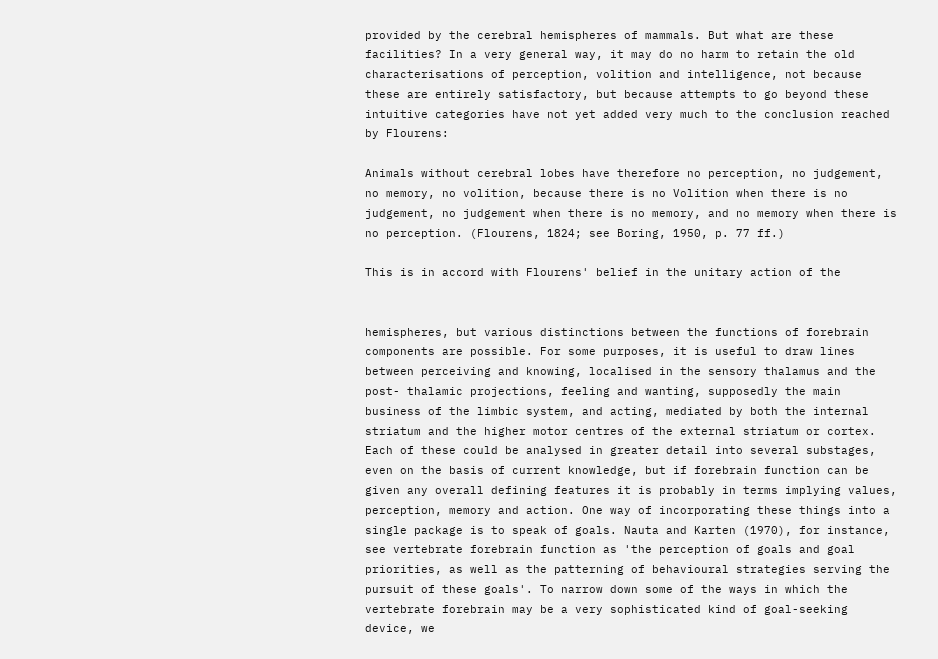provided by the cerebral hemispheres of mammals. But what are these facilities? In a very general way, it may do no harm to retain the old characterisations of perception, volition and intelligence, not because these are entirely satisfactory, but because attempts to go beyond these intuitive categories have not yet added very much to the conclusion reached by Flourens:

Animals without cerebral lobes have therefore no perception, no judgement, no memory, no volition, because there is no Volition when there is no judgement, no judgement when there is no memory, and no memory when there is no perception. (Flourens, 1824; see Boring, 1950, p. 77 ff.)

This is in accord with Flourens' belief in the unitary action of the


hemispheres, but various distinctions between the functions of forebrain components are possible. For some purposes, it is useful to draw lines between perceiving and knowing, localised in the sensory thalamus and the post- thalamic projections, feeling and wanting, supposedly the main business of the limbic system, and acting, mediated by both the internal striatum and the higher motor centres of the external striatum or cortex. Each of these could be analysed in greater detail into several substages, even on the basis of current knowledge, but if forebrain function can be given any overall defining features it is probably in terms implying values, perception, memory and action. One way of incorporating these things into a single package is to speak of goals. Nauta and Karten (1970), for instance, see vertebrate forebrain function as 'the perception of goals and goal priorities, as well as the patterning of behavioural strategies serving the pursuit of these goals'. To narrow down some of the ways in which the vertebrate forebrain may be a very sophisticated kind of goal-seeking device, we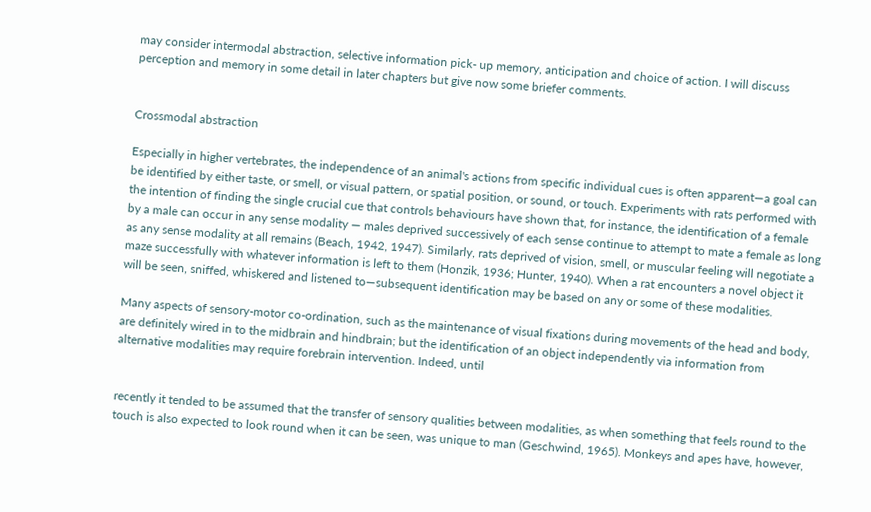may consider intermodal abstraction, selective information pick- up memory, anticipation and choice of action. I will discuss perception and memory in some detail in later chapters but give now some briefer comments.


Crossmodal abstraction

Especially in higher vertebrates, the independence of an animal's actions from specific individual cues is often apparent—a goal can be identified by either taste, or smell, or visual pattern, or spatial position, or sound, or touch. Experiments with rats performed with the intention of finding the single crucial cue that controls behaviours have shown that, for instance, the identification of a female by a male can occur in any sense modality — males deprived successively of each sense continue to attempt to mate a female as long as any sense modality at all remains (Beach, 1942, 1947). Similarly, rats deprived of vision, smell, or muscular feeling will negotiate a maze successfully with whatever information is left to them (Honzik, 1936; Hunter, 1940). When a rat encounters a novel object it will be seen, sniffed, whiskered and listened to—subsequent identification may be based on any or some of these modalities.

Many aspects of sensory-motor co-ordination, such as the maintenance of visual fixations during movements of the head and body, are definitely wired in to the midbrain and hindbrain; but the identification of an object independently via information from alternative modalities may require forebrain intervention. Indeed, until


recently it tended to be assumed that the transfer of sensory qualities between modalities, as when something that feels round to the touch is also expected to look round when it can be seen, was unique to man (Geschwind, 1965). Monkeys and apes have, however,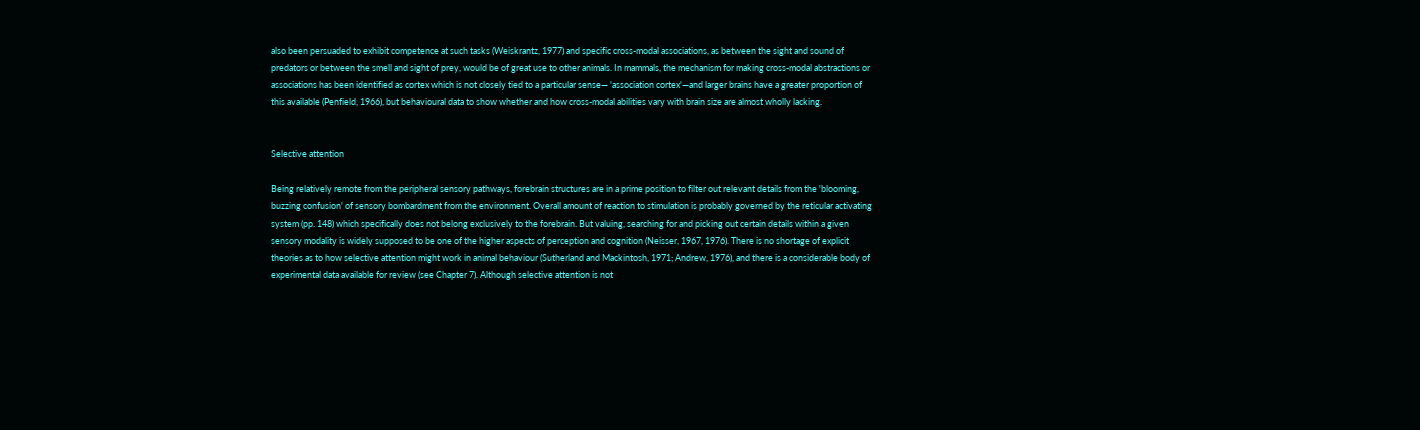also been persuaded to exhibit competence at such tasks (Weiskrantz, 1977) and specific cross-modal associations, as between the sight and sound of predators or between the smell and sight of prey, would be of great use to other animals. In mammals, the mechanism for making cross-modal abstractions or associations has been identified as cortex which is not closely tied to a particular sense— 'association cortex'—and larger brains have a greater proportion of this available (Penfield, 1966), but behavioural data to show whether and how cross-modal abilities vary with brain size are almost wholly lacking.


Selective attention

Being relatively remote from the peripheral sensory pathways, forebrain structures are in a prime position to filter out relevant details from the 'blooming, buzzing confusion' of sensory bombardment from the environment. Overall amount of reaction to stimulation is probably governed by the reticular activating system (pp. 148) which specifically does not belong exclusively to the forebrain. But valuing, searching for and picking out certain details within a given sensory modality is widely supposed to be one of the higher aspects of perception and cognition (Neisser, 1967, 1976). There is no shortage of explicit theories as to how selective attention might work in animal behaviour (Sutherland and Mackintosh, 1971; Andrew, 1976), and there is a considerable body of experimental data available for review (see Chapter 7). Although selective attention is not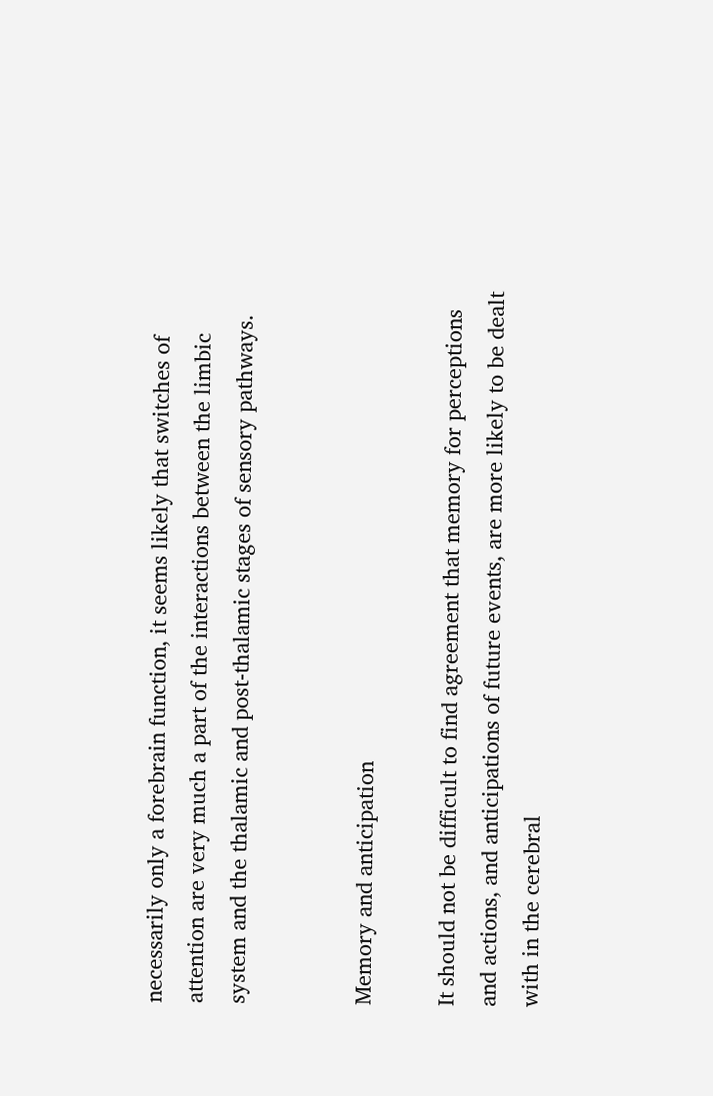necessarily only a forebrain function, it seems likely that switches of attention are very much a part of the interactions between the limbic system and the thalamic and post-thalamic stages of sensory pathways.


Memory and anticipation

It should not be difficult to find agreement that memory for perceptions and actions, and anticipations of future events, are more likely to be dealt with in the cerebral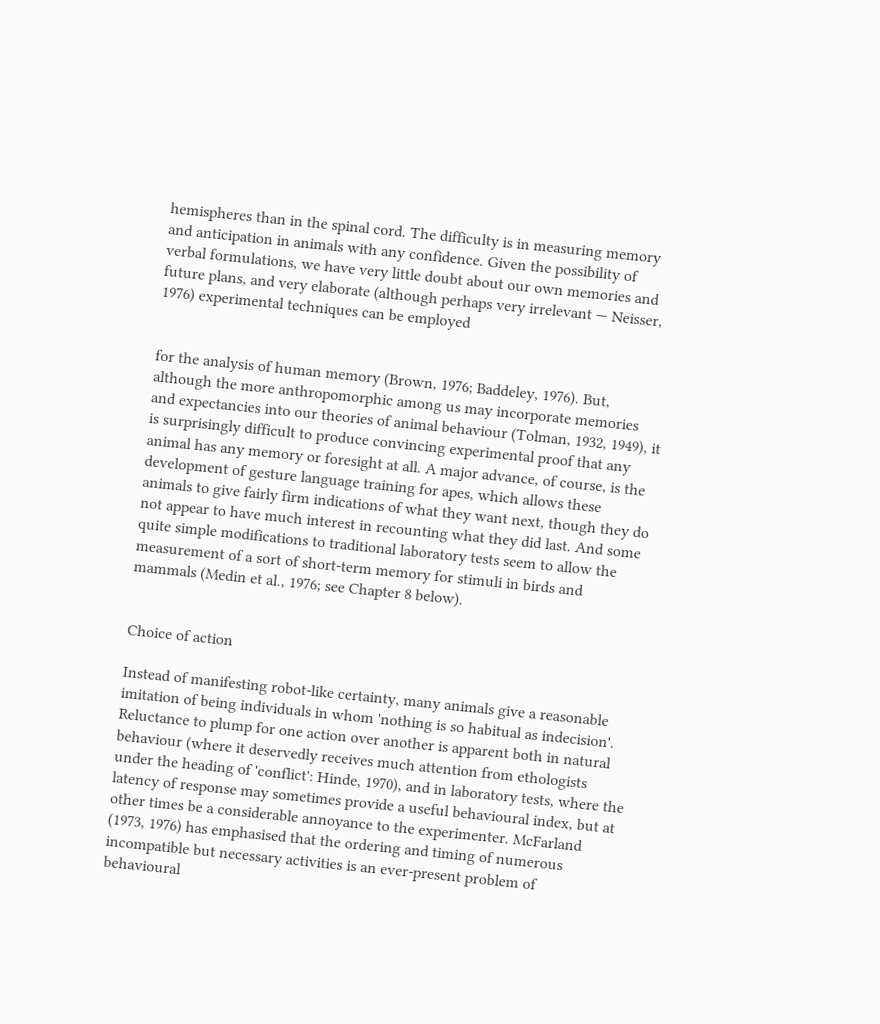hemispheres than in the spinal cord. The difficulty is in measuring memory and anticipation in animals with any confidence. Given the possibility of verbal formulations, we have very little doubt about our own memories and future plans, and very elaborate (although perhaps very irrelevant — Neisser, 1976) experimental techniques can be employed


for the analysis of human memory (Brown, 1976; Baddeley, 1976). But, although the more anthropomorphic among us may incorporate memories and expectancies into our theories of animal behaviour (Tolman, 1932, 1949), it is surprisingly difficult to produce convincing experimental proof that any animal has any memory or foresight at all. A major advance, of course, is the development of gesture language training for apes, which allows these animals to give fairly firm indications of what they want next, though they do not appear to have much interest in recounting what they did last. And some quite simple modifications to traditional laboratory tests seem to allow the measurement of a sort of short-term memory for stimuli in birds and mammals (Medin et al., 1976; see Chapter 8 below).


Choice of action

Instead of manifesting robot-like certainty, many animals give a reasonable imitation of being individuals in whom 'nothing is so habitual as indecision'. Reluctance to plump for one action over another is apparent both in natural behaviour (where it deservedly receives much attention from ethologists under the heading of 'conflict': Hinde, 1970), and in laboratory tests, where the latency of response may sometimes provide a useful behavioural index, but at other times be a considerable annoyance to the experimenter. McFarland (1973, 1976) has emphasised that the ordering and timing of numerous incompatible but necessary activities is an ever-present problem of behavioural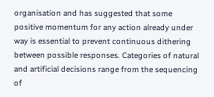organisation and has suggested that some positive momentum for any action already under way is essential to prevent continuous dithering between possible responses. Categories of natural and artificial decisions range from the sequencing of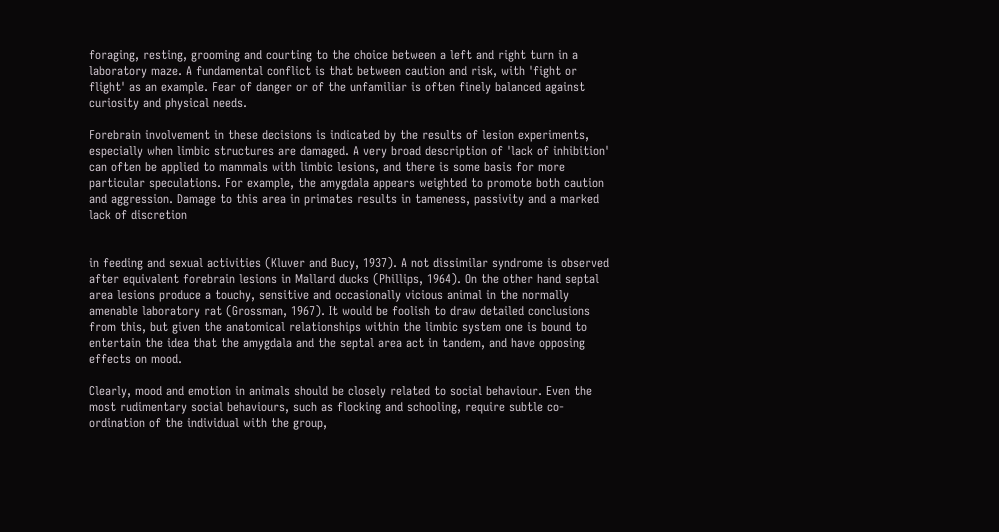foraging, resting, grooming and courting to the choice between a left and right turn in a laboratory maze. A fundamental conflict is that between caution and risk, with 'fight or flight' as an example. Fear of danger or of the unfamiliar is often finely balanced against curiosity and physical needs.

Forebrain involvement in these decisions is indicated by the results of lesion experiments, especially when limbic structures are damaged. A very broad description of 'lack of inhibition' can often be applied to mammals with limbic lesions, and there is some basis for more particular speculations. For example, the amygdala appears weighted to promote both caution and aggression. Damage to this area in primates results in tameness, passivity and a marked lack of discretion


in feeding and sexual activities (Kluver and Bucy, 1937). A not dissimilar syndrome is observed after equivalent forebrain lesions in Mallard ducks (Phillips, 1964). On the other hand septal area lesions produce a touchy, sensitive and occasionally vicious animal in the normally amenable laboratory rat (Grossman, 1967). It would be foolish to draw detailed conclusions from this, but given the anatomical relationships within the limbic system one is bound to entertain the idea that the amygdala and the septal area act in tandem, and have opposing effects on mood.

Clearly, mood and emotion in animals should be closely related to social behaviour. Even the most rudimentary social behaviours, such as flocking and schooling, require subtle co-ordination of the individual with the group,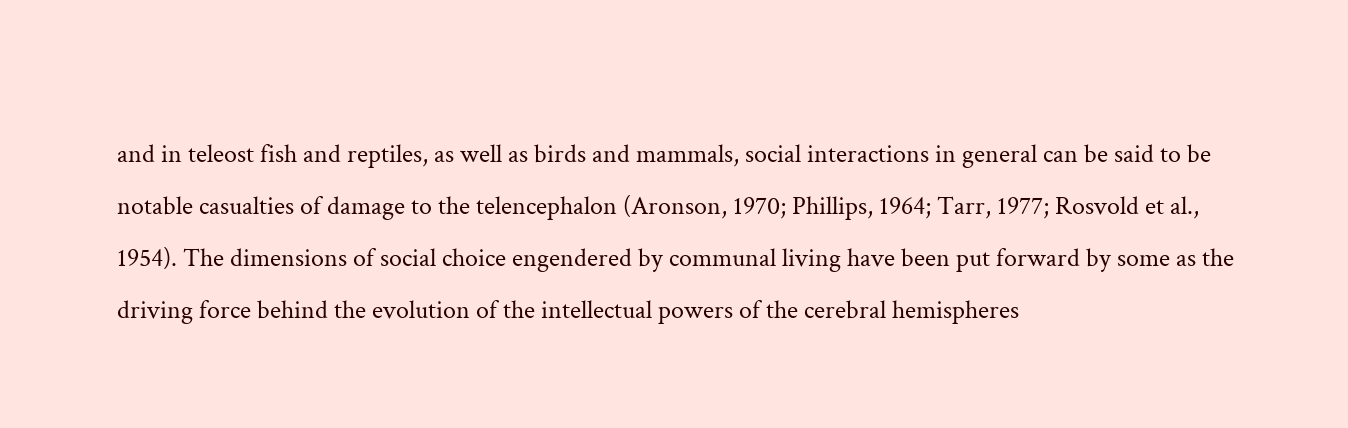and in teleost fish and reptiles, as well as birds and mammals, social interactions in general can be said to be notable casualties of damage to the telencephalon (Aronson, 1970; Phillips, 1964; Tarr, 1977; Rosvold et al., 1954). The dimensions of social choice engendered by communal living have been put forward by some as the driving force behind the evolution of the intellectual powers of the cerebral hemispheres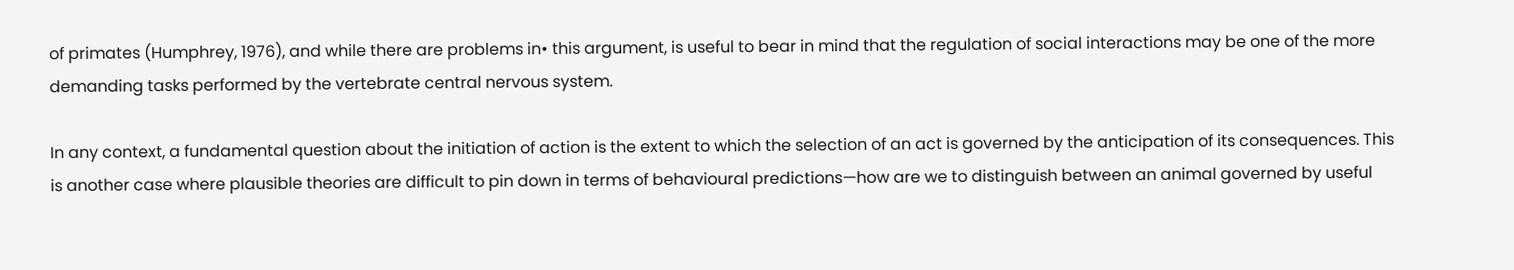of primates (Humphrey, 1976), and while there are problems in• this argument, is useful to bear in mind that the regulation of social interactions may be one of the more demanding tasks performed by the vertebrate central nervous system.

In any context, a fundamental question about the initiation of action is the extent to which the selection of an act is governed by the anticipation of its consequences. This is another case where plausible theories are difficult to pin down in terms of behavioural predictions—how are we to distinguish between an animal governed by useful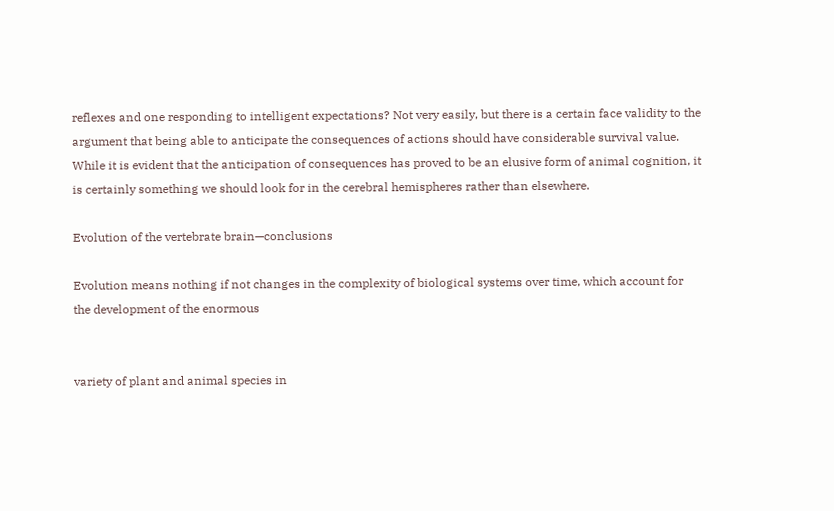reflexes and one responding to intelligent expectations? Not very easily, but there is a certain face validity to the argument that being able to anticipate the consequences of actions should have considerable survival value. While it is evident that the anticipation of consequences has proved to be an elusive form of animal cognition, it is certainly something we should look for in the cerebral hemispheres rather than elsewhere.

Evolution of the vertebrate brain—conclusions

Evolution means nothing if not changes in the complexity of biological systems over time, which account for the development of the enormous


variety of plant and animal species in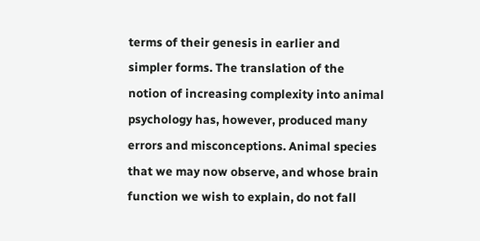terms of their genesis in earlier and simpler forms. The translation of the notion of increasing complexity into animal psychology has, however, produced many errors and misconceptions. Animal species that we may now observe, and whose brain function we wish to explain, do not fall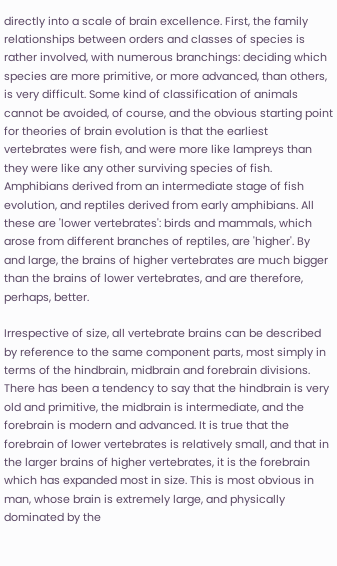directly into a scale of brain excellence. First, the family relationships between orders and classes of species is rather involved, with numerous branchings: deciding which species are more primitive, or more advanced, than others, is very difficult. Some kind of classification of animals cannot be avoided, of course, and the obvious starting point for theories of brain evolution is that the earliest vertebrates were fish, and were more like lampreys than they were like any other surviving species of fish. Amphibians derived from an intermediate stage of fish evolution, and reptiles derived from early amphibians. All these are 'lower vertebrates': birds and mammals, which arose from different branches of reptiles, are 'higher'. By and large, the brains of higher vertebrates are much bigger than the brains of lower vertebrates, and are therefore, perhaps, better.

Irrespective of size, all vertebrate brains can be described by reference to the same component parts, most simply in terms of the hindbrain, midbrain and forebrain divisions. There has been a tendency to say that the hindbrain is very old and primitive, the midbrain is intermediate, and the forebrain is modern and advanced. It is true that the forebrain of lower vertebrates is relatively small, and that in the larger brains of higher vertebrates, it is the forebrain which has expanded most in size. This is most obvious in man, whose brain is extremely large, and physically dominated by the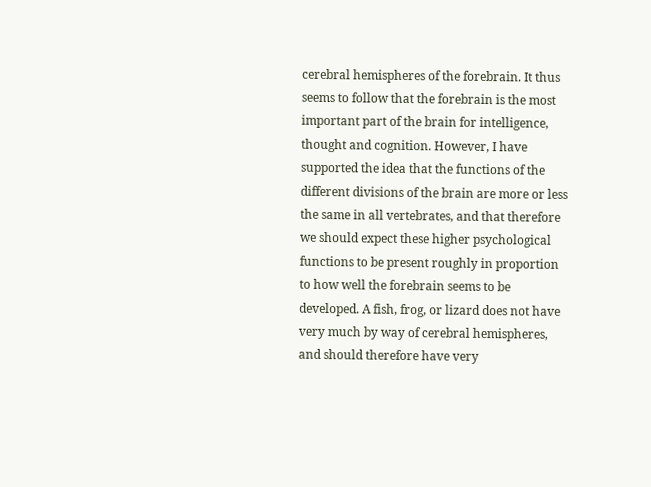cerebral hemispheres of the forebrain. It thus seems to follow that the forebrain is the most important part of the brain for intelligence, thought and cognition. However, I have supported the idea that the functions of the different divisions of the brain are more or less the same in all vertebrates, and that therefore we should expect these higher psychological functions to be present roughly in proportion to how well the forebrain seems to be developed. A fish, frog, or lizard does not have very much by way of cerebral hemispheres, and should therefore have very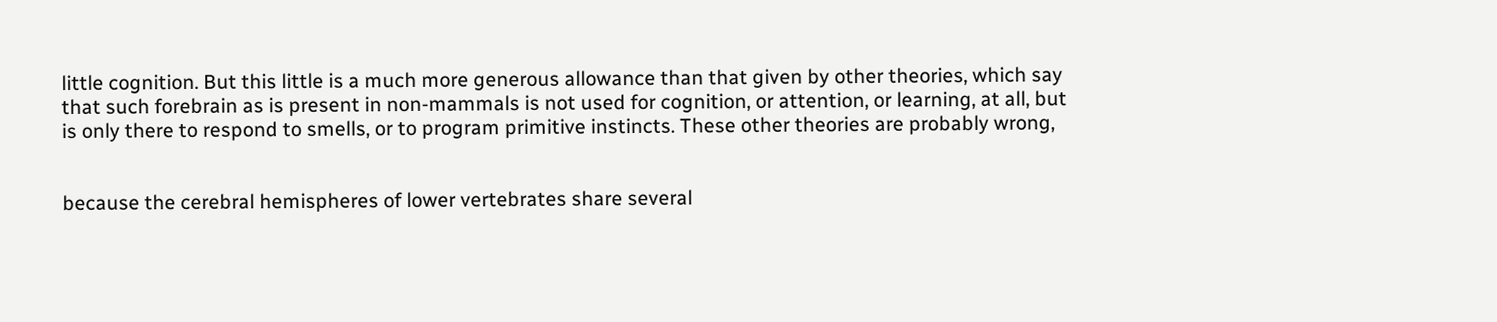little cognition. But this little is a much more generous allowance than that given by other theories, which say that such forebrain as is present in non-mammals is not used for cognition, or attention, or learning, at all, but is only there to respond to smells, or to program primitive instincts. These other theories are probably wrong,


because the cerebral hemispheres of lower vertebrates share several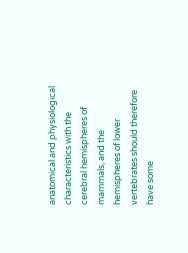anatomical and physiological characteristics with the cerebral hemispheres of mammals, and the hemispheres of lower vertebrates should therefore have some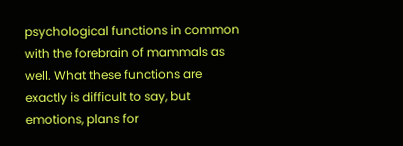psychological functions in common with the forebrain of mammals as well. What these functions are exactly is difficult to say, but emotions, plans for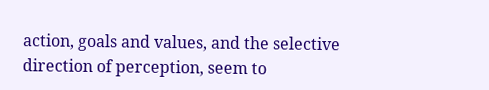action, goals and values, and the selective direction of perception, seem to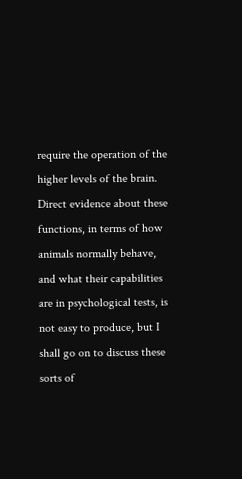require the operation of the higher levels of the brain. Direct evidence about these functions, in terms of how animals normally behave, and what their capabilities are in psychological tests, is not easy to produce, but I shall go on to discuss these sorts of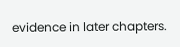evidence in later chapters.